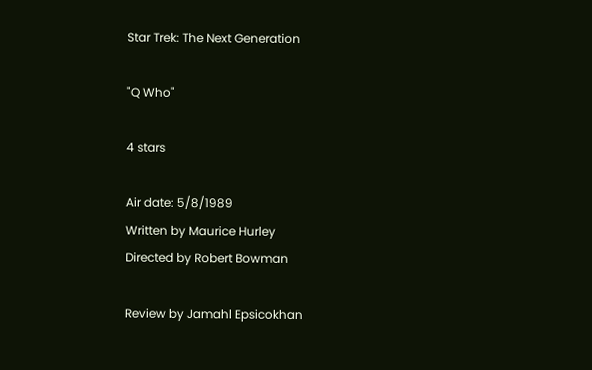Star Trek: The Next Generation

"Q Who"

4 stars

Air date: 5/8/1989
Written by Maurice Hurley
Directed by Robert Bowman

Review by Jamahl Epsicokhan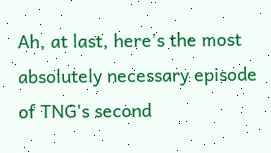Ah, at last, here's the most absolutely necessary episode of TNG's second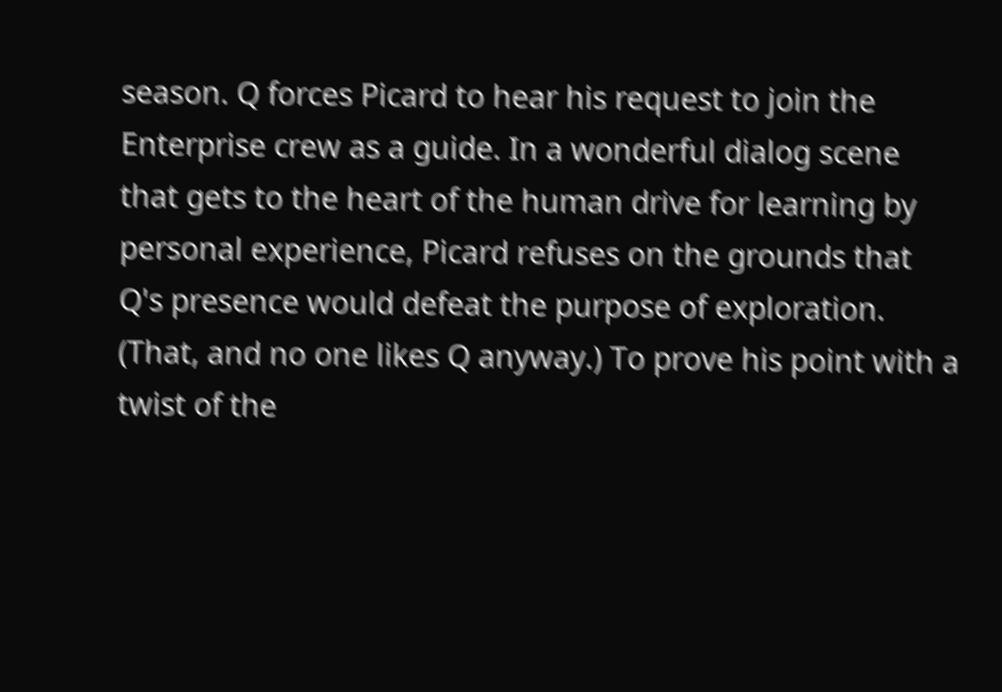season. Q forces Picard to hear his request to join the Enterprise crew as a guide. In a wonderful dialog scene that gets to the heart of the human drive for learning by personal experience, Picard refuses on the grounds that Q's presence would defeat the purpose of exploration. (That, and no one likes Q anyway.) To prove his point with a twist of the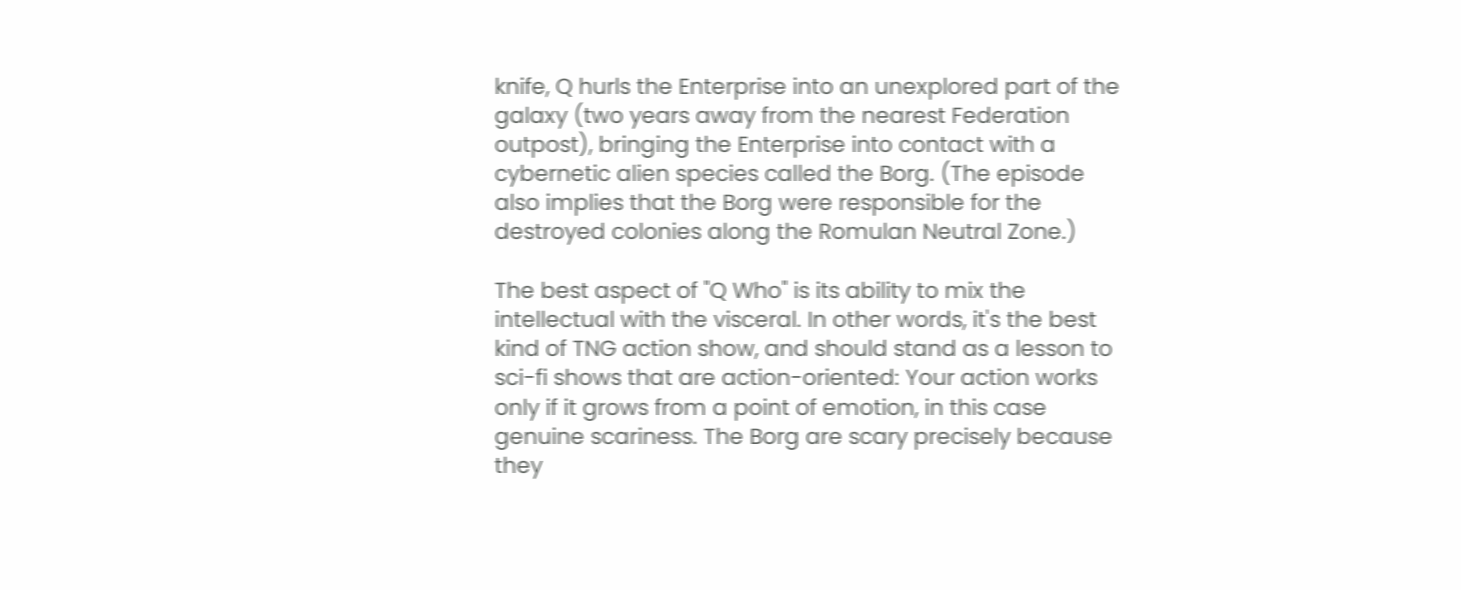knife, Q hurls the Enterprise into an unexplored part of the galaxy (two years away from the nearest Federation outpost), bringing the Enterprise into contact with a cybernetic alien species called the Borg. (The episode also implies that the Borg were responsible for the destroyed colonies along the Romulan Neutral Zone.)

The best aspect of "Q Who" is its ability to mix the intellectual with the visceral. In other words, it's the best kind of TNG action show, and should stand as a lesson to sci-fi shows that are action-oriented: Your action works only if it grows from a point of emotion, in this case genuine scariness. The Borg are scary precisely because they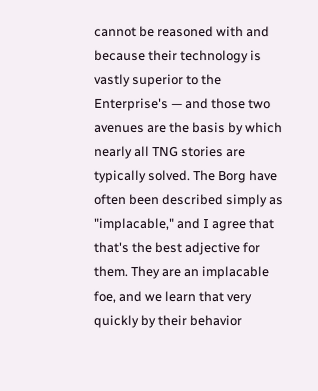cannot be reasoned with and because their technology is vastly superior to the Enterprise's — and those two avenues are the basis by which nearly all TNG stories are typically solved. The Borg have often been described simply as "implacable," and I agree that that's the best adjective for them. They are an implacable foe, and we learn that very quickly by their behavior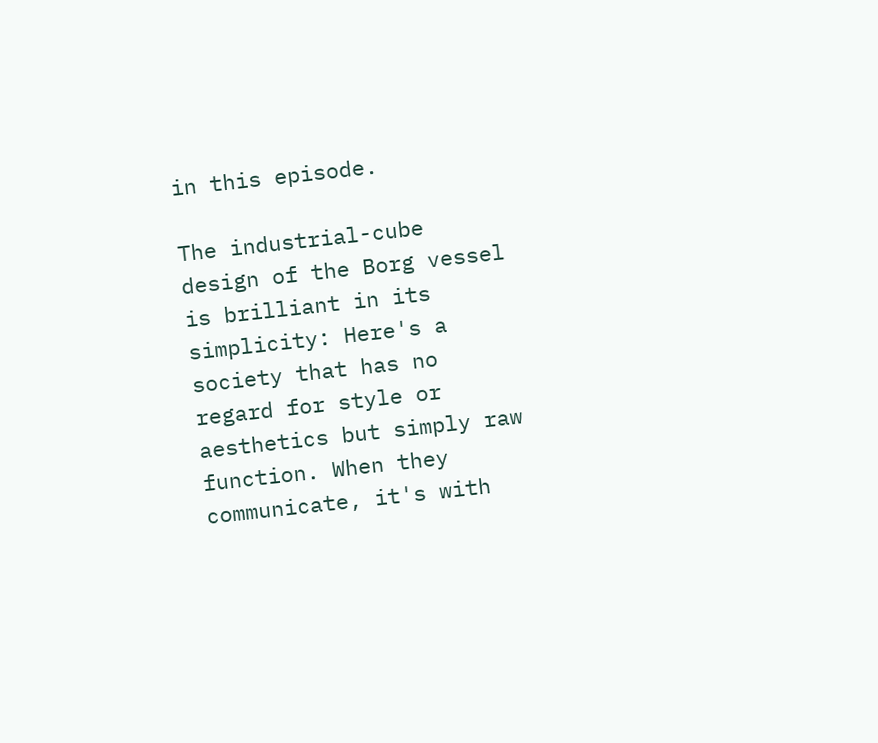in this episode.

The industrial-cube design of the Borg vessel is brilliant in its simplicity: Here's a society that has no regard for style or aesthetics but simply raw function. When they communicate, it's with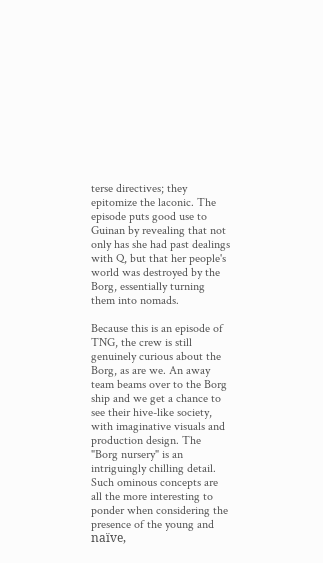terse directives; they epitomize the laconic. The episode puts good use to Guinan by revealing that not only has she had past dealings with Q, but that her people's world was destroyed by the Borg, essentially turning them into nomads.

Because this is an episode of TNG, the crew is still genuinely curious about the Borg, as are we. An away team beams over to the Borg ship and we get a chance to see their hive-like society, with imaginative visuals and production design. The "Borg nursery" is an intriguingly chilling detail. Such ominous concepts are all the more interesting to ponder when considering the presence of the young and naïve,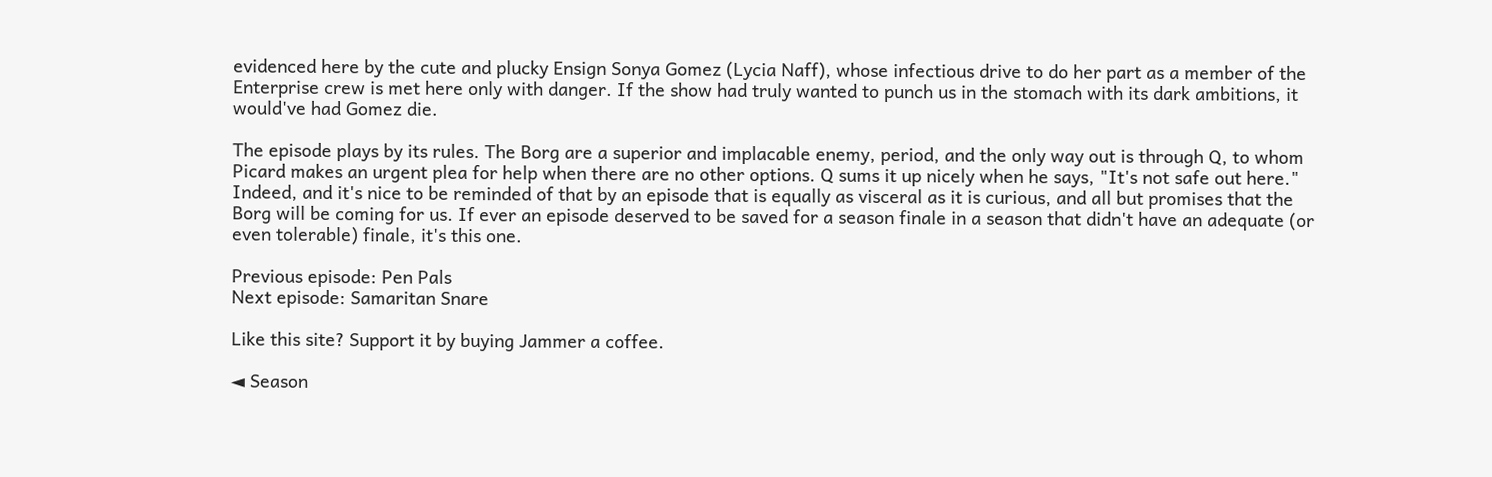evidenced here by the cute and plucky Ensign Sonya Gomez (Lycia Naff), whose infectious drive to do her part as a member of the Enterprise crew is met here only with danger. If the show had truly wanted to punch us in the stomach with its dark ambitions, it would've had Gomez die.

The episode plays by its rules. The Borg are a superior and implacable enemy, period, and the only way out is through Q, to whom Picard makes an urgent plea for help when there are no other options. Q sums it up nicely when he says, "It's not safe out here." Indeed, and it's nice to be reminded of that by an episode that is equally as visceral as it is curious, and all but promises that the Borg will be coming for us. If ever an episode deserved to be saved for a season finale in a season that didn't have an adequate (or even tolerable) finale, it's this one.

Previous episode: Pen Pals
Next episode: Samaritan Snare

Like this site? Support it by buying Jammer a coffee.

◄ Season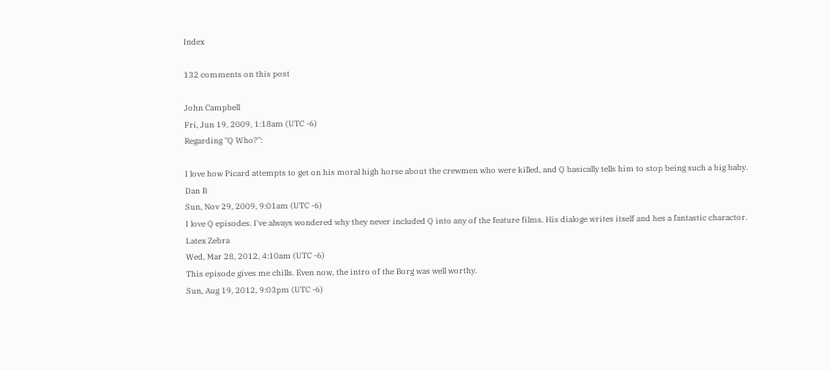Index

132 comments on this post

John Campbell
Fri, Jun 19, 2009, 1:18am (UTC -6)
Regarding "Q Who?":

I love how Picard attempts to get on his moral high horse about the crewmen who were killed, and Q basically tells him to stop being such a big baby.
Dan B
Sun, Nov 29, 2009, 9:01am (UTC -6)
I love Q episodes. I've always wondered why they never included Q into any of the feature films. His dialoge writes itself and hes a fantastic charactor.
Latex Zebra
Wed, Mar 28, 2012, 4:10am (UTC -6)
This episode gives me chills. Even now, the intro of the Borg was well worthy.
Sun, Aug 19, 2012, 9:03pm (UTC -6)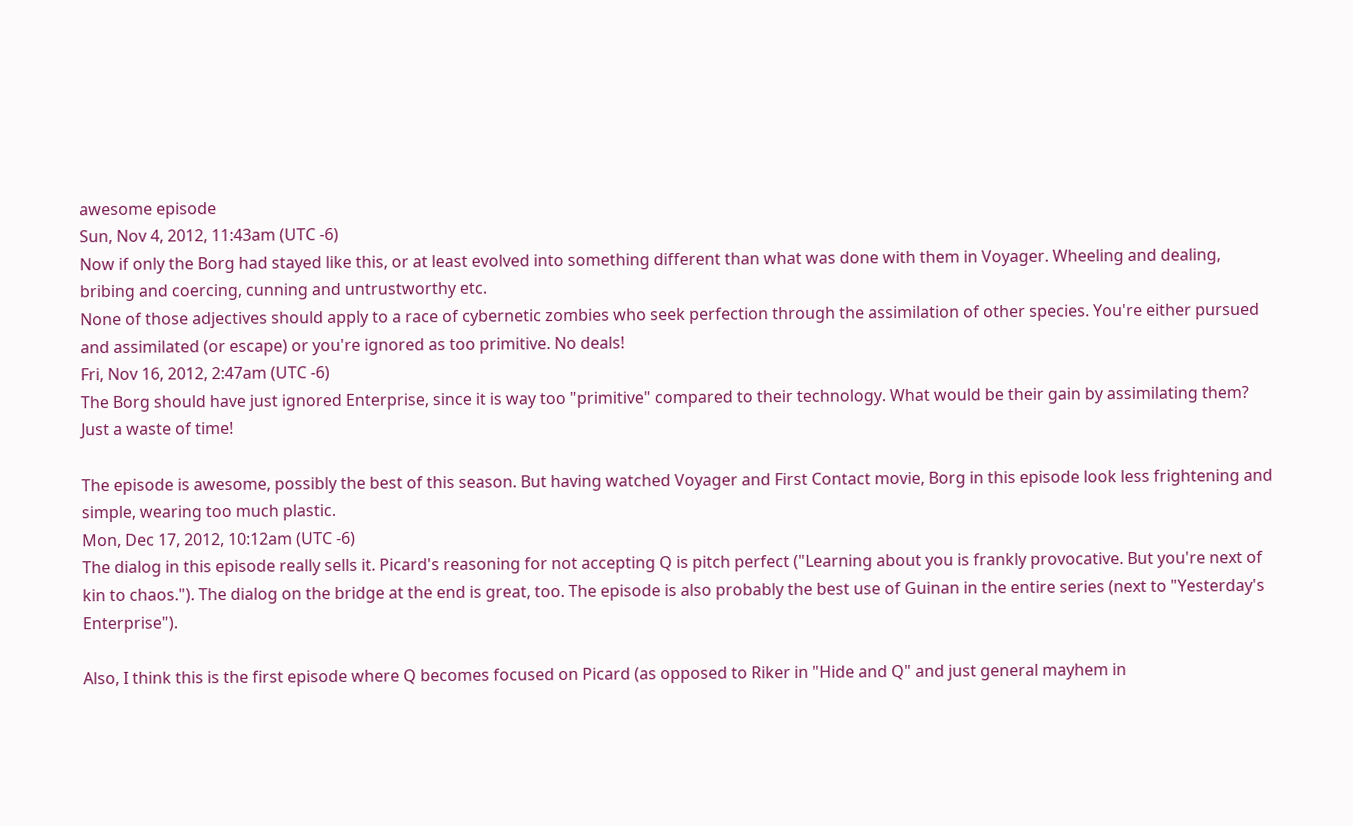awesome episode
Sun, Nov 4, 2012, 11:43am (UTC -6)
Now if only the Borg had stayed like this, or at least evolved into something different than what was done with them in Voyager. Wheeling and dealing, bribing and coercing, cunning and untrustworthy etc.
None of those adjectives should apply to a race of cybernetic zombies who seek perfection through the assimilation of other species. You're either pursued and assimilated (or escape) or you're ignored as too primitive. No deals!
Fri, Nov 16, 2012, 2:47am (UTC -6)
The Borg should have just ignored Enterprise, since it is way too "primitive" compared to their technology. What would be their gain by assimilating them? Just a waste of time!

The episode is awesome, possibly the best of this season. But having watched Voyager and First Contact movie, Borg in this episode look less frightening and simple, wearing too much plastic.
Mon, Dec 17, 2012, 10:12am (UTC -6)
The dialog in this episode really sells it. Picard's reasoning for not accepting Q is pitch perfect ("Learning about you is frankly provocative. But you're next of kin to chaos."). The dialog on the bridge at the end is great, too. The episode is also probably the best use of Guinan in the entire series (next to "Yesterday's Enterprise").

Also, I think this is the first episode where Q becomes focused on Picard (as opposed to Riker in "Hide and Q" and just general mayhem in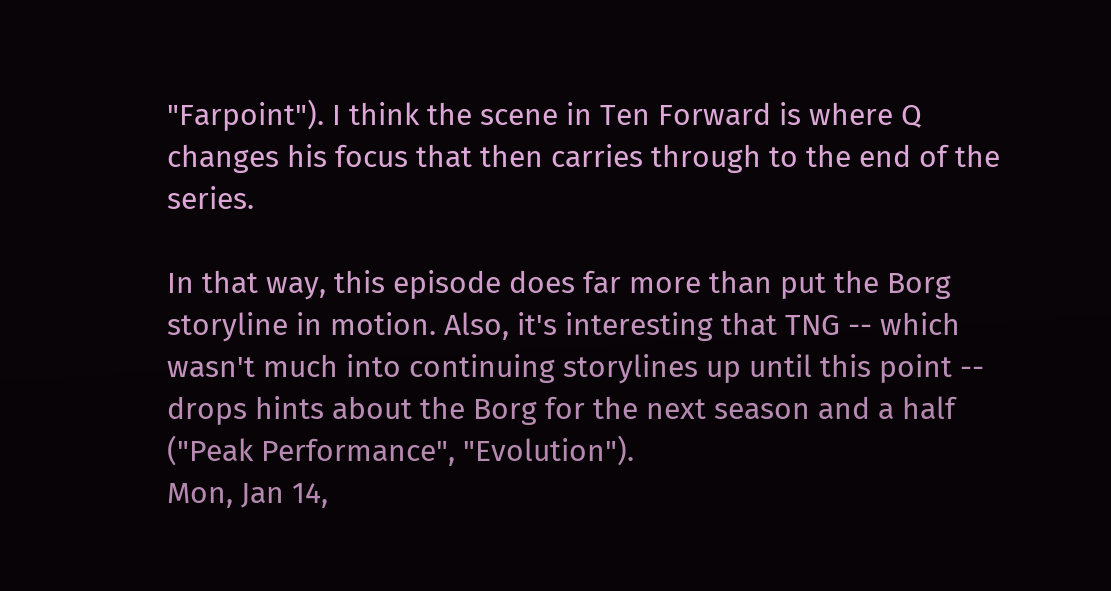"Farpoint"). I think the scene in Ten Forward is where Q changes his focus that then carries through to the end of the series.

In that way, this episode does far more than put the Borg storyline in motion. Also, it's interesting that TNG -- which wasn't much into continuing storylines up until this point -- drops hints about the Borg for the next season and a half ("Peak Performance", "Evolution").
Mon, Jan 14,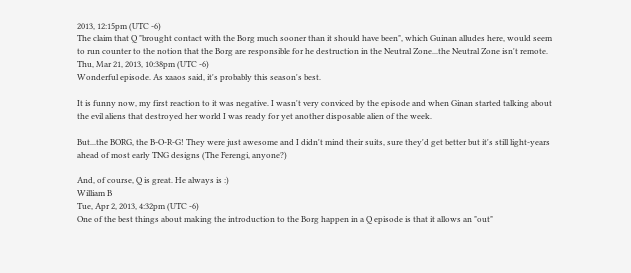2013, 12:15pm (UTC -6)
The claim that Q "brought contact with the Borg much sooner than it should have been", which Guinan alludes here, would seem to run counter to the notion that the Borg are responsible for he destruction in the Neutral Zone...the Neutral Zone isn't remote.
Thu, Mar 21, 2013, 10:38pm (UTC -6)
Wonderful episode. As xaaos said, it's probably this season's best.

It is funny now, my first reaction to it was negative. I wasn't very conviced by the episode and when Ginan started talking about the evil aliens that destroyed her world I was ready for yet another disposable alien of the week.

But...the BORG, the B-O-R-G! They were just awesome and I didn't mind their suits, sure they'd get better but it's still light-years ahead of most early TNG designs (The Ferengi, anyone?)

And, of course, Q is great. He always is :)
William B
Tue, Apr 2, 2013, 4:32pm (UTC -6)
One of the best things about making the introduction to the Borg happen in a Q episode is that it allows an "out"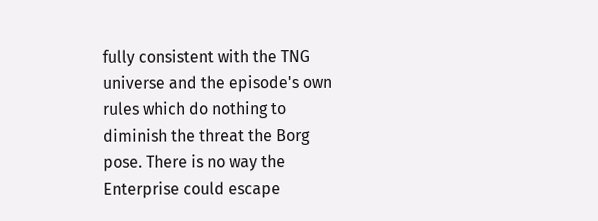fully consistent with the TNG universe and the episode's own rules which do nothing to diminish the threat the Borg pose. There is no way the Enterprise could escape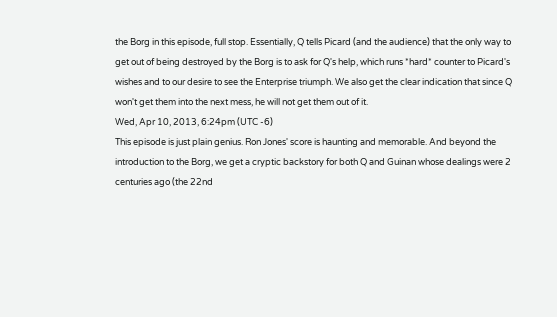the Borg in this episode, full stop. Essentially, Q tells Picard (and the audience) that the only way to get out of being destroyed by the Borg is to ask for Q's help, which runs *hard* counter to Picard's wishes and to our desire to see the Enterprise triumph. We also get the clear indication that since Q won't get them into the next mess, he will not get them out of it.
Wed, Apr 10, 2013, 6:24pm (UTC -6)
This episode is just plain genius. Ron Jones' score is haunting and memorable. And beyond the introduction to the Borg, we get a cryptic backstory for both Q and Guinan whose dealings were 2 centuries ago (the 22nd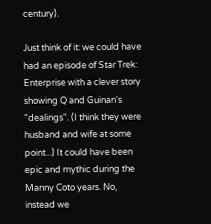century).

Just think of it: we could have had an episode of Star Trek: Enterprise with a clever story showing Q and Guinan's "dealings". (I think they were husband and wife at some point...) It could have been epic and mythic during the Manny Coto years. No, instead we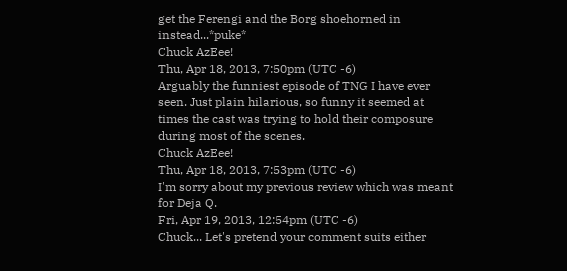get the Ferengi and the Borg shoehorned in instead...*puke*
Chuck AzEee!
Thu, Apr 18, 2013, 7:50pm (UTC -6)
Arguably the funniest episode of TNG I have ever seen. Just plain hilarious, so funny it seemed at times the cast was trying to hold their composure during most of the scenes.
Chuck AzEee!
Thu, Apr 18, 2013, 7:53pm (UTC -6)
I'm sorry about my previous review which was meant for Deja Q.
Fri, Apr 19, 2013, 12:54pm (UTC -6)
Chuck... Let's pretend your comment suits either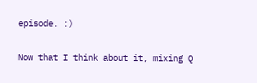episode. :)

Now that I think about it, mixing Q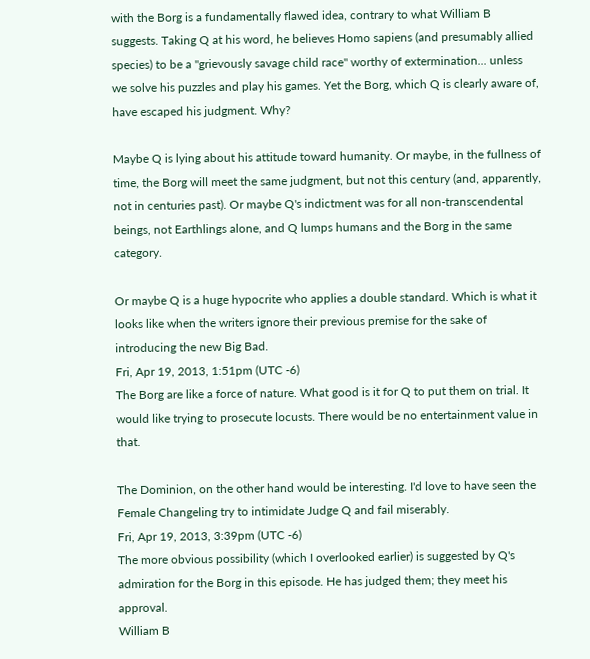with the Borg is a fundamentally flawed idea, contrary to what William B suggests. Taking Q at his word, he believes Homo sapiens (and presumably allied species) to be a "grievously savage child race" worthy of extermination... unless we solve his puzzles and play his games. Yet the Borg, which Q is clearly aware of, have escaped his judgment. Why?

Maybe Q is lying about his attitude toward humanity. Or maybe, in the fullness of time, the Borg will meet the same judgment, but not this century (and, apparently, not in centuries past). Or maybe Q's indictment was for all non-transcendental beings, not Earthlings alone, and Q lumps humans and the Borg in the same category.

Or maybe Q is a huge hypocrite who applies a double standard. Which is what it looks like when the writers ignore their previous premise for the sake of introducing the new Big Bad.
Fri, Apr 19, 2013, 1:51pm (UTC -6)
The Borg are like a force of nature. What good is it for Q to put them on trial. It would like trying to prosecute locusts. There would be no entertainment value in that.

The Dominion, on the other hand would be interesting. I'd love to have seen the Female Changeling try to intimidate Judge Q and fail miserably.
Fri, Apr 19, 2013, 3:39pm (UTC -6)
The more obvious possibility (which I overlooked earlier) is suggested by Q's admiration for the Borg in this episode. He has judged them; they meet his approval.
William B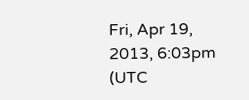Fri, Apr 19, 2013, 6:03pm (UTC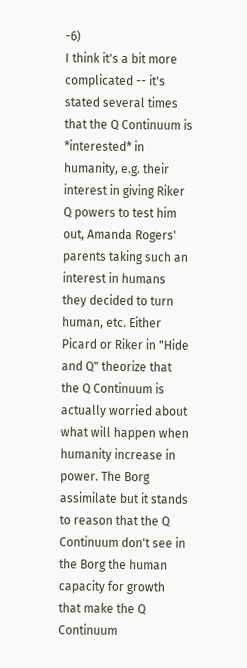-6)
I think it's a bit more complicated -- it's stated several times that the Q Continuum is *interested* in humanity, e.g. their interest in giving Riker Q powers to test him out, Amanda Rogers' parents taking such an interest in humans they decided to turn human, etc. Either Picard or Riker in "Hide and Q" theorize that the Q Continuum is actually worried about what will happen when humanity increase in power. The Borg assimilate but it stands to reason that the Q Continuum don't see in the Borg the human capacity for growth that make the Q Continuum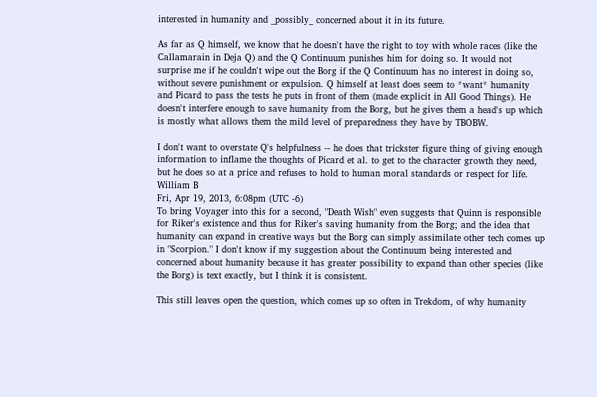interested in humanity and _possibly_ concerned about it in its future.

As far as Q himself, we know that he doesn't have the right to toy with whole races (like the Callamarain in Deja Q) and the Q Continuum punishes him for doing so. It would not surprise me if he couldn't wipe out the Borg if the Q Continuum has no interest in doing so, without severe punishment or expulsion. Q himself at least does seem to *want* humanity and Picard to pass the tests he puts in front of them (made explicit in All Good Things). He doesn't interfere enough to save humanity from the Borg, but he gives them a head's up which is mostly what allows them the mild level of preparedness they have by TBOBW.

I don't want to overstate Q's helpfulness -- he does that trickster figure thing of giving enough information to inflame the thoughts of Picard et al. to get to the character growth they need, but he does so at a price and refuses to hold to human moral standards or respect for life.
William B
Fri, Apr 19, 2013, 6:08pm (UTC -6)
To bring Voyager into this for a second, "Death Wish" even suggests that Quinn is responsible for Riker's existence and thus for Riker's saving humanity from the Borg; and the idea that humanity can expand in creative ways but the Borg can simply assimilate other tech comes up in "Scorpion." I don't know if my suggestion about the Continuum being interested and concerned about humanity because it has greater possibility to expand than other species (like the Borg) is text exactly, but I think it is consistent.

This still leaves open the question, which comes up so often in Trekdom, of why humanity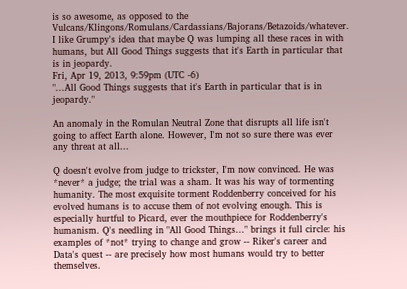is so awesome, as opposed to the Vulcans/Klingons/Romulans/Cardassians/Bajorans/Betazoids/whatever. I like Grumpy's idea that maybe Q was lumping all these races in with humans, but All Good Things suggests that it's Earth in particular that is in jeopardy.
Fri, Apr 19, 2013, 9:59pm (UTC -6)
"...All Good Things suggests that it's Earth in particular that is in jeopardy."

An anomaly in the Romulan Neutral Zone that disrupts all life isn't going to affect Earth alone. However, I'm not so sure there was ever any threat at all...

Q doesn't evolve from judge to trickster, I'm now convinced. He was *never* a judge; the trial was a sham. It was his way of tormenting humanity. The most exquisite torment Roddenberry conceived for his evolved humans is to accuse them of not evolving enough. This is especially hurtful to Picard, ever the mouthpiece for Roddenberry's humanism. Q's needling in "All Good Things..." brings it full circle: his examples of *not* trying to change and grow -- Riker's career and Data's quest -- are precisely how most humans would try to better themselves.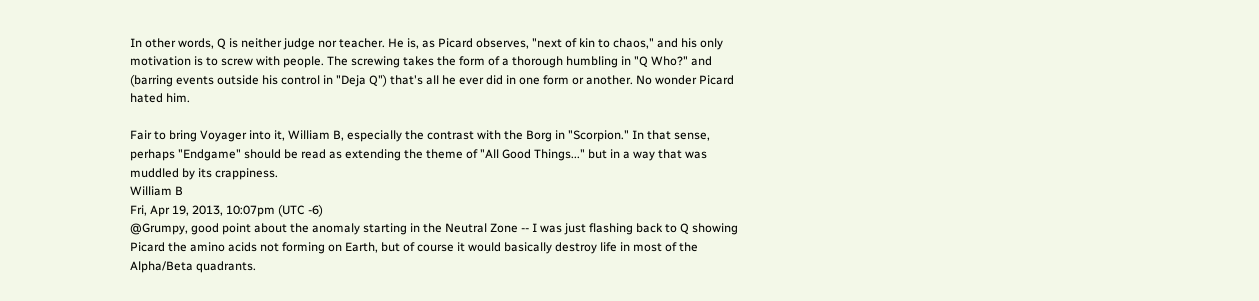In other words, Q is neither judge nor teacher. He is, as Picard observes, "next of kin to chaos," and his only motivation is to screw with people. The screwing takes the form of a thorough humbling in "Q Who?" and (barring events outside his control in "Deja Q") that's all he ever did in one form or another. No wonder Picard hated him.

Fair to bring Voyager into it, William B, especially the contrast with the Borg in "Scorpion." In that sense, perhaps "Endgame" should be read as extending the theme of "All Good Things..." but in a way that was muddled by its crappiness.
William B
Fri, Apr 19, 2013, 10:07pm (UTC -6)
@Grumpy, good point about the anomaly starting in the Neutral Zone -- I was just flashing back to Q showing Picard the amino acids not forming on Earth, but of course it would basically destroy life in most of the Alpha/Beta quadrants.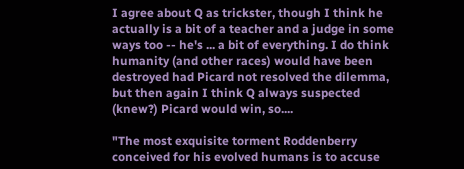I agree about Q as trickster, though I think he actually is a bit of a teacher and a judge in some ways too -- he's ... a bit of everything. I do think humanity (and other races) would have been destroyed had Picard not resolved the dilemma, but then again I think Q always suspected (knew?) Picard would win, so....

"The most exquisite torment Roddenberry conceived for his evolved humans is to accuse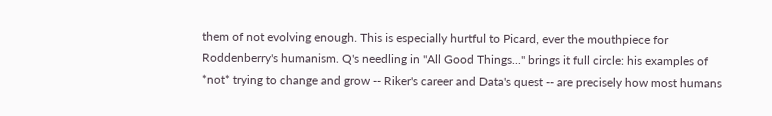them of not evolving enough. This is especially hurtful to Picard, ever the mouthpiece for Roddenberry's humanism. Q's needling in "All Good Things..." brings it full circle: his examples of *not* trying to change and grow -- Riker's career and Data's quest -- are precisely how most humans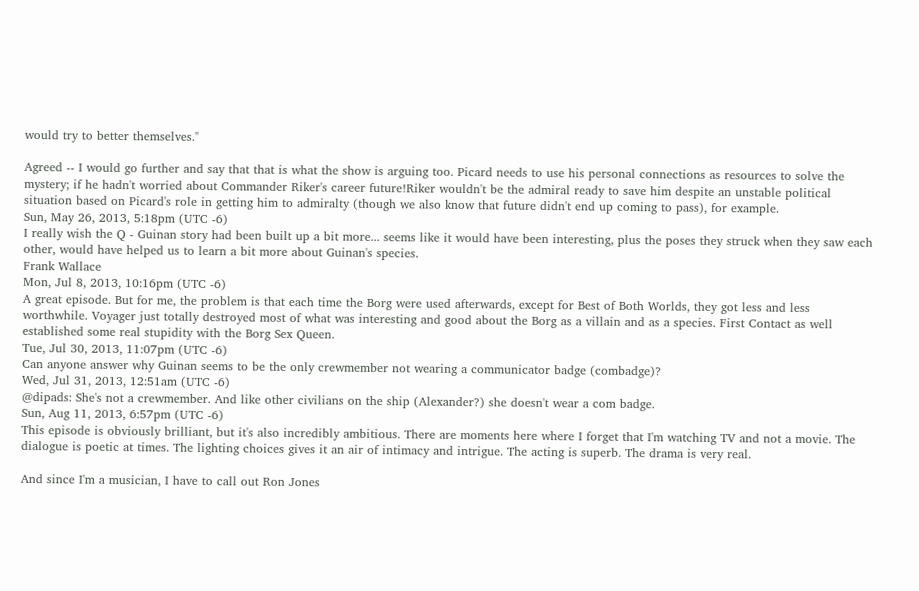would try to better themselves."

Agreed -- I would go further and say that that is what the show is arguing too. Picard needs to use his personal connections as resources to solve the mystery; if he hadn't worried about Commander Riker's career future!Riker wouldn't be the admiral ready to save him despite an unstable political situation based on Picard's role in getting him to admiralty (though we also know that future didn't end up coming to pass), for example.
Sun, May 26, 2013, 5:18pm (UTC -6)
I really wish the Q - Guinan story had been built up a bit more... seems like it would have been interesting, plus the poses they struck when they saw each other, would have helped us to learn a bit more about Guinan's species.
Frank Wallace
Mon, Jul 8, 2013, 10:16pm (UTC -6)
A great episode. But for me, the problem is that each time the Borg were used afterwards, except for Best of Both Worlds, they got less and less worthwhile. Voyager just totally destroyed most of what was interesting and good about the Borg as a villain and as a species. First Contact as well established some real stupidity with the Borg Sex Queen.
Tue, Jul 30, 2013, 11:07pm (UTC -6)
Can anyone answer why Guinan seems to be the only crewmember not wearing a communicator badge (combadge)?
Wed, Jul 31, 2013, 12:51am (UTC -6)
@dipads: She's not a crewmember. And like other civilians on the ship (Alexander?) she doesn't wear a com badge.
Sun, Aug 11, 2013, 6:57pm (UTC -6)
This episode is obviously brilliant, but it's also incredibly ambitious. There are moments here where I forget that I'm watching TV and not a movie. The dialogue is poetic at times. The lighting choices gives it an air of intimacy and intrigue. The acting is superb. The drama is very real.

And since I'm a musician, I have to call out Ron Jones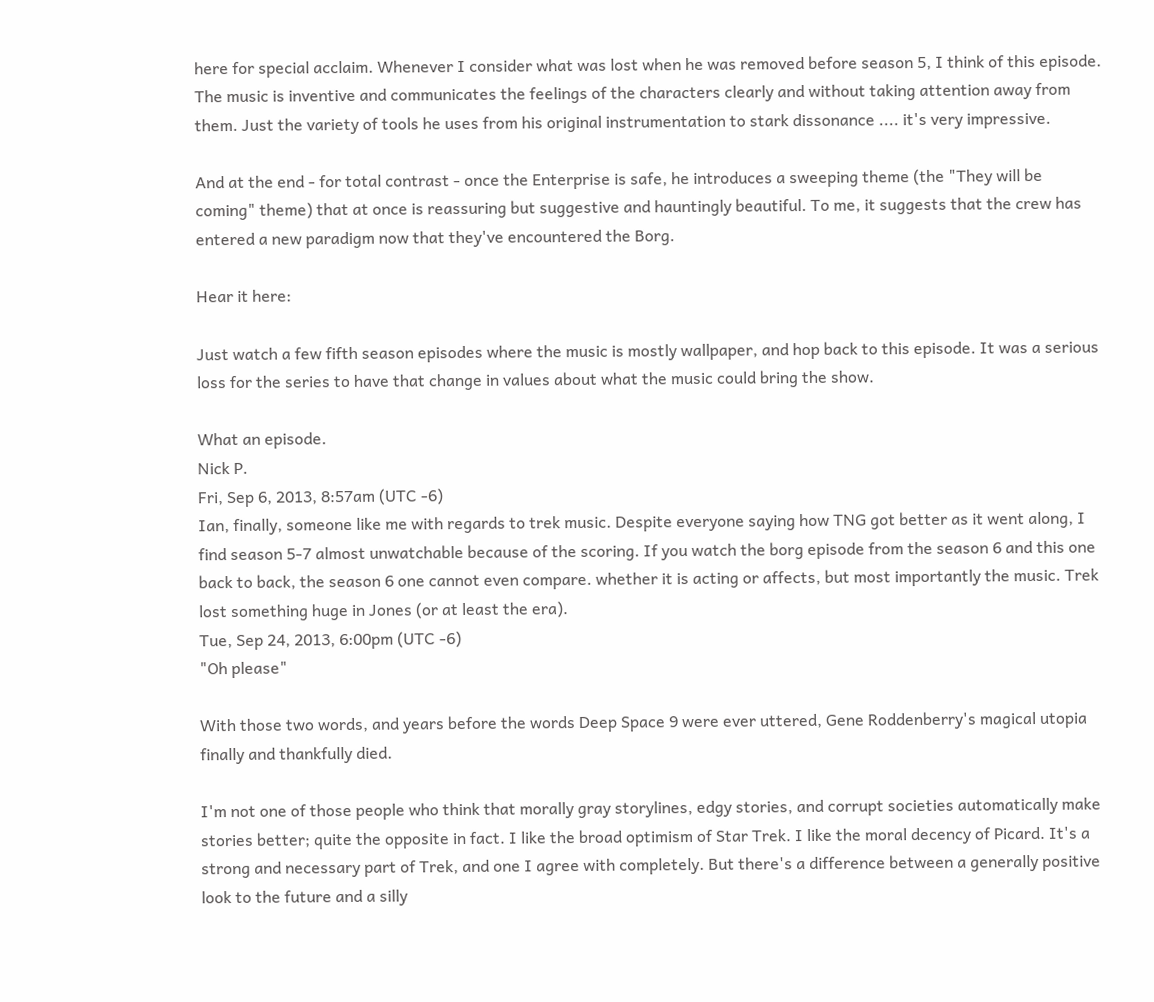here for special acclaim. Whenever I consider what was lost when he was removed before season 5, I think of this episode. The music is inventive and communicates the feelings of the characters clearly and without taking attention away from them. Just the variety of tools he uses from his original instrumentation to stark dissonance .... it's very impressive.

And at the end - for total contrast - once the Enterprise is safe, he introduces a sweeping theme (the "They will be coming" theme) that at once is reassuring but suggestive and hauntingly beautiful. To me, it suggests that the crew has entered a new paradigm now that they've encountered the Borg.

Hear it here:

Just watch a few fifth season episodes where the music is mostly wallpaper, and hop back to this episode. It was a serious loss for the series to have that change in values about what the music could bring the show.

What an episode.
Nick P.
Fri, Sep 6, 2013, 8:57am (UTC -6)
Ian, finally, someone like me with regards to trek music. Despite everyone saying how TNG got better as it went along, I find season 5-7 almost unwatchable because of the scoring. If you watch the borg episode from the season 6 and this one back to back, the season 6 one cannot even compare. whether it is acting or affects, but most importantly the music. Trek lost something huge in Jones (or at least the era).
Tue, Sep 24, 2013, 6:00pm (UTC -6)
"Oh please"

With those two words, and years before the words Deep Space 9 were ever uttered, Gene Roddenberry's magical utopia finally and thankfully died.

I'm not one of those people who think that morally gray storylines, edgy stories, and corrupt societies automatically make stories better; quite the opposite in fact. I like the broad optimism of Star Trek. I like the moral decency of Picard. It's a strong and necessary part of Trek, and one I agree with completely. But there's a difference between a generally positive look to the future and a silly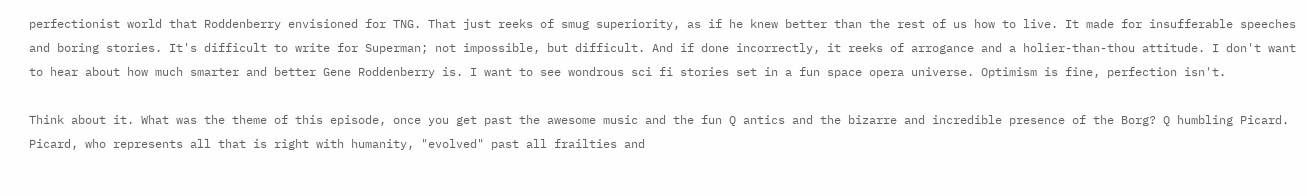perfectionist world that Roddenberry envisioned for TNG. That just reeks of smug superiority, as if he knew better than the rest of us how to live. It made for insufferable speeches and boring stories. It's difficult to write for Superman; not impossible, but difficult. And if done incorrectly, it reeks of arrogance and a holier-than-thou attitude. I don't want to hear about how much smarter and better Gene Roddenberry is. I want to see wondrous sci fi stories set in a fun space opera universe. Optimism is fine, perfection isn't.

Think about it. What was the theme of this episode, once you get past the awesome music and the fun Q antics and the bizarre and incredible presence of the Borg? Q humbling Picard. Picard, who represents all that is right with humanity, "evolved" past all frailties and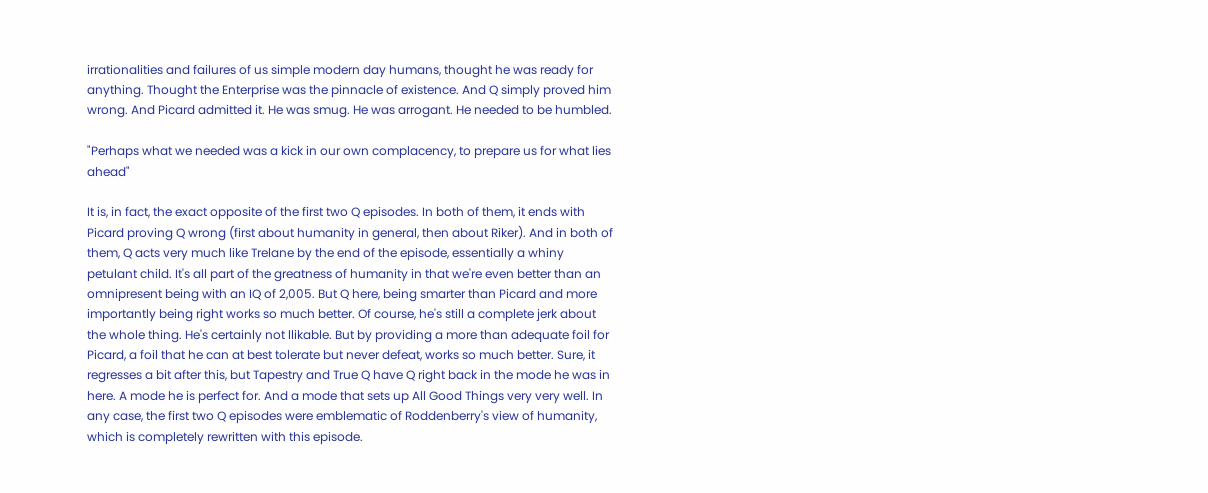irrationalities and failures of us simple modern day humans, thought he was ready for anything. Thought the Enterprise was the pinnacle of existence. And Q simply proved him wrong. And Picard admitted it. He was smug. He was arrogant. He needed to be humbled.

"Perhaps what we needed was a kick in our own complacency, to prepare us for what lies ahead"

It is, in fact, the exact opposite of the first two Q episodes. In both of them, it ends with Picard proving Q wrong (first about humanity in general, then about Riker). And in both of them, Q acts very much like Trelane by the end of the episode, essentially a whiny petulant child. It's all part of the greatness of humanity in that we're even better than an omnipresent being with an IQ of 2,005. But Q here, being smarter than Picard and more importantly being right works so much better. Of course, he's still a complete jerk about the whole thing. He's certainly not llikable. But by providing a more than adequate foil for Picard, a foil that he can at best tolerate but never defeat, works so much better. Sure, it regresses a bit after this, but Tapestry and True Q have Q right back in the mode he was in here. A mode he is perfect for. And a mode that sets up All Good Things very very well. In any case, the first two Q episodes were emblematic of Roddenberry's view of humanity, which is completely rewritten with this episode.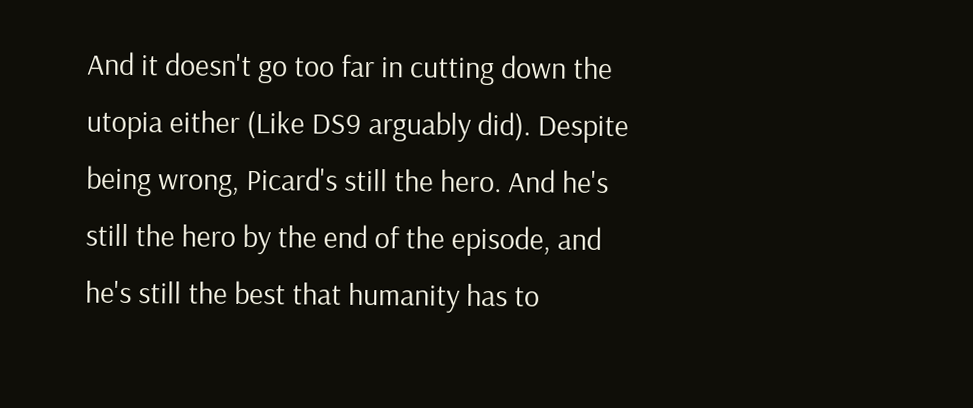And it doesn't go too far in cutting down the utopia either (Like DS9 arguably did). Despite being wrong, Picard's still the hero. And he's still the hero by the end of the episode, and he's still the best that humanity has to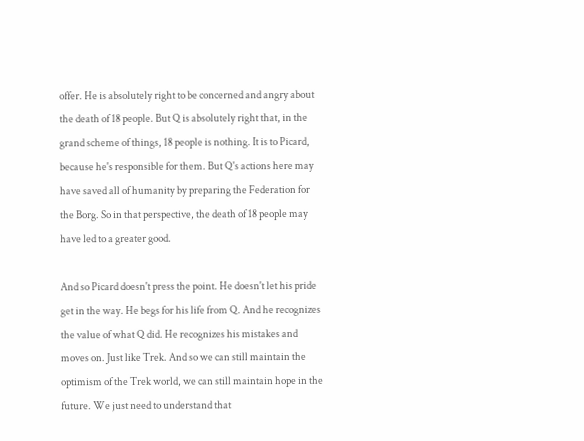offer. He is absolutely right to be concerned and angry about the death of 18 people. But Q is absolutely right that, in the grand scheme of things, 18 people is nothing. It is to Picard, because he's responsible for them. But Q's actions here may have saved all of humanity by preparing the Federation for the Borg. So in that perspective, the death of 18 people may have led to a greater good.

And so Picard doesn't press the point. He doesn't let his pride get in the way. He begs for his life from Q. And he recognizes the value of what Q did. He recognizes his mistakes and moves on. Just like Trek. And so we can still maintain the optimism of the Trek world, we can still maintain hope in the future. We just need to understand that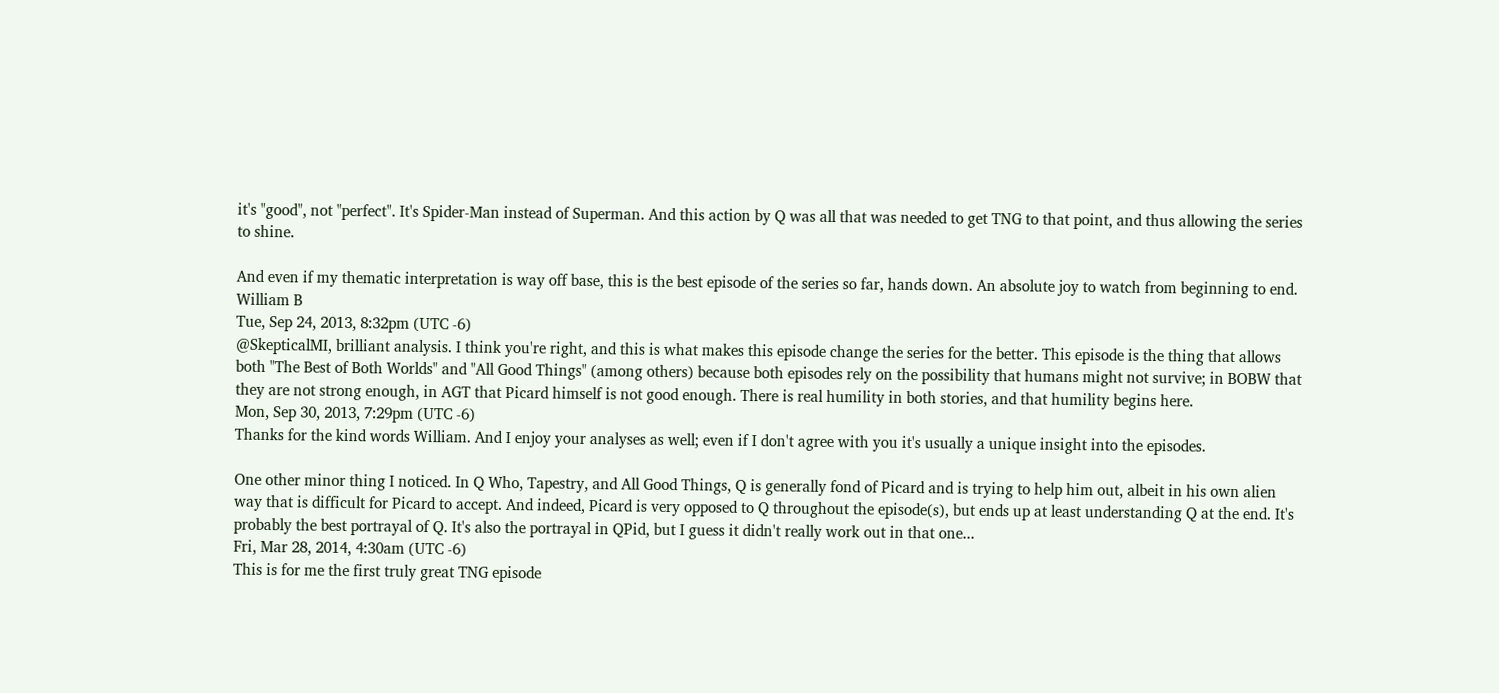it's "good", not "perfect". It's Spider-Man instead of Superman. And this action by Q was all that was needed to get TNG to that point, and thus allowing the series to shine.

And even if my thematic interpretation is way off base, this is the best episode of the series so far, hands down. An absolute joy to watch from beginning to end.
William B
Tue, Sep 24, 2013, 8:32pm (UTC -6)
@SkepticalMI, brilliant analysis. I think you're right, and this is what makes this episode change the series for the better. This episode is the thing that allows both "The Best of Both Worlds" and "All Good Things" (among others) because both episodes rely on the possibility that humans might not survive; in BOBW that they are not strong enough, in AGT that Picard himself is not good enough. There is real humility in both stories, and that humility begins here.
Mon, Sep 30, 2013, 7:29pm (UTC -6)
Thanks for the kind words William. And I enjoy your analyses as well; even if I don't agree with you it's usually a unique insight into the episodes.

One other minor thing I noticed. In Q Who, Tapestry, and All Good Things, Q is generally fond of Picard and is trying to help him out, albeit in his own alien way that is difficult for Picard to accept. And indeed, Picard is very opposed to Q throughout the episode(s), but ends up at least understanding Q at the end. It's probably the best portrayal of Q. It's also the portrayal in QPid, but I guess it didn't really work out in that one...
Fri, Mar 28, 2014, 4:30am (UTC -6)
This is for me the first truly great TNG episode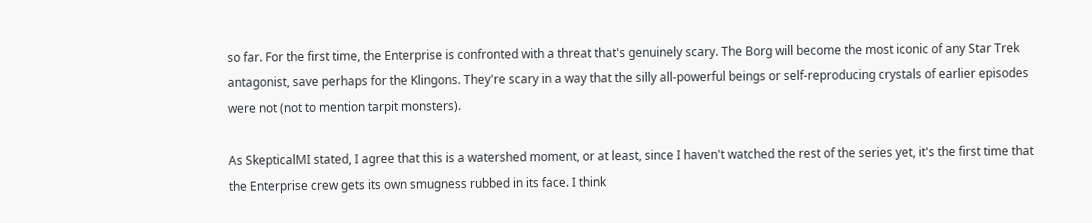so far. For the first time, the Enterprise is confronted with a threat that's genuinely scary. The Borg will become the most iconic of any Star Trek antagonist, save perhaps for the Klingons. They're scary in a way that the silly all-powerful beings or self-reproducing crystals of earlier episodes were not (not to mention tarpit monsters).

As SkepticalMI stated, I agree that this is a watershed moment, or at least, since I haven't watched the rest of the series yet, it's the first time that the Enterprise crew gets its own smugness rubbed in its face. I think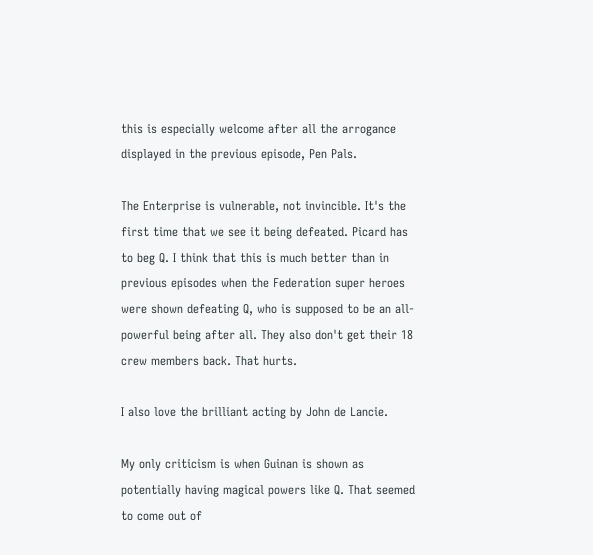this is especially welcome after all the arrogance displayed in the previous episode, Pen Pals.

The Enterprise is vulnerable, not invincible. It's the first time that we see it being defeated. Picard has to beg Q. I think that this is much better than in previous episodes when the Federation super heroes were shown defeating Q, who is supposed to be an all-powerful being after all. They also don't get their 18 crew members back. That hurts.

I also love the brilliant acting by John de Lancie.

My only criticism is when Guinan is shown as potentially having magical powers like Q. That seemed to come out of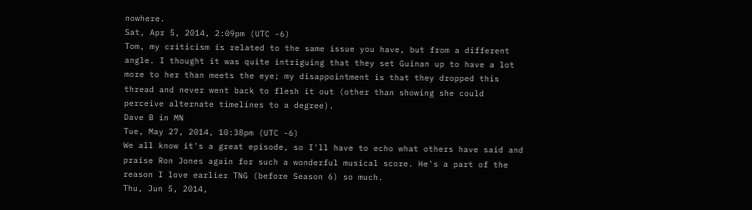nowhere.
Sat, Apr 5, 2014, 2:09pm (UTC -6)
Tom, my criticism is related to the same issue you have, but from a different angle. I thought it was quite intriguing that they set Guinan up to have a lot more to her than meets the eye; my disappointment is that they dropped this thread and never went back to flesh it out (other than showing she could perceive alternate timelines to a degree).
Dave B in MN
Tue, May 27, 2014, 10:38pm (UTC -6)
We all know it's a great episode, so I'll have to echo what others have said and praise Ron Jones again for such a wonderful musical score. He's a part of the reason I love earlier TNG (before Season 6) so much.
Thu, Jun 5, 2014,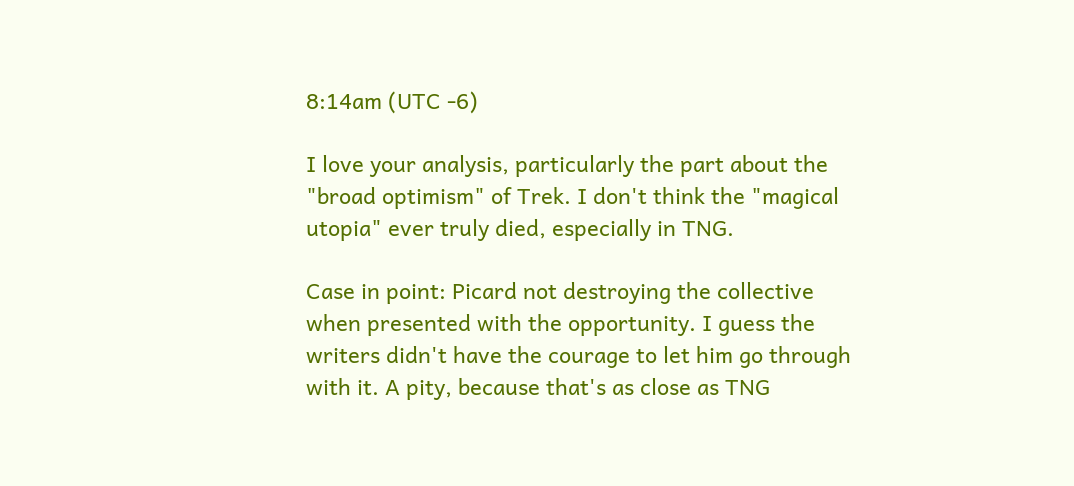8:14am (UTC -6)

I love your analysis, particularly the part about the "broad optimism" of Trek. I don't think the "magical utopia" ever truly died, especially in TNG.

Case in point: Picard not destroying the collective when presented with the opportunity. I guess the writers didn't have the courage to let him go through with it. A pity, because that's as close as TNG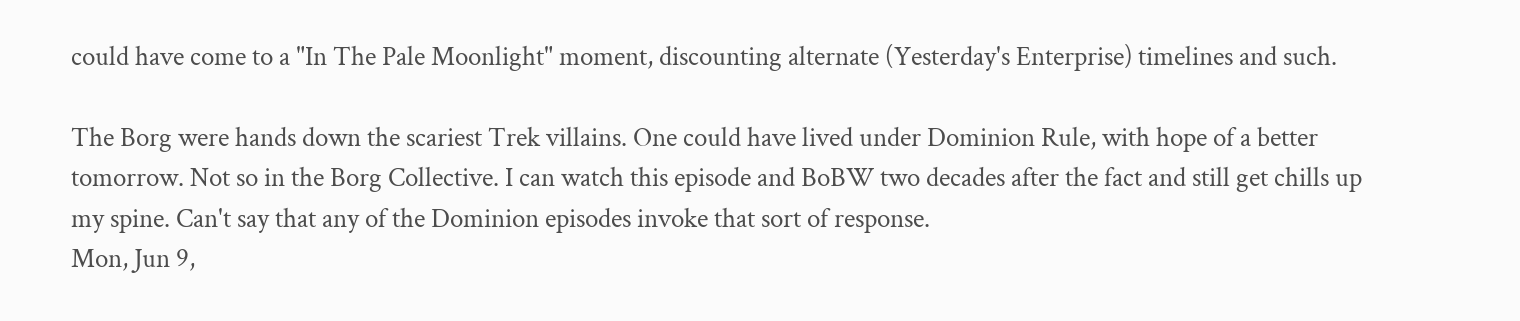could have come to a "In The Pale Moonlight" moment, discounting alternate (Yesterday's Enterprise) timelines and such.

The Borg were hands down the scariest Trek villains. One could have lived under Dominion Rule, with hope of a better tomorrow. Not so in the Borg Collective. I can watch this episode and BoBW two decades after the fact and still get chills up my spine. Can't say that any of the Dominion episodes invoke that sort of response.
Mon, Jun 9,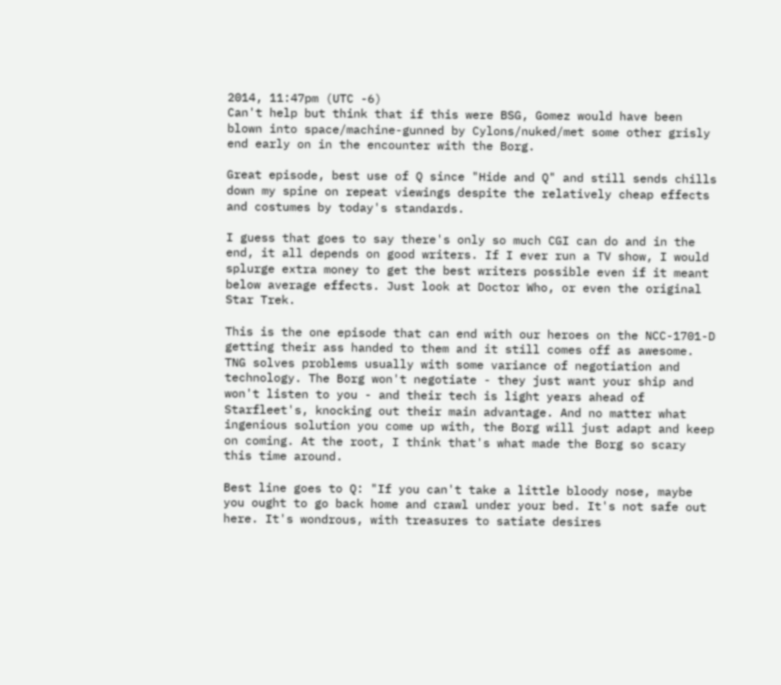2014, 11:47pm (UTC -6)
Can't help but think that if this were BSG, Gomez would have been blown into space/machine-gunned by Cylons/nuked/met some other grisly end early on in the encounter with the Borg.

Great episode, best use of Q since "Hide and Q" and still sends chills down my spine on repeat viewings despite the relatively cheap effects and costumes by today's standards.

I guess that goes to say there's only so much CGI can do and in the end, it all depends on good writers. If I ever run a TV show, I would splurge extra money to get the best writers possible even if it meant below average effects. Just look at Doctor Who, or even the original Star Trek.

This is the one episode that can end with our heroes on the NCC-1701-D getting their ass handed to them and it still comes off as awesome. TNG solves problems usually with some variance of negotiation and technology. The Borg won't negotiate - they just want your ship and won't listen to you - and their tech is light years ahead of Starfleet's, knocking out their main advantage. And no matter what ingenious solution you come up with, the Borg will just adapt and keep on coming. At the root, I think that's what made the Borg so scary this time around.

Best line goes to Q: "If you can't take a little bloody nose, maybe you ought to go back home and crawl under your bed. It's not safe out here. It's wondrous, with treasures to satiate desires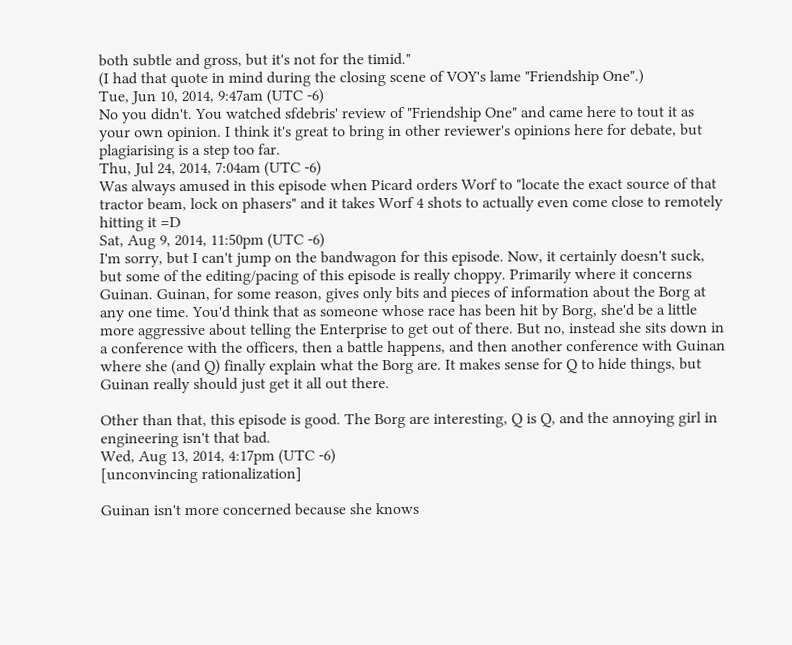both subtle and gross, but it's not for the timid."
(I had that quote in mind during the closing scene of VOY's lame "Friendship One".)
Tue, Jun 10, 2014, 9:47am (UTC -6)
No you didn't. You watched sfdebris' review of "Friendship One" and came here to tout it as your own opinion. I think it's great to bring in other reviewer's opinions here for debate, but plagiarising is a step too far.
Thu, Jul 24, 2014, 7:04am (UTC -6)
Was always amused in this episode when Picard orders Worf to "locate the exact source of that tractor beam, lock on phasers" and it takes Worf 4 shots to actually even come close to remotely hitting it =D
Sat, Aug 9, 2014, 11:50pm (UTC -6)
I'm sorry, but I can't jump on the bandwagon for this episode. Now, it certainly doesn't suck, but some of the editing/pacing of this episode is really choppy. Primarily where it concerns Guinan. Guinan, for some reason, gives only bits and pieces of information about the Borg at any one time. You'd think that as someone whose race has been hit by Borg, she'd be a little more aggressive about telling the Enterprise to get out of there. But no, instead she sits down in a conference with the officers, then a battle happens, and then another conference with Guinan where she (and Q) finally explain what the Borg are. It makes sense for Q to hide things, but Guinan really should just get it all out there.

Other than that, this episode is good. The Borg are interesting, Q is Q, and the annoying girl in engineering isn't that bad.
Wed, Aug 13, 2014, 4:17pm (UTC -6)
[unconvincing rationalization]

Guinan isn't more concerned because she knows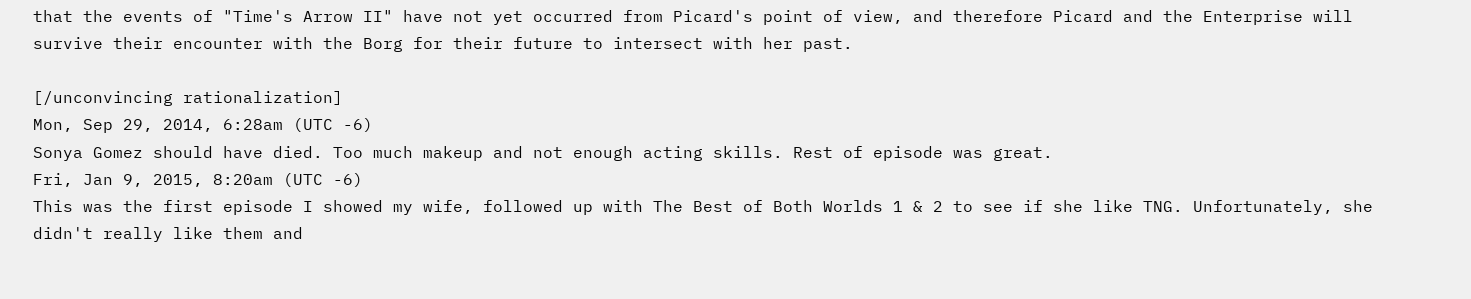that the events of "Time's Arrow II" have not yet occurred from Picard's point of view, and therefore Picard and the Enterprise will survive their encounter with the Borg for their future to intersect with her past.

[/unconvincing rationalization]
Mon, Sep 29, 2014, 6:28am (UTC -6)
Sonya Gomez should have died. Too much makeup and not enough acting skills. Rest of episode was great.
Fri, Jan 9, 2015, 8:20am (UTC -6)
This was the first episode I showed my wife, followed up with The Best of Both Worlds 1 & 2 to see if she like TNG. Unfortunately, she didn't really like them and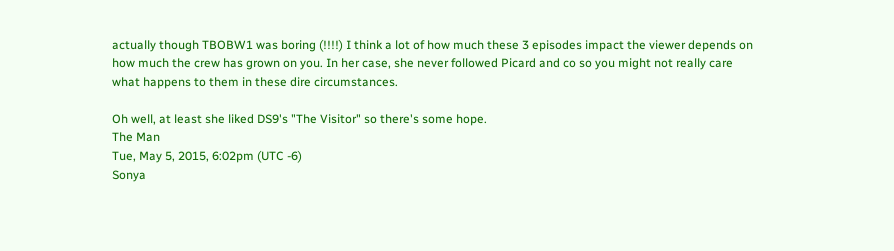actually though TBOBW1 was boring (!!!!) I think a lot of how much these 3 episodes impact the viewer depends on how much the crew has grown on you. In her case, she never followed Picard and co so you might not really care what happens to them in these dire circumstances.

Oh well, at least she liked DS9's "The Visitor" so there's some hope.
The Man
Tue, May 5, 2015, 6:02pm (UTC -6)
Sonya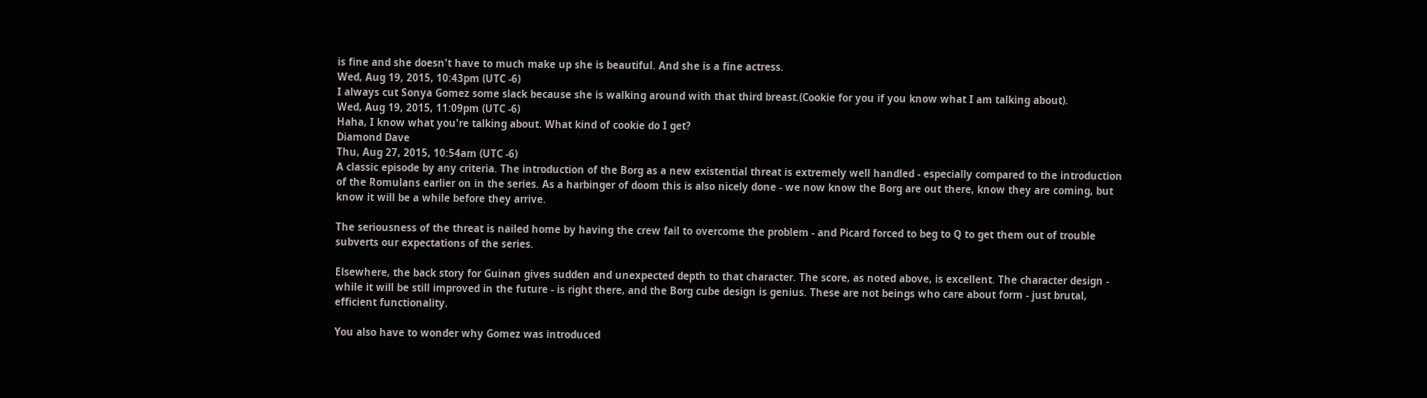is fine and she doesn't have to much make up she is beautiful. And she is a fine actress.
Wed, Aug 19, 2015, 10:43pm (UTC -6)
I always cut Sonya Gomez some slack because she is walking around with that third breast.(Cookie for you if you know what I am talking about).
Wed, Aug 19, 2015, 11:09pm (UTC -6)
Haha, I know what you're talking about. What kind of cookie do I get?
Diamond Dave
Thu, Aug 27, 2015, 10:54am (UTC -6)
A classic episode by any criteria. The introduction of the Borg as a new existential threat is extremely well handled - especially compared to the introduction of the Romulans earlier on in the series. As a harbinger of doom this is also nicely done - we now know the Borg are out there, know they are coming, but know it will be a while before they arrive.

The seriousness of the threat is nailed home by having the crew fail to overcome the problem - and Picard forced to beg to Q to get them out of trouble subverts our expectations of the series.

Elsewhere, the back story for Guinan gives sudden and unexpected depth to that character. The score, as noted above, is excellent. The character design - while it will be still improved in the future - is right there, and the Borg cube design is genius. These are not beings who care about form - just brutal, efficient functionality.

You also have to wonder why Gomez was introduced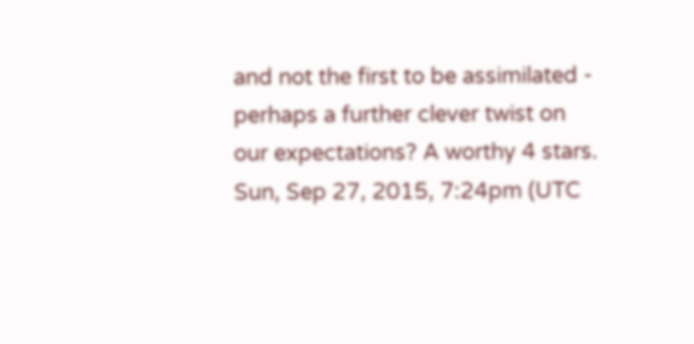and not the first to be assimilated - perhaps a further clever twist on our expectations? A worthy 4 stars.
Sun, Sep 27, 2015, 7:24pm (UTC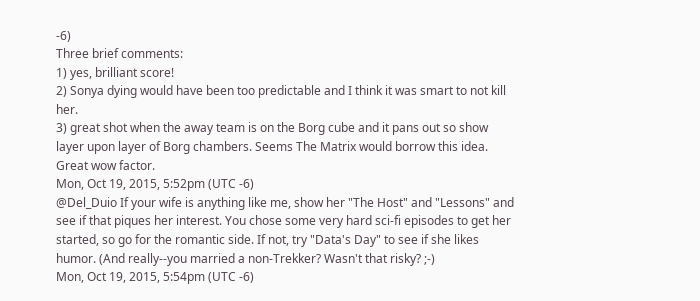-6)
Three brief comments:
1) yes, brilliant score!
2) Sonya dying would have been too predictable and I think it was smart to not kill her.
3) great shot when the away team is on the Borg cube and it pans out so show layer upon layer of Borg chambers. Seems The Matrix would borrow this idea. Great wow factor.
Mon, Oct 19, 2015, 5:52pm (UTC -6)
@Del_Duio If your wife is anything like me, show her "The Host" and "Lessons" and see if that piques her interest. You chose some very hard sci-fi episodes to get her started, so go for the romantic side. If not, try "Data's Day" to see if she likes humor. (And really--you married a non-Trekker? Wasn't that risky? ;-)
Mon, Oct 19, 2015, 5:54pm (UTC -6)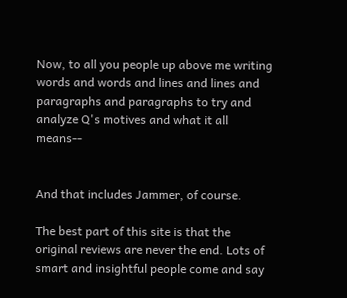Now, to all you people up above me writing words and words and lines and lines and paragraphs and paragraphs to try and analyze Q's motives and what it all means--


And that includes Jammer, of course.

The best part of this site is that the original reviews are never the end. Lots of smart and insightful people come and say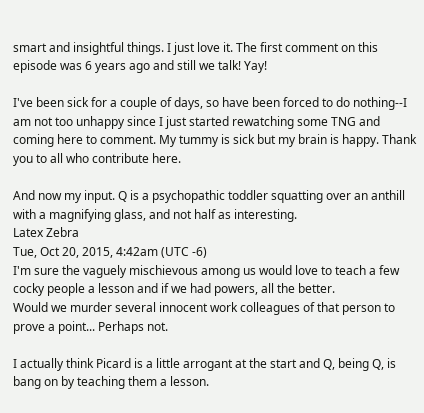smart and insightful things. I just love it. The first comment on this episode was 6 years ago and still we talk! Yay!

I've been sick for a couple of days, so have been forced to do nothing--I am not too unhappy since I just started rewatching some TNG and coming here to comment. My tummy is sick but my brain is happy. Thank you to all who contribute here.

And now my input. Q is a psychopathic toddler squatting over an anthill with a magnifying glass, and not half as interesting.
Latex Zebra
Tue, Oct 20, 2015, 4:42am (UTC -6)
I'm sure the vaguely mischievous among us would love to teach a few cocky people a lesson and if we had powers, all the better.
Would we murder several innocent work colleagues of that person to prove a point... Perhaps not.

I actually think Picard is a little arrogant at the start and Q, being Q, is bang on by teaching them a lesson.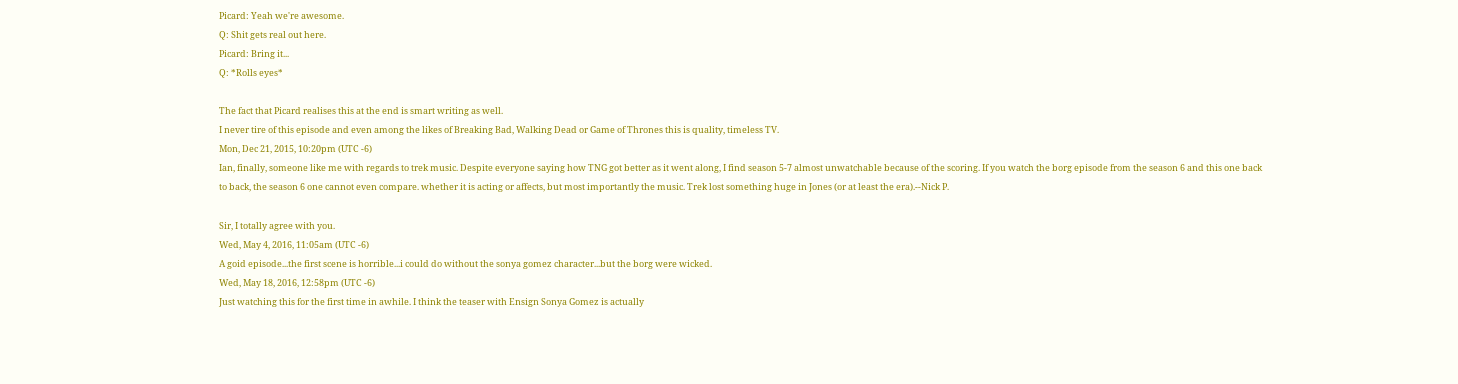Picard: Yeah we're awesome.
Q: Shit gets real out here.
Picard: Bring it...
Q: *Rolls eyes*

The fact that Picard realises this at the end is smart writing as well.
I never tire of this episode and even among the likes of Breaking Bad, Walking Dead or Game of Thrones this is quality, timeless TV.
Mon, Dec 21, 2015, 10:20pm (UTC -6)
Ian, finally, someone like me with regards to trek music. Despite everyone saying how TNG got better as it went along, I find season 5-7 almost unwatchable because of the scoring. If you watch the borg episode from the season 6 and this one back to back, the season 6 one cannot even compare. whether it is acting or affects, but most importantly the music. Trek lost something huge in Jones (or at least the era).--Nick P.

Sir, I totally agree with you.
Wed, May 4, 2016, 11:05am (UTC -6)
A goid episode...the first scene is horrible...i could do without the sonya gomez character...but the borg were wicked.
Wed, May 18, 2016, 12:58pm (UTC -6)
Just watching this for the first time in awhile. I think the teaser with Ensign Sonya Gomez is actually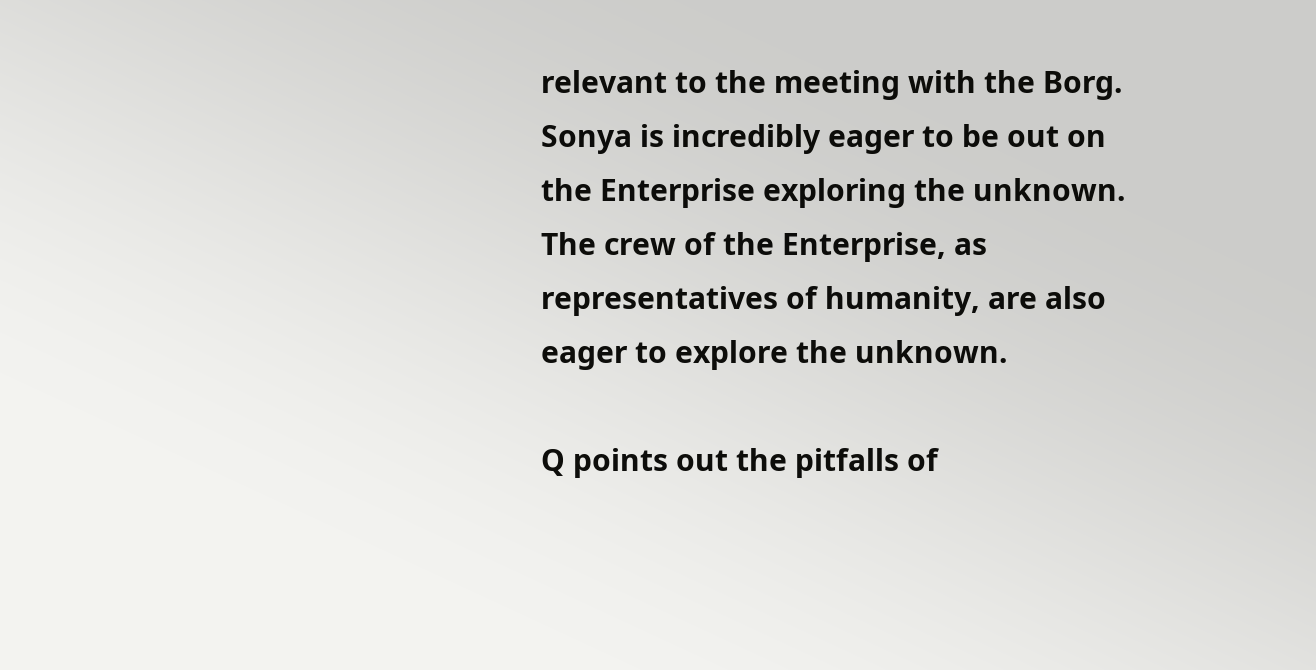relevant to the meeting with the Borg. Sonya is incredibly eager to be out on the Enterprise exploring the unknown. The crew of the Enterprise, as representatives of humanity, are also eager to explore the unknown.

Q points out the pitfalls of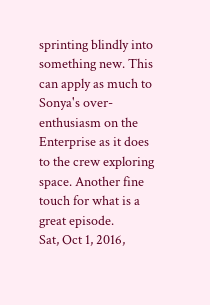sprinting blindly into something new. This can apply as much to Sonya's over-enthusiasm on the Enterprise as it does to the crew exploring space. Another fine touch for what is a great episode.
Sat, Oct 1, 2016,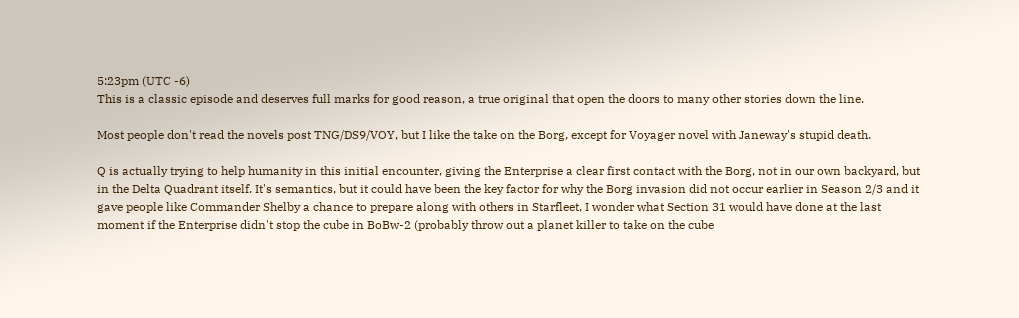5:23pm (UTC -6)
This is a classic episode and deserves full marks for good reason, a true original that open the doors to many other stories down the line.

Most people don't read the novels post TNG/DS9/VOY, but I like the take on the Borg, except for Voyager novel with Janeway's stupid death.

Q is actually trying to help humanity in this initial encounter, giving the Enterprise a clear first contact with the Borg, not in our own backyard, but in the Delta Quadrant itself. It's semantics, but it could have been the key factor for why the Borg invasion did not occur earlier in Season 2/3 and it gave people like Commander Shelby a chance to prepare along with others in Starfleet, I wonder what Section 31 would have done at the last moment if the Enterprise didn't stop the cube in BoBw-2 (probably throw out a planet killer to take on the cube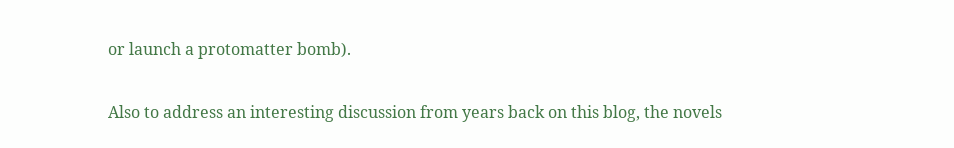or launch a protomatter bomb).

Also to address an interesting discussion from years back on this blog, the novels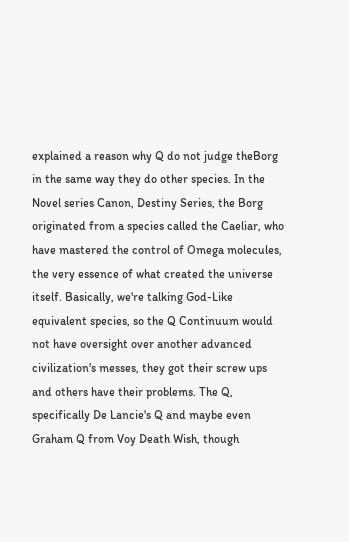explained a reason why Q do not judge theBorg in the same way they do other species. In the Novel series Canon, Destiny Series, the Borg originated from a species called the Caeliar, who have mastered the control of Omega molecules, the very essence of what created the universe itself. Basically, we're talking God-Like equivalent species, so the Q Continuum would not have oversight over another advanced civilization's messes, they got their screw ups and others have their problems. The Q, specifically De Lancie's Q and maybe even Graham Q from Voy Death Wish, though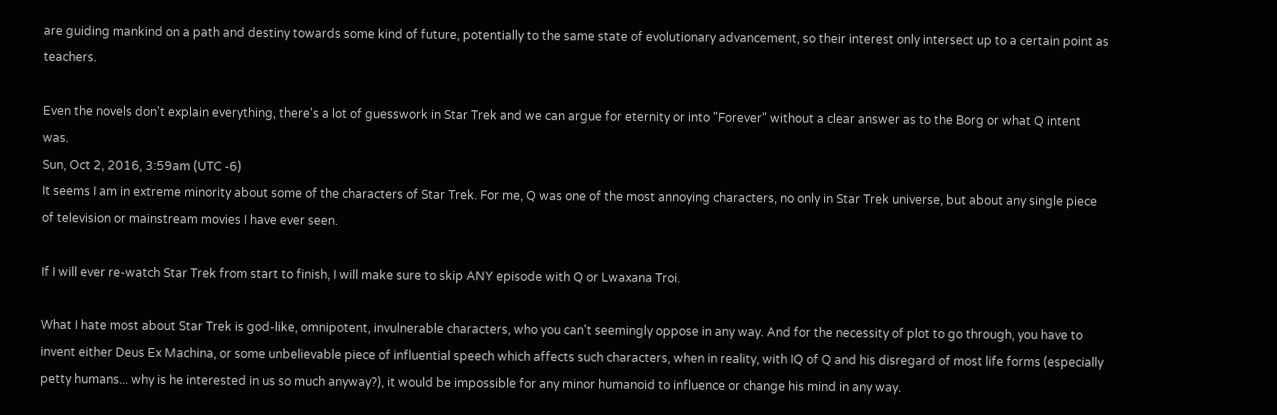are guiding mankind on a path and destiny towards some kind of future, potentially to the same state of evolutionary advancement, so their interest only intersect up to a certain point as teachers.

Even the novels don't explain everything, there's a lot of guesswork in Star Trek and we can argue for eternity or into "Forever" without a clear answer as to the Borg or what Q intent was.
Sun, Oct 2, 2016, 3:59am (UTC -6)
It seems I am in extreme minority about some of the characters of Star Trek. For me, Q was one of the most annoying characters, no only in Star Trek universe, but about any single piece of television or mainstream movies I have ever seen.

If I will ever re-watch Star Trek from start to finish, I will make sure to skip ANY episode with Q or Lwaxana Troi.

What I hate most about Star Trek is god-like, omnipotent, invulnerable characters, who you can't seemingly oppose in any way. And for the necessity of plot to go through, you have to invent either Deus Ex Machina, or some unbelievable piece of influential speech which affects such characters, when in reality, with IQ of Q and his disregard of most life forms (especially petty humans... why is he interested in us so much anyway?), it would be impossible for any minor humanoid to influence or change his mind in any way.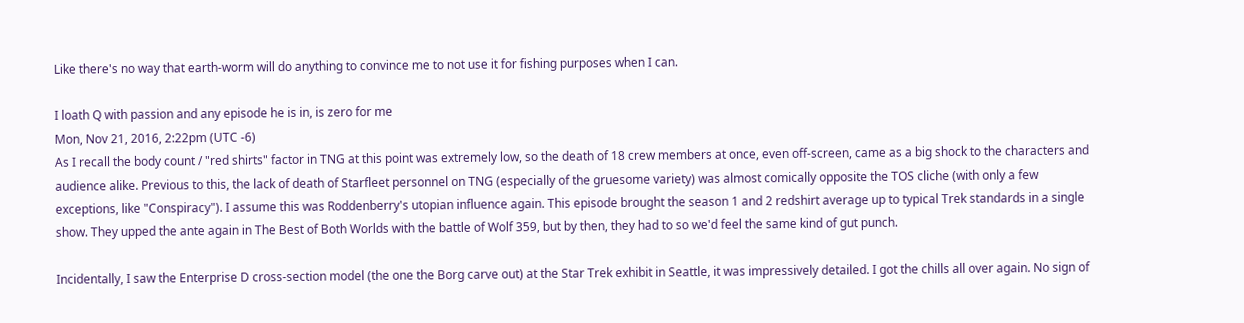Like there's no way that earth-worm will do anything to convince me to not use it for fishing purposes when I can.

I loath Q with passion and any episode he is in, is zero for me
Mon, Nov 21, 2016, 2:22pm (UTC -6)
As I recall the body count / "red shirts" factor in TNG at this point was extremely low, so the death of 18 crew members at once, even off-screen, came as a big shock to the characters and audience alike. Previous to this, the lack of death of Starfleet personnel on TNG (especially of the gruesome variety) was almost comically opposite the TOS cliche (with only a few exceptions, like "Conspiracy"). I assume this was Roddenberry's utopian influence again. This episode brought the season 1 and 2 redshirt average up to typical Trek standards in a single show. They upped the ante again in The Best of Both Worlds with the battle of Wolf 359, but by then, they had to so we'd feel the same kind of gut punch.

Incidentally, I saw the Enterprise D cross-section model (the one the Borg carve out) at the Star Trek exhibit in Seattle, it was impressively detailed. I got the chills all over again. No sign of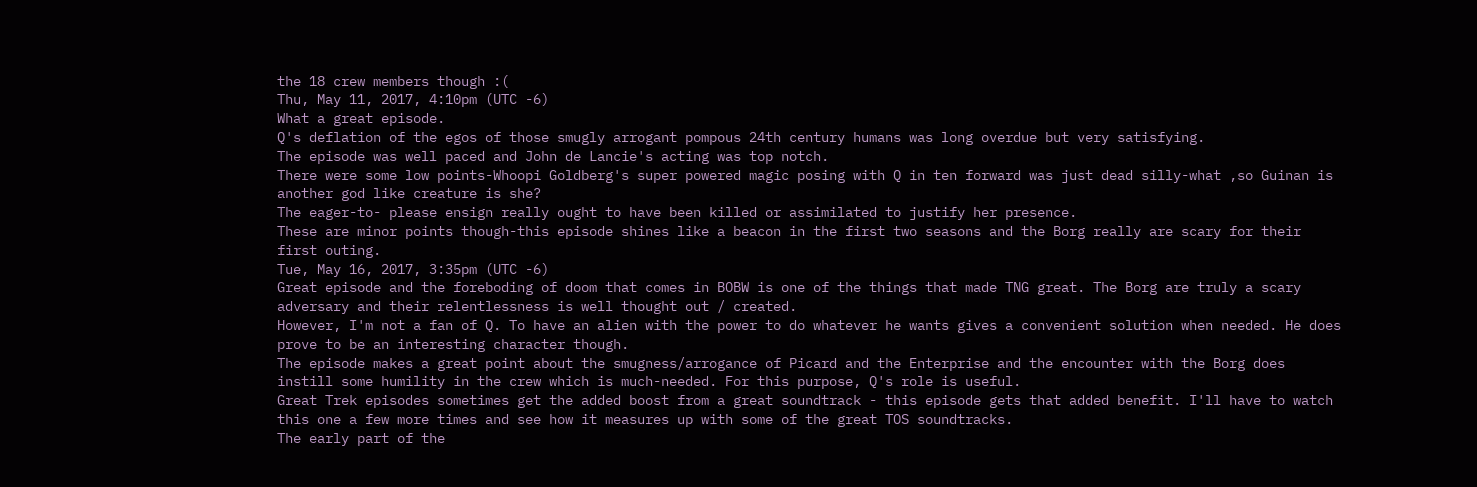the 18 crew members though :(
Thu, May 11, 2017, 4:10pm (UTC -6)
What a great episode.
Q's deflation of the egos of those smugly arrogant pompous 24th century humans was long overdue but very satisfying.
The episode was well paced and John de Lancie's acting was top notch.
There were some low points-Whoopi Goldberg's super powered magic posing with Q in ten forward was just dead silly-what ,so Guinan is another god like creature is she?
The eager-to- please ensign really ought to have been killed or assimilated to justify her presence.
These are minor points though-this episode shines like a beacon in the first two seasons and the Borg really are scary for their first outing.
Tue, May 16, 2017, 3:35pm (UTC -6)
Great episode and the foreboding of doom that comes in BOBW is one of the things that made TNG great. The Borg are truly a scary adversary and their relentlessness is well thought out / created.
However, I'm not a fan of Q. To have an alien with the power to do whatever he wants gives a convenient solution when needed. He does prove to be an interesting character though.
The episode makes a great point about the smugness/arrogance of Picard and the Enterprise and the encounter with the Borg does instill some humility in the crew which is much-needed. For this purpose, Q's role is useful.
Great Trek episodes sometimes get the added boost from a great soundtrack - this episode gets that added benefit. I'll have to watch this one a few more times and see how it measures up with some of the great TOS soundtracks.
The early part of the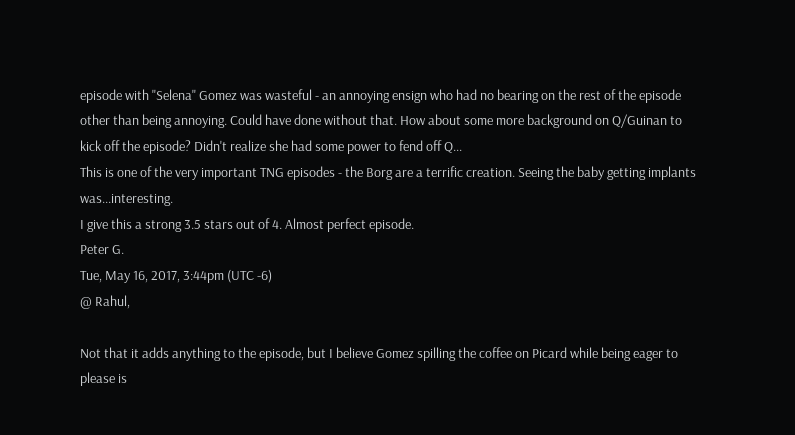episode with "Selena" Gomez was wasteful - an annoying ensign who had no bearing on the rest of the episode other than being annoying. Could have done without that. How about some more background on Q/Guinan to kick off the episode? Didn't realize she had some power to fend off Q...
This is one of the very important TNG episodes - the Borg are a terrific creation. Seeing the baby getting implants was...interesting.
I give this a strong 3.5 stars out of 4. Almost perfect episode.
Peter G.
Tue, May 16, 2017, 3:44pm (UTC -6)
@ Rahul,

Not that it adds anything to the episode, but I believe Gomez spilling the coffee on Picard while being eager to please is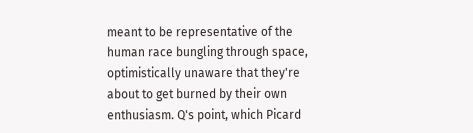meant to be representative of the human race bungling through space, optimistically unaware that they're about to get burned by their own enthusiasm. Q's point, which Picard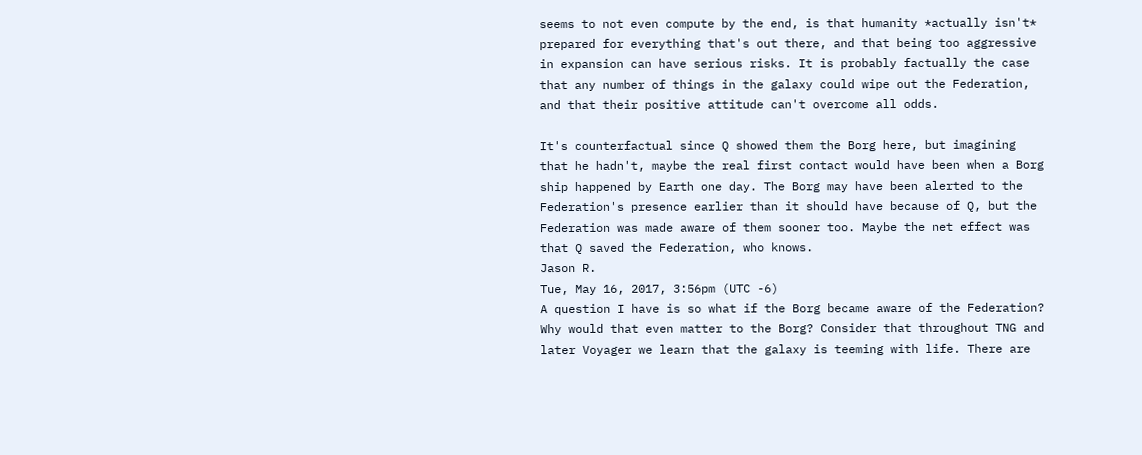seems to not even compute by the end, is that humanity *actually isn't* prepared for everything that's out there, and that being too aggressive in expansion can have serious risks. It is probably factually the case that any number of things in the galaxy could wipe out the Federation, and that their positive attitude can't overcome all odds.

It's counterfactual since Q showed them the Borg here, but imagining that he hadn't, maybe the real first contact would have been when a Borg ship happened by Earth one day. The Borg may have been alerted to the Federation's presence earlier than it should have because of Q, but the Federation was made aware of them sooner too. Maybe the net effect was that Q saved the Federation, who knows.
Jason R.
Tue, May 16, 2017, 3:56pm (UTC -6)
A question I have is so what if the Borg became aware of the Federation? Why would that even matter to the Borg? Consider that throughout TNG and later Voyager we learn that the galaxy is teeming with life. There are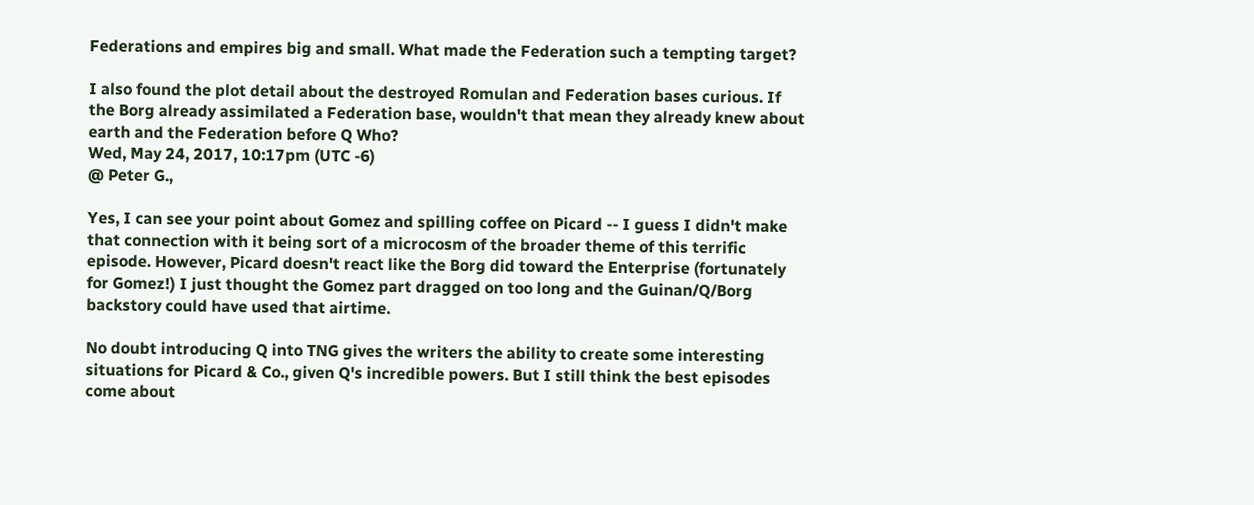Federations and empires big and small. What made the Federation such a tempting target?

I also found the plot detail about the destroyed Romulan and Federation bases curious. If the Borg already assimilated a Federation base, wouldn't that mean they already knew about earth and the Federation before Q Who?
Wed, May 24, 2017, 10:17pm (UTC -6)
@ Peter G.,

Yes, I can see your point about Gomez and spilling coffee on Picard -- I guess I didn't make that connection with it being sort of a microcosm of the broader theme of this terrific episode. However, Picard doesn't react like the Borg did toward the Enterprise (fortunately for Gomez!) I just thought the Gomez part dragged on too long and the Guinan/Q/Borg backstory could have used that airtime.

No doubt introducing Q into TNG gives the writers the ability to create some interesting situations for Picard & Co., given Q's incredible powers. But I still think the best episodes come about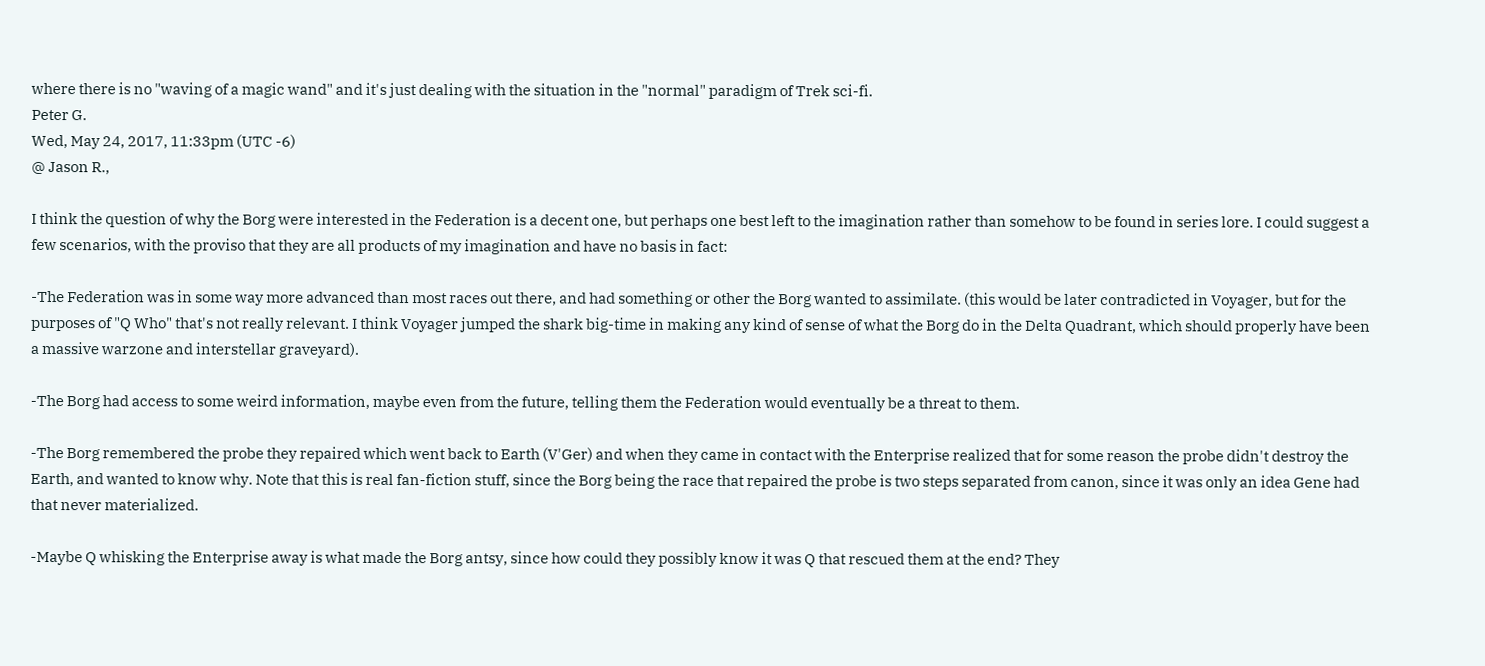where there is no "waving of a magic wand" and it's just dealing with the situation in the "normal" paradigm of Trek sci-fi.
Peter G.
Wed, May 24, 2017, 11:33pm (UTC -6)
@ Jason R.,

I think the question of why the Borg were interested in the Federation is a decent one, but perhaps one best left to the imagination rather than somehow to be found in series lore. I could suggest a few scenarios, with the proviso that they are all products of my imagination and have no basis in fact:

-The Federation was in some way more advanced than most races out there, and had something or other the Borg wanted to assimilate. (this would be later contradicted in Voyager, but for the purposes of "Q Who" that's not really relevant. I think Voyager jumped the shark big-time in making any kind of sense of what the Borg do in the Delta Quadrant, which should properly have been a massive warzone and interstellar graveyard).

-The Borg had access to some weird information, maybe even from the future, telling them the Federation would eventually be a threat to them.

-The Borg remembered the probe they repaired which went back to Earth (V'Ger) and when they came in contact with the Enterprise realized that for some reason the probe didn't destroy the Earth, and wanted to know why. Note that this is real fan-fiction stuff, since the Borg being the race that repaired the probe is two steps separated from canon, since it was only an idea Gene had that never materialized.

-Maybe Q whisking the Enterprise away is what made the Borg antsy, since how could they possibly know it was Q that rescued them at the end? They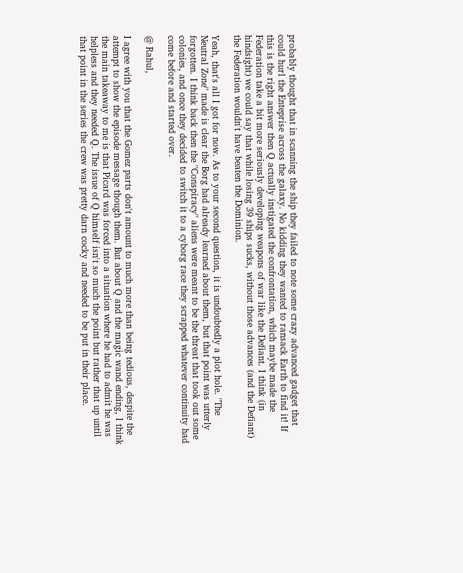probably thought that in scanning the ship they failed to note some crazy advanced gadget that could hurl the Enteprise across the galaxy. No kidding they wanted to ransack Earth to find it! If this is the right answer then Q actually instigated the confrontation, which maybe made the Federation take a bit more seriously developing weapons of war like the Defiant. I think (in hindsight) we could say that while losing 39 ships sucks, without those advances (and the Defiant) the Federation wouldn't have beaten the Dominion.

Yeah, that's all I got for now. As to your second question, it is undoubtedly a plot hole. "The Neutral Zone" made is clear the Borg had already learned about them, but that point was utterly forgotten. I think back then the "Conspiracy" aliens were meant to be the threat that took out some colonies, and once they decided to switch it to a cyborg race they scrapped whatever continuity had come before and started over.

@ Rahul,

I agree with you that the Gomez parts don't amount to much more than being tedious, despite the attempt to show the episode message though them. But about Q and the magic wand ending, I think the main takeaway to me is that Picard was forced into a situation where he had to admit he was helpless and they needed Q. The issue of Q himself isn't so much the point but rather that up until that point in the series the crew was pretty darn cocky and needed to be put in their place.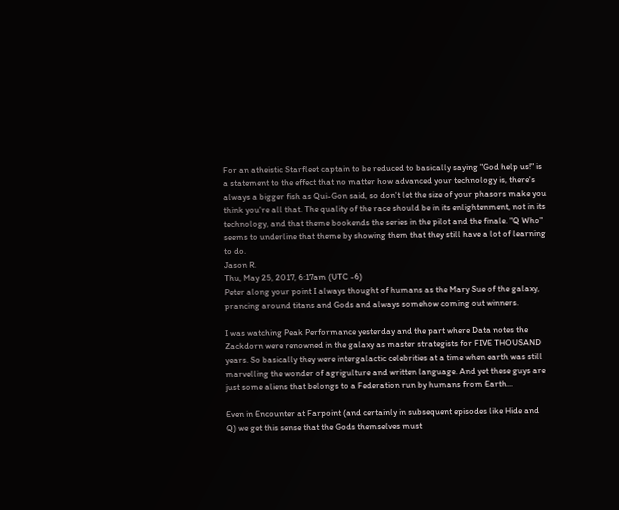For an atheistic Starfleet captain to be reduced to basically saying "God help us!" is a statement to the effect that no matter how advanced your technology is, there's always a bigger fish as Qui-Gon said, so don't let the size of your phasors make you think you're all that. The quality of the race should be in its enlightenment, not in its technology, and that theme bookends the series in the pilot and the finale. "Q Who" seems to underline that theme by showing them that they still have a lot of learning to do.
Jason R.
Thu, May 25, 2017, 6:17am (UTC -6)
Peter along your point I always thought of humans as the Mary Sue of the galaxy, prancing around titans and Gods and always somehow coming out winners.

I was watching Peak Performance yesterday and the part where Data notes the Zackdorn were renowned in the galaxy as master strategists for FIVE THOUSAND years. So basically they were intergalactic celebrities at a time when earth was still marvelling the wonder of agrigulture and written language. And yet these guys are just some aliens that belongs to a Federation run by humans from Earth...

Even in Encounter at Farpoint (and certainly in subsequent episodes like Hide and Q) we get this sense that the Gods themselves must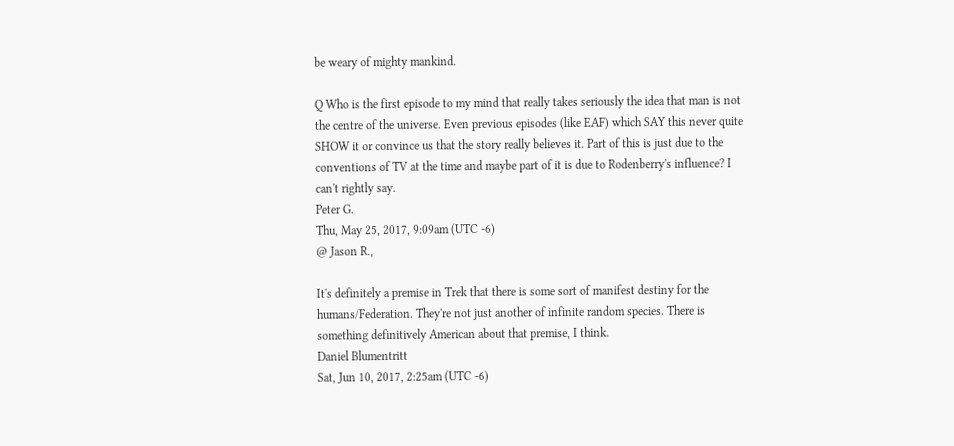be weary of mighty mankind.

Q Who is the first episode to my mind that really takes seriously the idea that man is not the centre of the universe. Even previous episodes (like EAF) which SAY this never quite SHOW it or convince us that the story really believes it. Part of this is just due to the conventions of TV at the time and maybe part of it is due to Rodenberry's influence? I can't rightly say.
Peter G.
Thu, May 25, 2017, 9:09am (UTC -6)
@ Jason R.,

It's definitely a premise in Trek that there is some sort of manifest destiny for the humans/Federation. They're not just another of infinite random species. There is something definitively American about that premise, I think.
Daniel Blumentritt
Sat, Jun 10, 2017, 2:25am (UTC -6)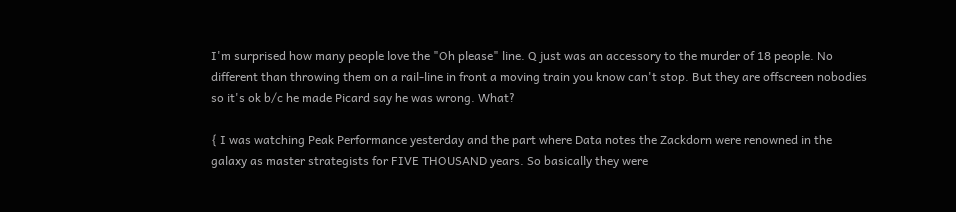I'm surprised how many people love the "Oh please" line. Q just was an accessory to the murder of 18 people. No different than throwing them on a rail-line in front a moving train you know can't stop. But they are offscreen nobodies so it's ok b/c he made Picard say he was wrong. What?

{ I was watching Peak Performance yesterday and the part where Data notes the Zackdorn were renowned in the galaxy as master strategists for FIVE THOUSAND years. So basically they were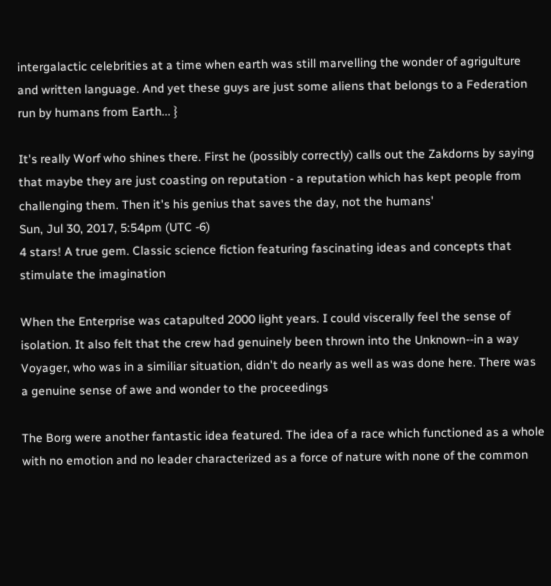intergalactic celebrities at a time when earth was still marvelling the wonder of agrigulture and written language. And yet these guys are just some aliens that belongs to a Federation run by humans from Earth... }

It's really Worf who shines there. First he (possibly correctly) calls out the Zakdorns by saying that maybe they are just coasting on reputation - a reputation which has kept people from challenging them. Then it's his genius that saves the day, not the humans'
Sun, Jul 30, 2017, 5:54pm (UTC -6)
4 stars! A true gem. Classic science fiction featuring fascinating ideas and concepts that stimulate the imagination

When the Enterprise was catapulted 2000 light years. I could viscerally feel the sense of isolation. It also felt that the crew had genuinely been thrown into the Unknown--in a way Voyager, who was in a similiar situation, didn't do nearly as well as was done here. There was a genuine sense of awe and wonder to the proceedings

The Borg were another fantastic idea featured. The idea of a race which functioned as a whole with no emotion and no leader characterized as a force of nature with none of the common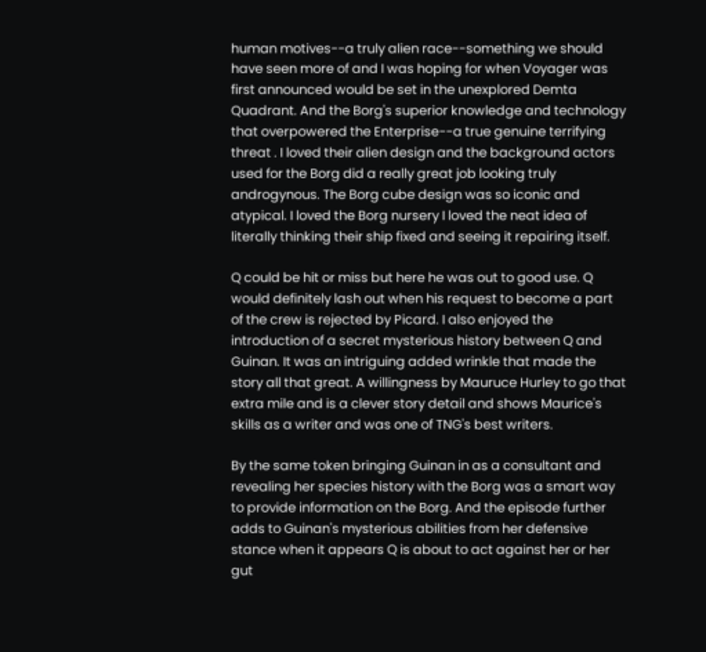human motives--a truly alien race--something we should have seen more of and I was hoping for when Voyager was first announced would be set in the unexplored Demta Quadrant. And the Borg's superior knowledge and technology that overpowered the Enterprise--a true genuine terrifying threat . I loved their alien design and the background actors used for the Borg did a really great job looking truly androgynous. The Borg cube design was so iconic and atypical. I loved the Borg nursery I loved the neat idea of literally thinking their ship fixed and seeing it repairing itself.

Q could be hit or miss but here he was out to good use. Q would definitely lash out when his request to become a part of the crew is rejected by Picard. I also enjoyed the introduction of a secret mysterious history between Q and Guinan. It was an intriguing added wrinkle that made the story all that great. A willingness by Mauruce Hurley to go that extra mile and is a clever story detail and shows Maurice's skills as a writer and was one of TNG's best writers.

By the same token bringing Guinan in as a consultant and revealing her species history with the Borg was a smart way to provide information on the Borg. And the episode further adds to Guinan's mysterious abilities from her defensive stance when it appears Q is about to act against her or her gut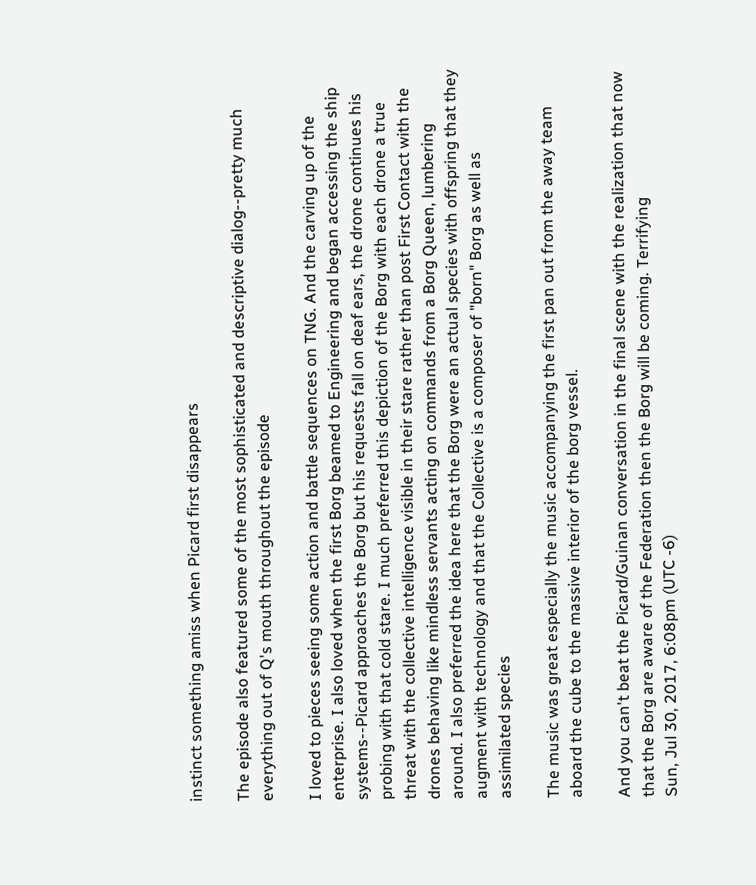instinct something amiss when Picard first disappears

The episode also featured some of the most sophisticated and descriptive dialog--pretty much everything out of Q's mouth throughout the episode

I loved to pieces seeing some action and battle sequences on TNG. And the carving up of the enterprise. I also loved when the first Borg beamed to Engineering and began accessing the ship systems--Picard approaches the Borg but his requests fall on deaf ears, the drone continues his probing with that cold stare. I much preferred this depiction of the Borg with each drone a true threat with the collective intelligence visible in their stare rather than post First Contact with the drones behaving like mindless servants acting on commands from a Borg Queen, lumbering around. I also preferred the idea here that the Borg were an actual species with offspring that they augment with technology and that the Collective is a composer of "born" Borg as well as assimilated species

The music was great especially the music accompanying the first pan out from the away team aboard the cube to the massive interior of the borg vessel.

And you can't beat the Picard/Guinan conversation in the final scene with the realization that now that the Borg are aware of the Federation then the Borg will be coming. Terrifying
Sun, Jul 30, 2017, 6:08pm (UTC -6)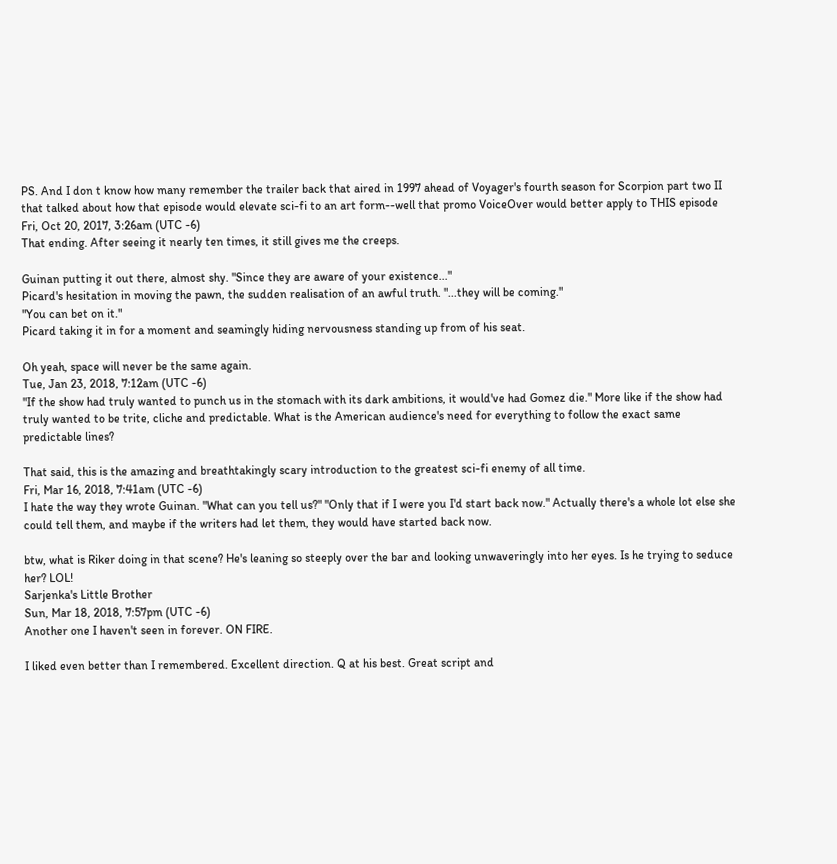PS. And I don t know how many remember the trailer back that aired in 1997 ahead of Voyager's fourth season for Scorpion part two II that talked about how that episode would elevate sci-fi to an art form--well that promo VoiceOver would better apply to THIS episode
Fri, Oct 20, 2017, 3:26am (UTC -6)
That ending. After seeing it nearly ten times, it still gives me the creeps.

Guinan putting it out there, almost shy. "Since they are aware of your existence..."
Picard's hesitation in moving the pawn, the sudden realisation of an awful truth. "...they will be coming."
"You can bet on it."
Picard taking it in for a moment and seamingly hiding nervousness standing up from of his seat.

Oh yeah, space will never be the same again.
Tue, Jan 23, 2018, 7:12am (UTC -6)
"If the show had truly wanted to punch us in the stomach with its dark ambitions, it would've had Gomez die." More like if the show had truly wanted to be trite, cliche and predictable. What is the American audience's need for everything to follow the exact same predictable lines?

That said, this is the amazing and breathtakingly scary introduction to the greatest sci-fi enemy of all time.
Fri, Mar 16, 2018, 7:41am (UTC -6)
I hate the way they wrote Guinan. "What can you tell us?" "Only that if I were you I'd start back now." Actually there's a whole lot else she could tell them, and maybe if the writers had let them, they would have started back now.

btw, what is Riker doing in that scene? He's leaning so steeply over the bar and looking unwaveringly into her eyes. Is he trying to seduce her? LOL!
Sarjenka's Little Brother
Sun, Mar 18, 2018, 7:57pm (UTC -6)
Another one I haven't seen in forever. ON FIRE.

I liked even better than I remembered. Excellent direction. Q at his best. Great script and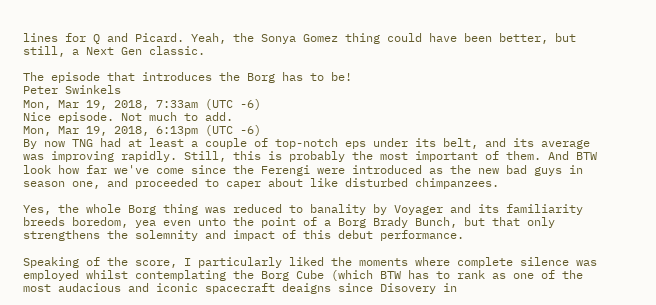lines for Q and Picard. Yeah, the Sonya Gomez thing could have been better, but still, a Next Gen classic.

The episode that introduces the Borg has to be!
Peter Swinkels
Mon, Mar 19, 2018, 7:33am (UTC -6)
Nice episode. Not much to add.
Mon, Mar 19, 2018, 6:13pm (UTC -6)
By now TNG had at least a couple of top-notch eps under its belt, and its average was improving rapidly. Still, this is probably the most important of them. And BTW look how far we've come since the Ferengi were introduced as the new bad guys in season one, and proceeded to caper about like disturbed chimpanzees.

Yes, the whole Borg thing was reduced to banality by Voyager and its familiarity breeds boredom, yea even unto the point of a Borg Brady Bunch, but that only strengthens the solemnity and impact of this debut performance.

Speaking of the score, I particularly liked the moments where complete silence was employed whilst contemplating the Borg Cube (which BTW has to rank as one of the most audacious and iconic spacecraft deaigns since Disovery in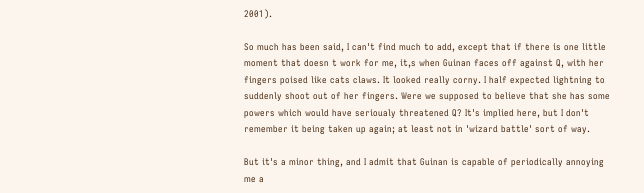2001).

So much has been said, I can't find much to add, except that if there is one little moment that doesn t work for me, it,s when Guinan faces off against Q, with her fingers poised like cats claws. It looked really corny. I half expected lightning to suddenly shoot out of her fingers. Were we supposed to believe that she has some powers which would have serioualy threatened Q? It's implied here, but I don't remember it being taken up again; at least not in 'wizard battle' sort of way.

But it's a minor thing, and I admit that Guinan is capable of periodically annoying me a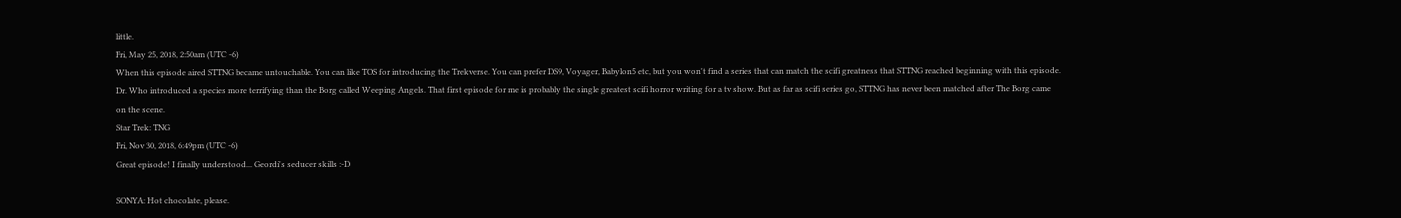little.
Fri, May 25, 2018, 2:50am (UTC -6)
When this episode aired STTNG became untouchable. You can like TOS for introducing the Trekverse. You can prefer DS9, Voyager, Babylon5 etc, but you won't find a series that can match the scifi greatness that STTNG reached beginning with this episode.
Dr. Who introduced a species more terrifying than the Borg called Weeping Angels. That first episode for me is probably the single greatest scifi horror writing for a tv show. But as far as scifi series go, STTNG has never been matched after The Borg came on the scene.
Star Trek: TNG
Fri, Nov 30, 2018, 6:49pm (UTC -6)
Great episode! I finally understood... Geordi's seducer skills :-D

SONYA: Hot chocolate, please.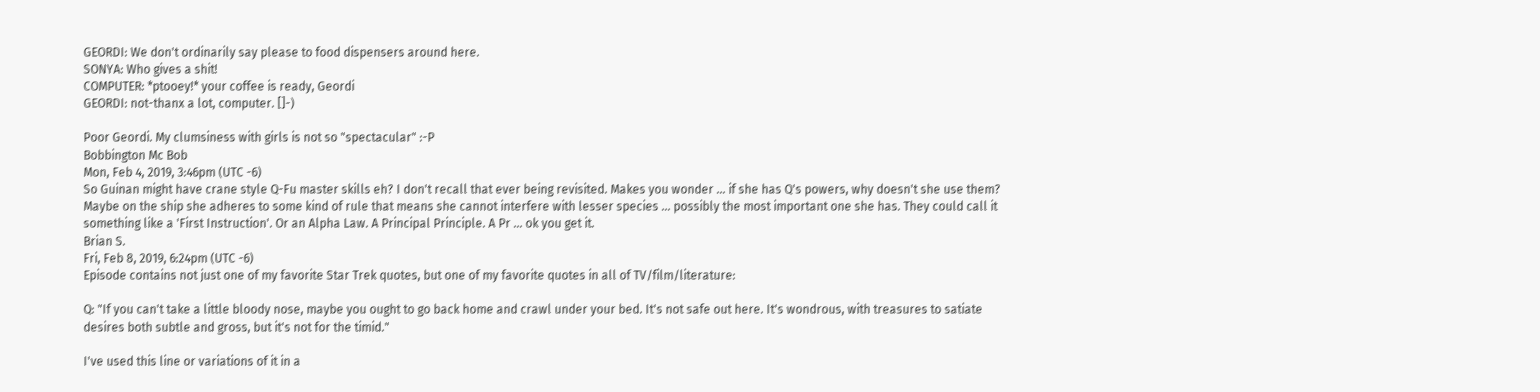GEORDI: We don't ordinarily say please to food dispensers around here.
SONYA: Who gives a shit!
COMPUTER: *ptooey!* your coffee is ready, Geordi
GEORDI: not-thanx a lot, computer. []-)

Poor Geordi. My clumsiness with girls is not so "spectacular" :-P
Bobbington Mc Bob
Mon, Feb 4, 2019, 3:46pm (UTC -6)
So Guinan might have crane style Q-Fu master skills eh? I don't recall that ever being revisited. Makes you wonder ... if she has Q's powers, why doesn't she use them? Maybe on the ship she adheres to some kind of rule that means she cannot interfere with lesser species ... possibly the most important one she has. They could call it something like a 'First Instruction'. Or an Alpha Law. A Principal Principle. A Pr ... ok you get it.
Brian S.
Fri, Feb 8, 2019, 6:24pm (UTC -6)
Episode contains not just one of my favorite Star Trek quotes, but one of my favorite quotes in all of TV/film/literature:

Q: "If you can't take a little bloody nose, maybe you ought to go back home and crawl under your bed. It's not safe out here. It's wondrous, with treasures to satiate desires both subtle and gross, but it's not for the timid."

I've used this line or variations of it in a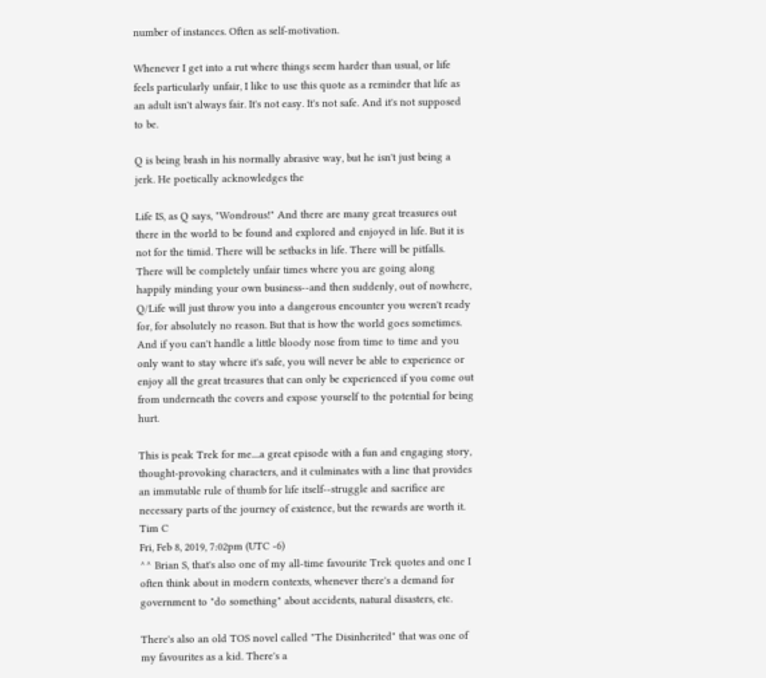number of instances. Often as self-motivation.

Whenever I get into a rut where things seem harder than usual, or life feels particularly unfair, I like to use this quote as a reminder that life as an adult isn't always fair. It's not easy. It's not safe. And it's not supposed to be.

Q is being brash in his normally abrasive way, but he isn't just being a jerk. He poetically acknowledges the

Life IS, as Q says, "Wondrous!" And there are many great treasures out there in the world to be found and explored and enjoyed in life. But it is not for the timid. There will be setbacks in life. There will be pitfalls. There will be completely unfair times where you are going along happily minding your own business--and then suddenly, out of nowhere, Q/Life will just throw you into a dangerous encounter you weren't ready for, for absolutely no reason. But that is how the world goes sometimes. And if you can't handle a little bloody nose from time to time and you only want to stay where it's safe, you will never be able to experience or enjoy all the great treasures that can only be experienced if you come out from underneath the covers and expose yourself to the potential for being hurt.

This is peak Trek for me....a great episode with a fun and engaging story, thought-provoking characters, and it culminates with a line that provides an immutable rule of thumb for life itself--struggle and sacrifice are necessary parts of the journey of existence, but the rewards are worth it.
Tim C
Fri, Feb 8, 2019, 7:02pm (UTC -6)
^^ Brian S, that's also one of my all-time favourite Trek quotes and one I often think about in modern contexts, whenever there's a demand for government to "do something" about accidents, natural disasters, etc.

There's also an old TOS novel called "The Disinherited" that was one of my favourites as a kid. There's a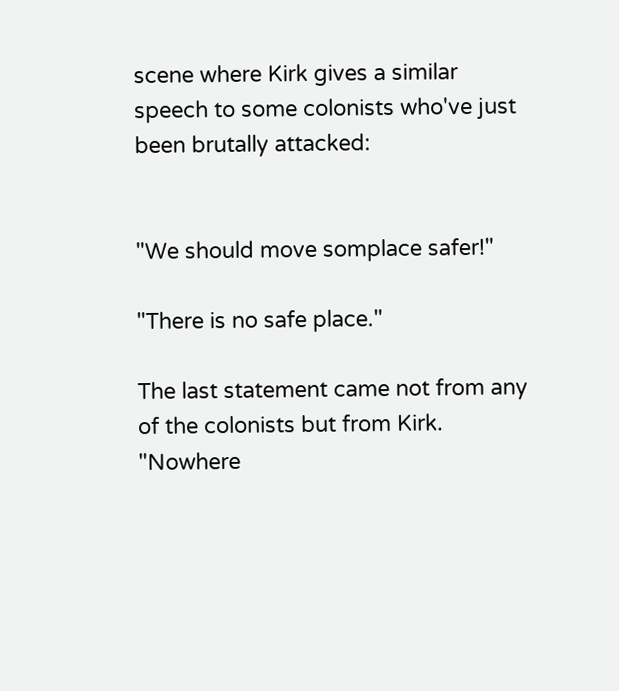scene where Kirk gives a similar speech to some colonists who've just been brutally attacked:


"We should move somplace safer!"

"There is no safe place."

The last statement came not from any of the colonists but from Kirk. "Nowhere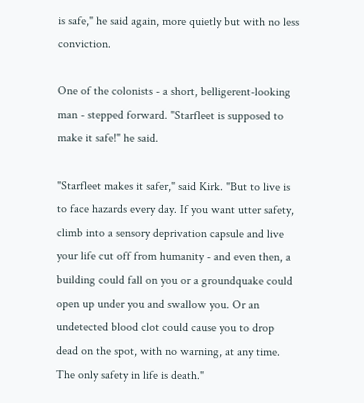is safe," he said again, more quietly but with no less conviction.

One of the colonists - a short, belligerent-looking man - stepped forward. "Starfleet is supposed to make it safe!" he said.

"Starfleet makes it safer," said Kirk. "But to live is to face hazards every day. If you want utter safety, climb into a sensory deprivation capsule and live your life cut off from humanity - and even then, a building could fall on you or a groundquake could open up under you and swallow you. Or an undetected blood clot could cause you to drop dead on the spot, with no warning, at any time. The only safety in life is death."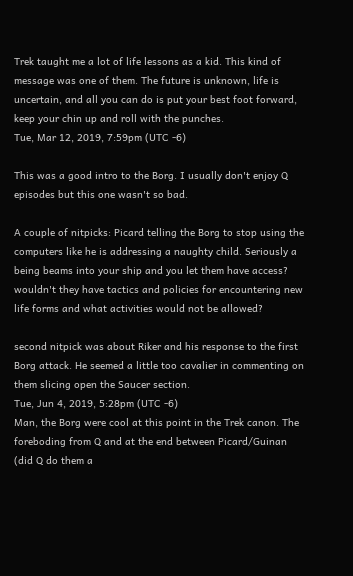Trek taught me a lot of life lessons as a kid. This kind of message was one of them. The future is unknown, life is uncertain, and all you can do is put your best foot forward, keep your chin up and roll with the punches.
Tue, Mar 12, 2019, 7:59pm (UTC -6)

This was a good intro to the Borg. I usually don't enjoy Q episodes but this one wasn't so bad.

A couple of nitpicks: Picard telling the Borg to stop using the computers like he is addressing a naughty child. Seriously a being beams into your ship and you let them have access? wouldn't they have tactics and policies for encountering new life forms and what activities would not be allowed?

second nitpick was about Riker and his response to the first Borg attack. He seemed a little too cavalier in commenting on them slicing open the Saucer section.
Tue, Jun 4, 2019, 5:28pm (UTC -6)
Man, the Borg were cool at this point in the Trek canon. The foreboding from Q and at the end between Picard/Guinan (did Q do them a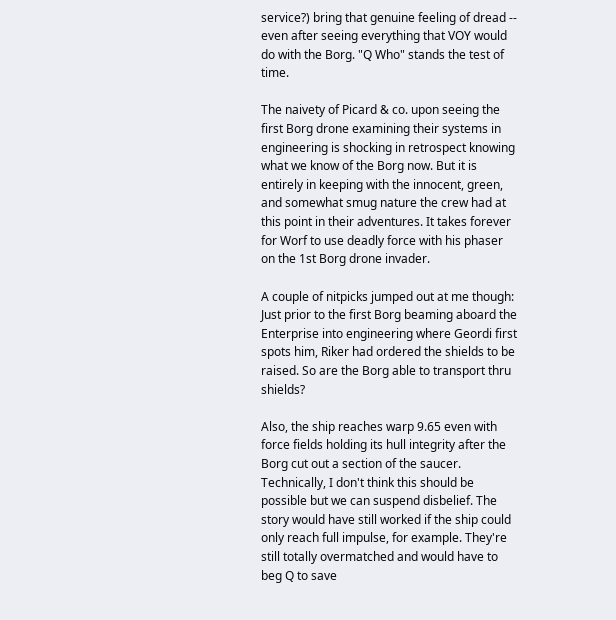service?) bring that genuine feeling of dread -- even after seeing everything that VOY would do with the Borg. "Q Who" stands the test of time.

The naivety of Picard & co. upon seeing the first Borg drone examining their systems in engineering is shocking in retrospect knowing what we know of the Borg now. But it is entirely in keeping with the innocent, green, and somewhat smug nature the crew had at this point in their adventures. It takes forever for Worf to use deadly force with his phaser on the 1st Borg drone invader.

A couple of nitpicks jumped out at me though: Just prior to the first Borg beaming aboard the Enterprise into engineering where Geordi first spots him, Riker had ordered the shields to be raised. So are the Borg able to transport thru shields?

Also, the ship reaches warp 9.65 even with force fields holding its hull integrity after the Borg cut out a section of the saucer. Technically, I don't think this should be possible but we can suspend disbelief. The story would have still worked if the ship could only reach full impulse, for example. They're still totally overmatched and would have to beg Q to save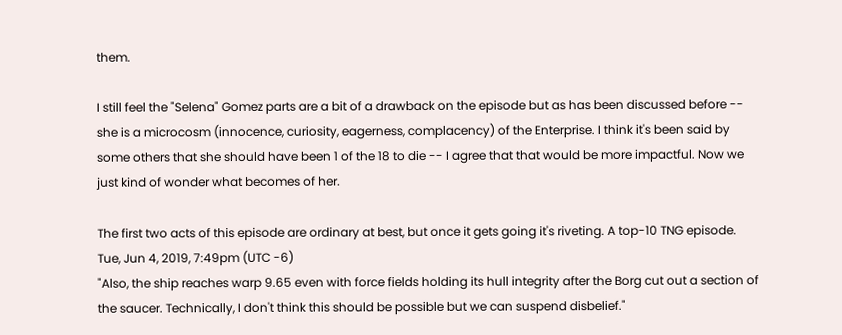them.

I still feel the "Selena" Gomez parts are a bit of a drawback on the episode but as has been discussed before -- she is a microcosm (innocence, curiosity, eagerness, complacency) of the Enterprise. I think it's been said by some others that she should have been 1 of the 18 to die -- I agree that that would be more impactful. Now we just kind of wonder what becomes of her.

The first two acts of this episode are ordinary at best, but once it gets going it's riveting. A top-10 TNG episode.
Tue, Jun 4, 2019, 7:49pm (UTC -6)
"Also, the ship reaches warp 9.65 even with force fields holding its hull integrity after the Borg cut out a section of the saucer. Technically, I don't think this should be possible but we can suspend disbelief."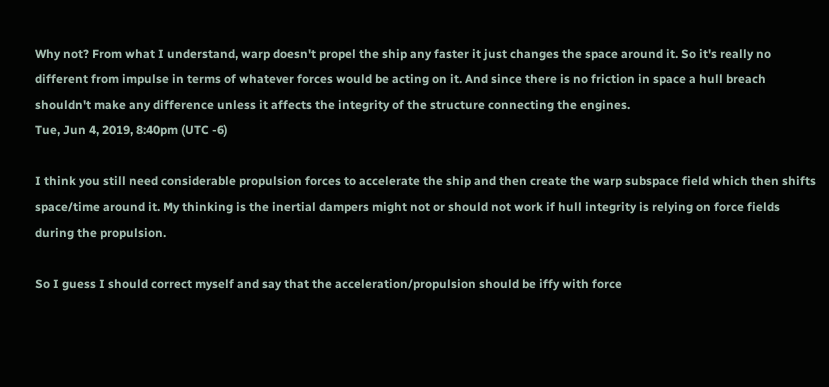Why not? From what I understand, warp doesn't propel the ship any faster it just changes the space around it. So it's really no different from impulse in terms of whatever forces would be acting on it. And since there is no friction in space a hull breach shouldn't make any difference unless it affects the integrity of the structure connecting the engines.
Tue, Jun 4, 2019, 8:40pm (UTC -6)

I think you still need considerable propulsion forces to accelerate the ship and then create the warp subspace field which then shifts space/time around it. My thinking is the inertial dampers might not or should not work if hull integrity is relying on force fields during the propulsion.

So I guess I should correct myself and say that the acceleration/propulsion should be iffy with force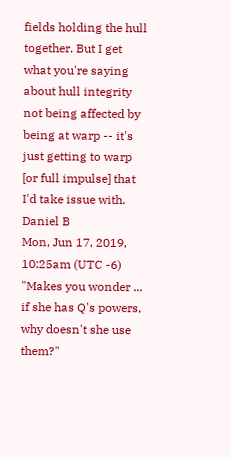fields holding the hull together. But I get what you're saying about hull integrity not being affected by being at warp -- it's just getting to warp [or full impulse] that I'd take issue with.
Daniel B
Mon, Jun 17, 2019, 10:25am (UTC -6)
"Makes you wonder ... if she has Q's powers, why doesn't she use them?"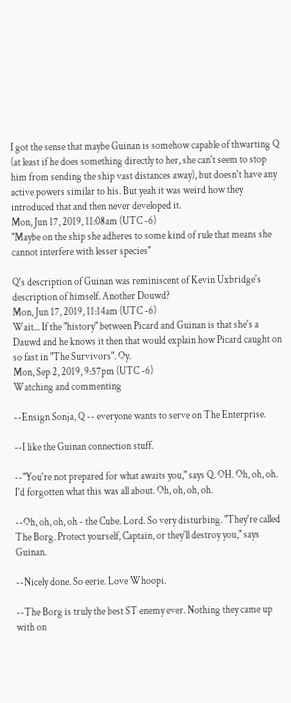I got the sense that maybe Guinan is somehow capable of thwarting Q (at least if he does something directly to her, she can't seem to stop him from sending the ship vast distances away), but doesn't have any active powers similar to his. But yeah it was weird how they introduced that and then never developed it.
Mon, Jun 17, 2019, 11:08am (UTC -6)
"Maybe on the ship she adheres to some kind of rule that means she cannot interfere with lesser species"

Q's description of Guinan was reminiscent of Kevin Uxbridge's description of himself. Another Douwd?
Mon, Jun 17, 2019, 11:14am (UTC -6)
Wait... If the "history" between Picard and Guinan is that she's a Dauwd and he knows it then that would explain how Picard caught on so fast in "The Survivors". Oy.
Mon, Sep 2, 2019, 9:57pm (UTC -6)
Watching and commenting

--Ensign Sonja, Q -- everyone wants to serve on The Enterprise.

--I like the Guinan connection stuff.

--"You're not prepared for what awaits you," says Q. OH. Oh, oh, oh. I'd forgotten what this was all about. Oh, oh, oh, oh.

--Oh, oh, oh, oh - the Cube. Lord. So very disturbing. "They're called The Borg. Protect yourself, Captain, or they'll destroy you," says Guinan.

--Nicely done. So eerie. Love Whoopi.

--The Borg is truly the best ST enemy ever. Nothing they came up with on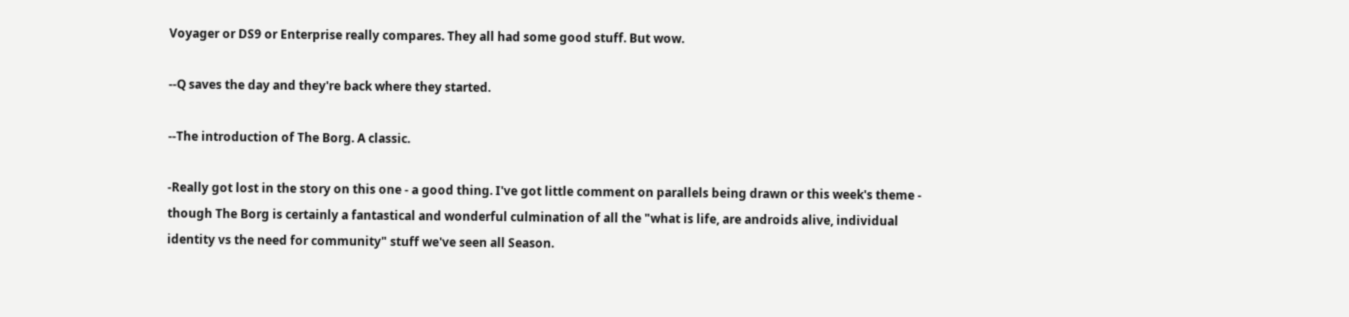Voyager or DS9 or Enterprise really compares. They all had some good stuff. But wow.

--Q saves the day and they're back where they started.

--The introduction of The Borg. A classic.

-Really got lost in the story on this one - a good thing. I've got little comment on parallels being drawn or this week's theme - though The Borg is certainly a fantastical and wonderful culmination of all the "what is life, are androids alive, individual identity vs the need for community" stuff we've seen all Season.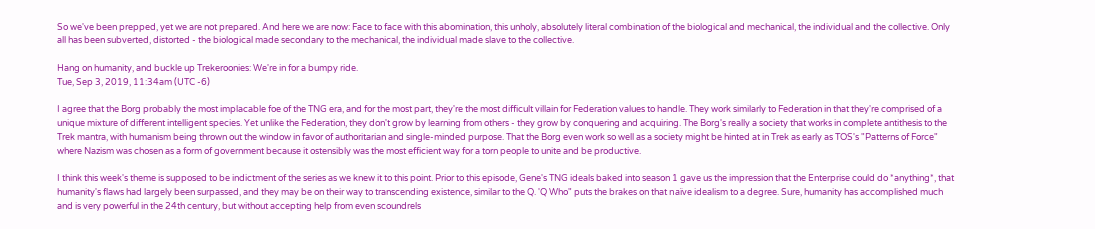So we've been prepped, yet we are not prepared. And here we are now: Face to face with this abomination, this unholy, absolutely literal combination of the biological and mechanical, the individual and the collective. Only all has been subverted, distorted - the biological made secondary to the mechanical, the individual made slave to the collective.

Hang on humanity, and buckle up Trekeroonies: We're in for a bumpy ride.
Tue, Sep 3, 2019, 11:34am (UTC -6)

I agree that the Borg probably the most implacable foe of the TNG era, and for the most part, they're the most difficult villain for Federation values to handle. They work similarly to Federation in that they're comprised of a unique mixture of different intelligent species. Yet unlike the Federation, they don't grow by learning from others - they grow by conquering and acquiring. The Borg's really a society that works in complete antithesis to the Trek mantra, with humanism being thrown out the window in favor of authoritarian and single-minded purpose. That the Borg even work so well as a society might be hinted at in Trek as early as TOS's "Patterns of Force" where Nazism was chosen as a form of government because it ostensibly was the most efficient way for a torn people to unite and be productive.

I think this week's theme is supposed to be indictment of the series as we knew it to this point. Prior to this episode, Gene's TNG ideals baked into season 1 gave us the impression that the Enterprise could do *anything*, that humanity's flaws had largely been surpassed, and they may be on their way to transcending existence, similar to the Q. 'Q Who" puts the brakes on that naïve idealism to a degree. Sure, humanity has accomplished much and is very powerful in the 24th century, but without accepting help from even scoundrels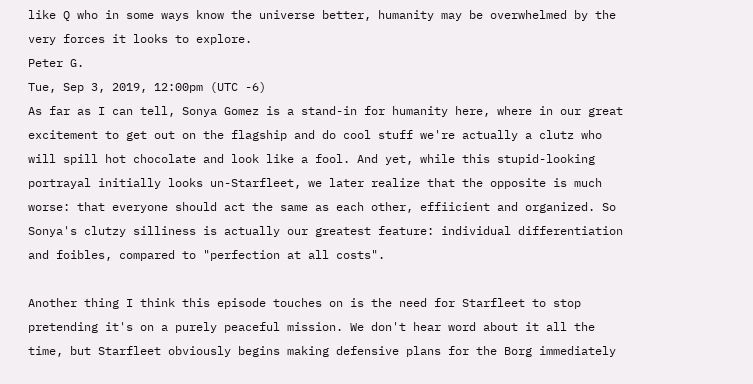like Q who in some ways know the universe better, humanity may be overwhelmed by the very forces it looks to explore.
Peter G.
Tue, Sep 3, 2019, 12:00pm (UTC -6)
As far as I can tell, Sonya Gomez is a stand-in for humanity here, where in our great excitement to get out on the flagship and do cool stuff we're actually a clutz who will spill hot chocolate and look like a fool. And yet, while this stupid-looking portrayal initially looks un-Starfleet, we later realize that the opposite is much worse: that everyone should act the same as each other, effiicient and organized. So Sonya's clutzy silliness is actually our greatest feature: individual differentiation and foibles, compared to "perfection at all costs".

Another thing I think this episode touches on is the need for Starfleet to stop pretending it's on a purely peaceful mission. We don't hear word about it all the time, but Starfleet obviously begins making defensive plans for the Borg immediately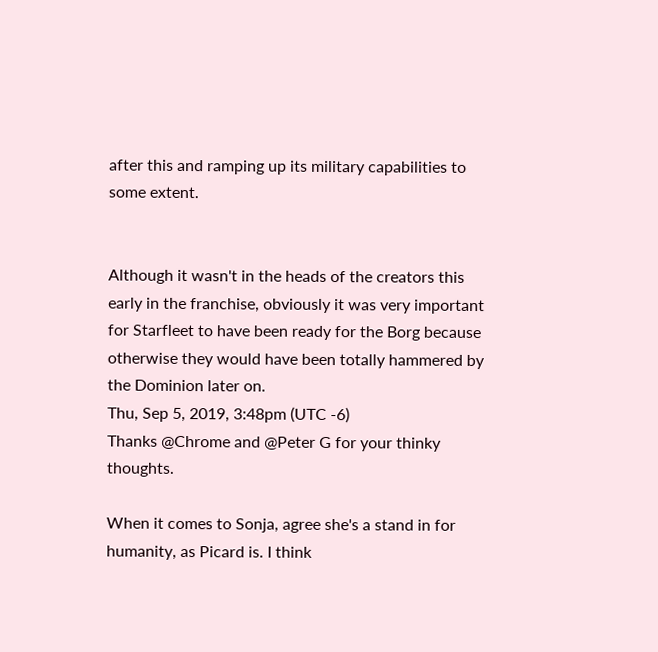after this and ramping up its military capabilities to some extent.


Although it wasn't in the heads of the creators this early in the franchise, obviously it was very important for Starfleet to have been ready for the Borg because otherwise they would have been totally hammered by the Dominion later on.
Thu, Sep 5, 2019, 3:48pm (UTC -6)
Thanks @Chrome and @Peter G for your thinky thoughts.

When it comes to Sonja, agree she's a stand in for humanity, as Picard is. I think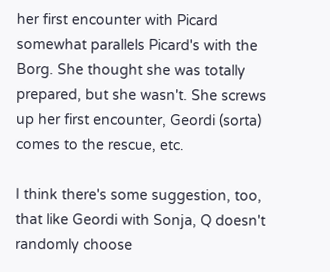her first encounter with Picard somewhat parallels Picard's with the Borg. She thought she was totally prepared, but she wasn't. She screws up her first encounter, Geordi (sorta) comes to the rescue, etc.

I think there's some suggestion, too, that like Geordi with Sonja, Q doesn't randomly choose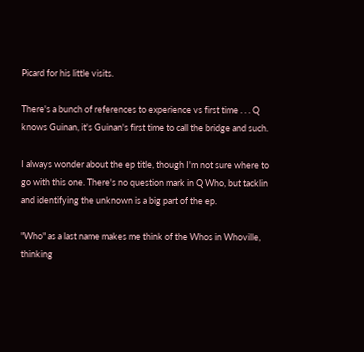Picard for his little visits.

There's a bunch of references to experience vs first time . . . Q knows Guinan, it's Guinan's first time to call the bridge and such.

I always wonder about the ep title, though I'm not sure where to go with this one. There's no question mark in Q Who, but tacklin and identifying the unknown is a big part of the ep.

"Who" as a last name makes me think of the Whos in Whoville, thinking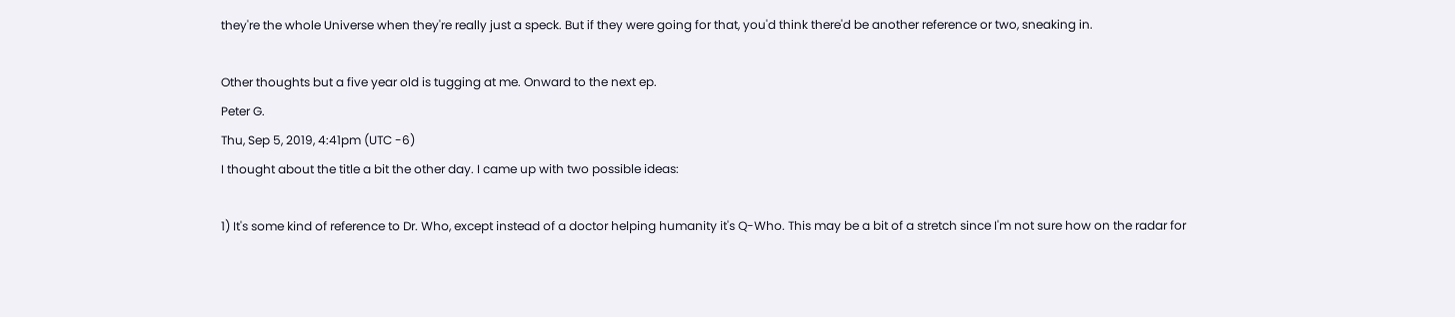they're the whole Universe when they're really just a speck. But if they were going for that, you'd think there'd be another reference or two, sneaking in.

Other thoughts but a five year old is tugging at me. Onward to the next ep.
Peter G.
Thu, Sep 5, 2019, 4:41pm (UTC -6)
I thought about the title a bit the other day. I came up with two possible ideas:

1) It's some kind of reference to Dr. Who, except instead of a doctor helping humanity it's Q-Who. This may be a bit of a stretch since I'm not sure how on the radar for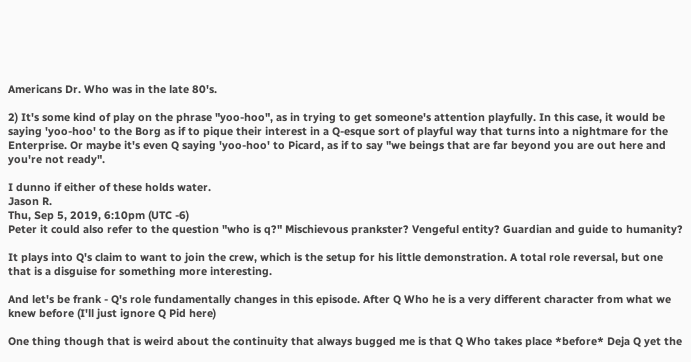Americans Dr. Who was in the late 80's.

2) It's some kind of play on the phrase "yoo-hoo", as in trying to get someone's attention playfully. In this case, it would be saying 'yoo-hoo' to the Borg as if to pique their interest in a Q-esque sort of playful way that turns into a nightmare for the Enterprise. Or maybe it's even Q saying 'yoo-hoo' to Picard, as if to say "we beings that are far beyond you are out here and you're not ready".

I dunno if either of these holds water.
Jason R.
Thu, Sep 5, 2019, 6:10pm (UTC -6)
Peter it could also refer to the question "who is q?" Mischievous prankster? Vengeful entity? Guardian and guide to humanity?

It plays into Q's claim to want to join the crew, which is the setup for his little demonstration. A total role reversal, but one that is a disguise for something more interesting.

And let's be frank - Q's role fundamentally changes in this episode. After Q Who he is a very different character from what we knew before (I'll just ignore Q Pid here)

One thing though that is weird about the continuity that always bugged me is that Q Who takes place *before* Deja Q yet the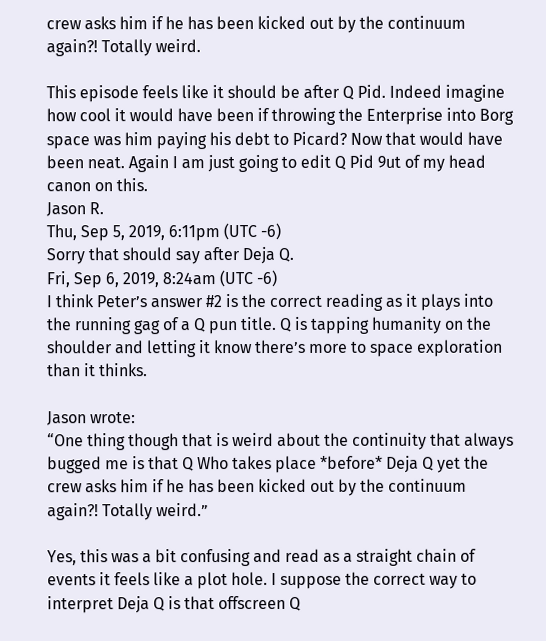crew asks him if he has been kicked out by the continuum again?! Totally weird.

This episode feels like it should be after Q Pid. Indeed imagine how cool it would have been if throwing the Enterprise into Borg space was him paying his debt to Picard? Now that would have been neat. Again I am just going to edit Q Pid 9ut of my head canon on this.
Jason R.
Thu, Sep 5, 2019, 6:11pm (UTC -6)
Sorry that should say after Deja Q.
Fri, Sep 6, 2019, 8:24am (UTC -6)
I think Peter’s answer #2 is the correct reading as it plays into the running gag of a Q pun title. Q is tapping humanity on the shoulder and letting it know there’s more to space exploration than it thinks.

Jason wrote:
“One thing though that is weird about the continuity that always bugged me is that Q Who takes place *before* Deja Q yet the crew asks him if he has been kicked out by the continuum again?! Totally weird.”

Yes, this was a bit confusing and read as a straight chain of events it feels like a plot hole. I suppose the correct way to interpret Deja Q is that offscreen Q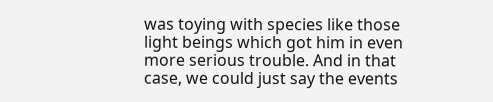was toying with species like those light beings which got him in even more serious trouble. And in that case, we could just say the events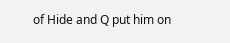of Hide and Q put him on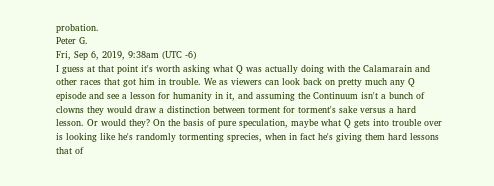probation.
Peter G.
Fri, Sep 6, 2019, 9:38am (UTC -6)
I guess at that point it's worth asking what Q was actually doing with the Calamarain and other races that got him in trouble. We as viewers can look back on pretty much any Q episode and see a lesson for humanity in it, and assuming the Continuum isn't a bunch of clowns they would draw a distinction between torment for torment's sake versus a hard lesson. Or would they? On the basis of pure speculation, maybe what Q gets into trouble over is looking like he's randomly tormenting sprecies, when in fact he's giving them hard lessons that of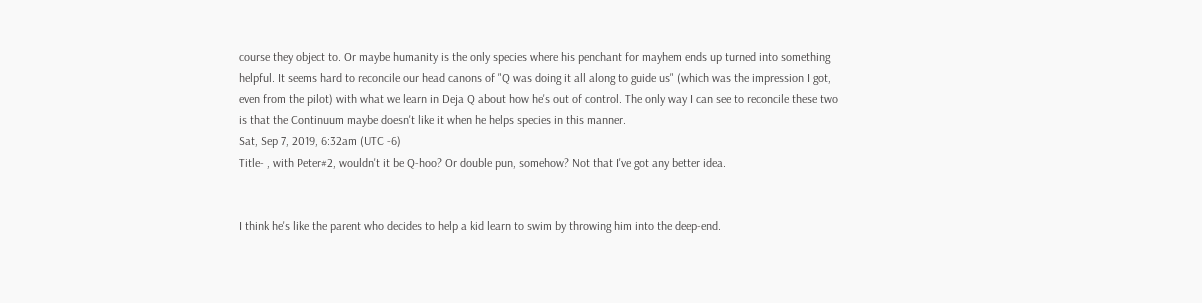course they object to. Or maybe humanity is the only species where his penchant for mayhem ends up turned into something helpful. It seems hard to reconcile our head canons of "Q was doing it all along to guide us" (which was the impression I got, even from the pilot) with what we learn in Deja Q about how he's out of control. The only way I can see to reconcile these two is that the Continuum maybe doesn't like it when he helps species in this manner.
Sat, Sep 7, 2019, 6:32am (UTC -6)
Title- , with Peter#2, wouldn't it be Q-hoo? Or double pun, somehow? Not that I've got any better idea.


I think he's like the parent who decides to help a kid learn to swim by throwing him into the deep-end.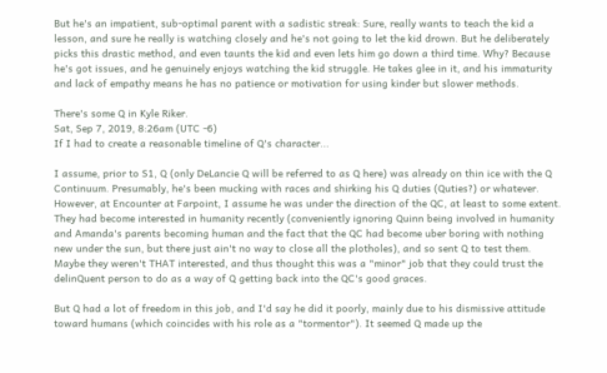But he's an impatient, sub-optimal parent with a sadistic streak: Sure, really wants to teach the kid a lesson, and sure he really is watching closely and he's not going to let the kid drown. But he deliberately picks this drastic method, and even taunts the kid and even lets him go down a third time. Why? Because he's got issues, and he genuinely enjoys watching the kid struggle. He takes glee in it, and his immaturity and lack of empathy means he has no patience or motivation for using kinder but slower methods.

There's some Q in Kyle Riker.
Sat, Sep 7, 2019, 8:26am (UTC -6)
If I had to create a reasonable timeline of Q's character...

I assume, prior to S1, Q (only DeLancie Q will be referred to as Q here) was already on thin ice with the Q Continuum. Presumably, he's been mucking with races and shirking his Q duties (Quties?) or whatever. However, at Encounter at Farpoint, I assume he was under the direction of the QC, at least to some extent. They had become interested in humanity recently (conveniently ignoring Quinn being involved in humanity and Amanda's parents becoming human and the fact that the QC had become uber boring with nothing new under the sun, but there just ain't no way to close all the plotholes), and so sent Q to test them. Maybe they weren't THAT interested, and thus thought this was a "minor" job that they could trust the delinQuent person to do as a way of Q getting back into the QC's good graces.

But Q had a lot of freedom in this job, and I'd say he did it poorly, mainly due to his dismissive attitude toward humans (which coincides with his role as a "tormentor"). It seemed Q made up the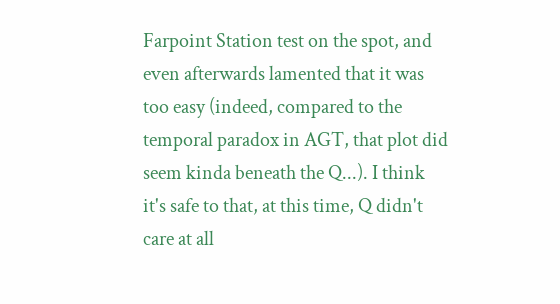Farpoint Station test on the spot, and even afterwards lamented that it was too easy (indeed, compared to the temporal paradox in AGT, that plot did seem kinda beneath the Q...). I think it's safe to that, at this time, Q didn't care at all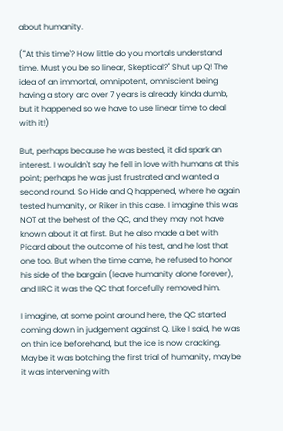about humanity.

("'At this time'? How little do you mortals understand time. Must you be so linear, Skeptical?" Shut up Q! The idea of an immortal, omnipotent, omniscient being having a story arc over 7 years is already kinda dumb, but it happened so we have to use linear time to deal with it!)

But, perhaps because he was bested, it did spark an interest. I wouldn't say he fell in love with humans at this point; perhaps he was just frustrated and wanted a second round. So Hide and Q happened, where he again tested humanity, or Riker in this case. I imagine this was NOT at the behest of the QC, and they may not have known about it at first. But he also made a bet with Picard about the outcome of his test, and he lost that one too. But when the time came, he refused to honor his side of the bargain (leave humanity alone forever), and IIRC it was the QC that forcefully removed him.

I imagine, at some point around here, the QC started coming down in judgement against Q. Like I said, he was on thin ice beforehand, but the ice is now cracking. Maybe it was botching the first trial of humanity, maybe it was intervening with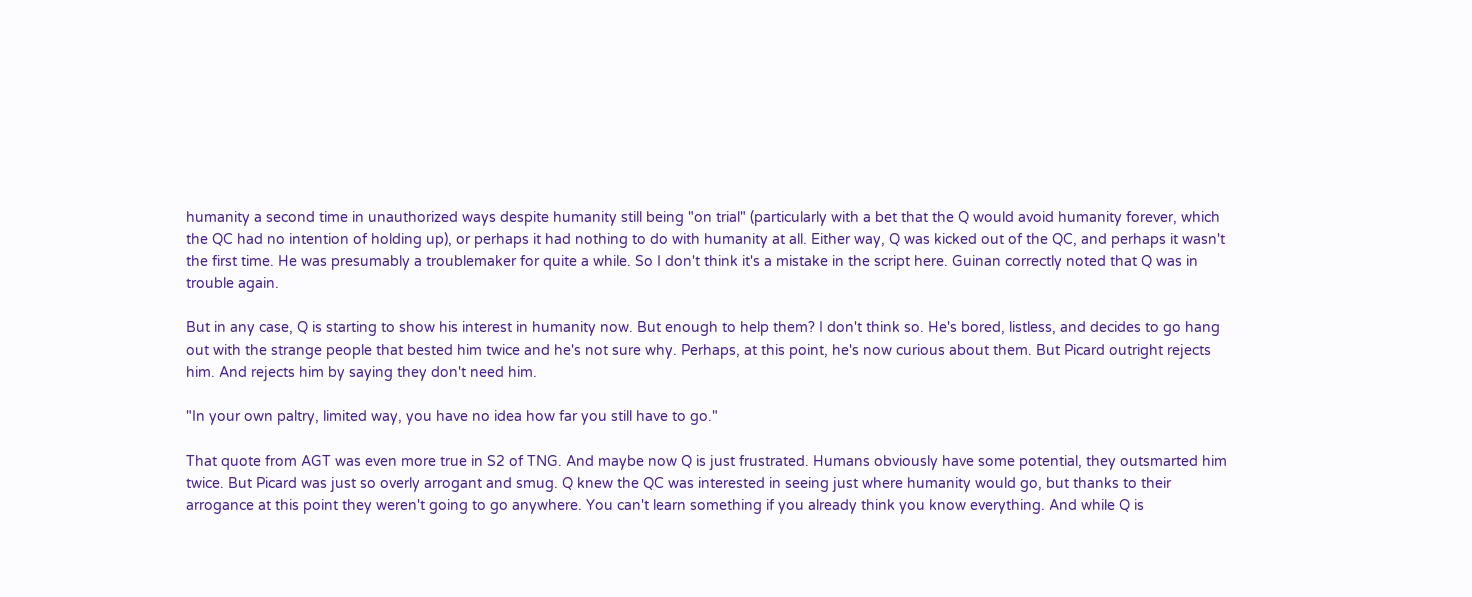humanity a second time in unauthorized ways despite humanity still being "on trial" (particularly with a bet that the Q would avoid humanity forever, which the QC had no intention of holding up), or perhaps it had nothing to do with humanity at all. Either way, Q was kicked out of the QC, and perhaps it wasn't the first time. He was presumably a troublemaker for quite a while. So I don't think it's a mistake in the script here. Guinan correctly noted that Q was in trouble again.

But in any case, Q is starting to show his interest in humanity now. But enough to help them? I don't think so. He's bored, listless, and decides to go hang out with the strange people that bested him twice and he's not sure why. Perhaps, at this point, he's now curious about them. But Picard outright rejects him. And rejects him by saying they don't need him.

"In your own paltry, limited way, you have no idea how far you still have to go."

That quote from AGT was even more true in S2 of TNG. And maybe now Q is just frustrated. Humans obviously have some potential, they outsmarted him twice. But Picard was just so overly arrogant and smug. Q knew the QC was interested in seeing just where humanity would go, but thanks to their arrogance at this point they weren't going to go anywhere. You can't learn something if you already think you know everything. And while Q is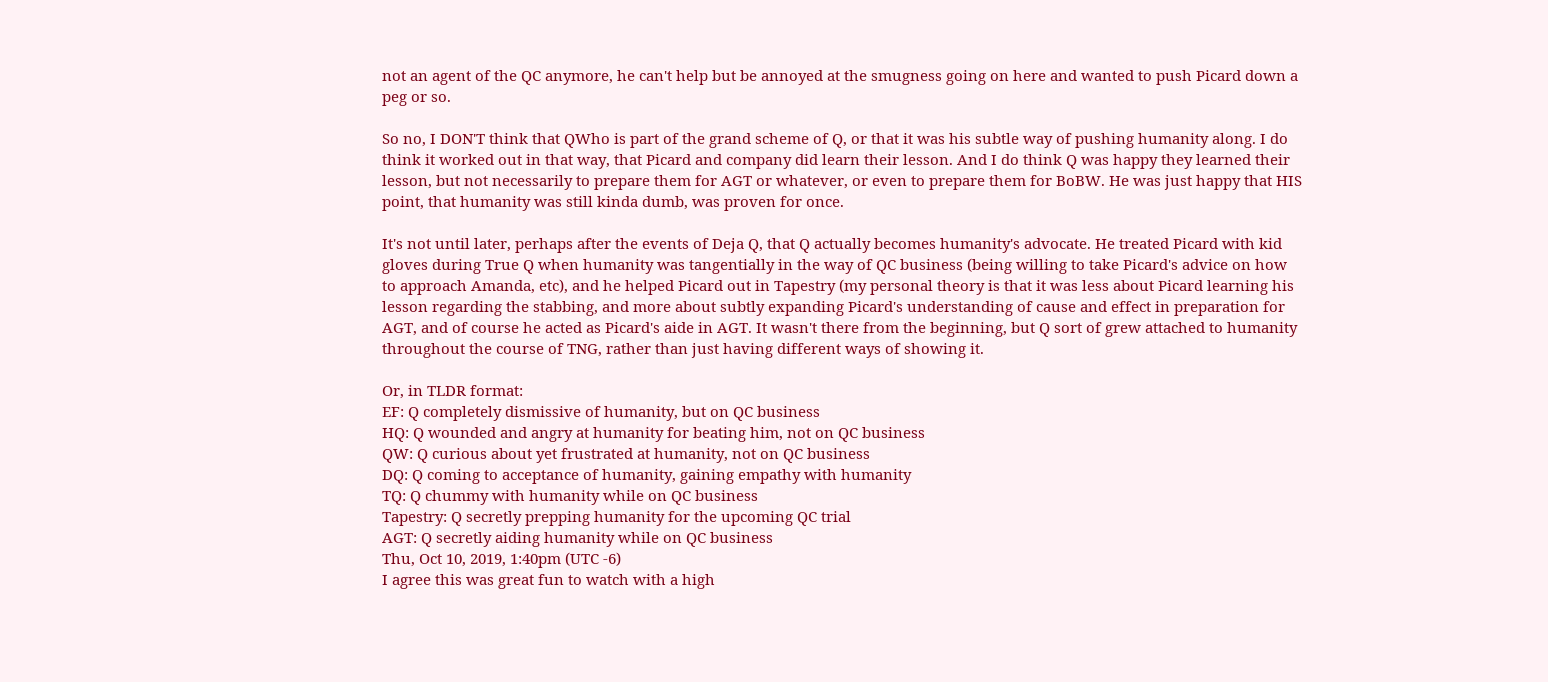not an agent of the QC anymore, he can't help but be annoyed at the smugness going on here and wanted to push Picard down a peg or so.

So no, I DON'T think that QWho is part of the grand scheme of Q, or that it was his subtle way of pushing humanity along. I do think it worked out in that way, that Picard and company did learn their lesson. And I do think Q was happy they learned their lesson, but not necessarily to prepare them for AGT or whatever, or even to prepare them for BoBW. He was just happy that HIS point, that humanity was still kinda dumb, was proven for once.

It's not until later, perhaps after the events of Deja Q, that Q actually becomes humanity's advocate. He treated Picard with kid gloves during True Q when humanity was tangentially in the way of QC business (being willing to take Picard's advice on how to approach Amanda, etc), and he helped Picard out in Tapestry (my personal theory is that it was less about Picard learning his lesson regarding the stabbing, and more about subtly expanding Picard's understanding of cause and effect in preparation for AGT, and of course he acted as Picard's aide in AGT. It wasn't there from the beginning, but Q sort of grew attached to humanity throughout the course of TNG, rather than just having different ways of showing it.

Or, in TLDR format:
EF: Q completely dismissive of humanity, but on QC business
HQ: Q wounded and angry at humanity for beating him, not on QC business
QW: Q curious about yet frustrated at humanity, not on QC business
DQ: Q coming to acceptance of humanity, gaining empathy with humanity
TQ: Q chummy with humanity while on QC business
Tapestry: Q secretly prepping humanity for the upcoming QC trial
AGT: Q secretly aiding humanity while on QC business
Thu, Oct 10, 2019, 1:40pm (UTC -6)
I agree this was great fun to watch with a high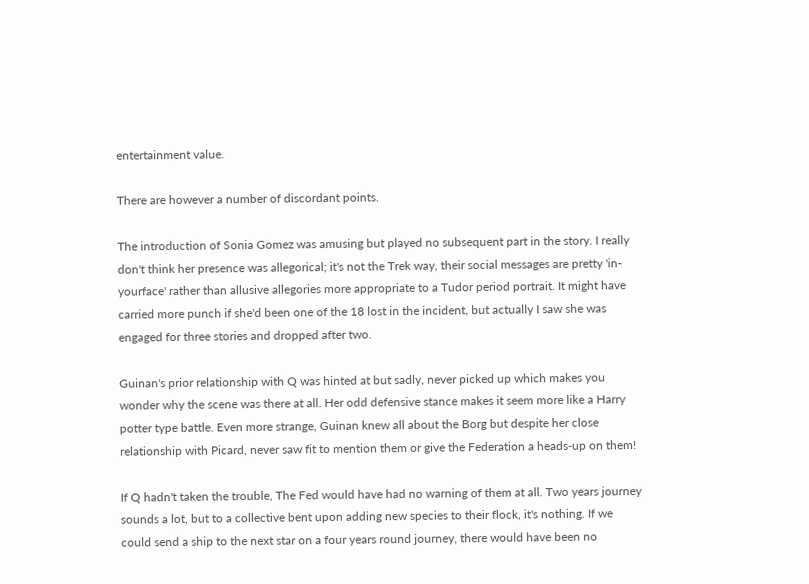entertainment value.

There are however a number of discordant points.

The introduction of Sonia Gomez was amusing but played no subsequent part in the story. I really don't think her presence was allegorical; it's not the Trek way, their social messages are pretty 'in-yourface' rather than allusive allegories more appropriate to a Tudor period portrait. It might have carried more punch if she'd been one of the 18 lost in the incident, but actually I saw she was engaged for three stories and dropped after two.

Guinan's prior relationship with Q was hinted at but sadly, never picked up which makes you wonder why the scene was there at all. Her odd defensive stance makes it seem more like a Harry potter type battle. Even more strange, Guinan knew all about the Borg but despite her close relationship with Picard, never saw fit to mention them or give the Federation a heads-up on them!

If Q hadn't taken the trouble, The Fed would have had no warning of them at all. Two years journey sounds a lot, but to a collective bent upon adding new species to their flock, it's nothing. If we could send a ship to the next star on a four years round journey, there would have been no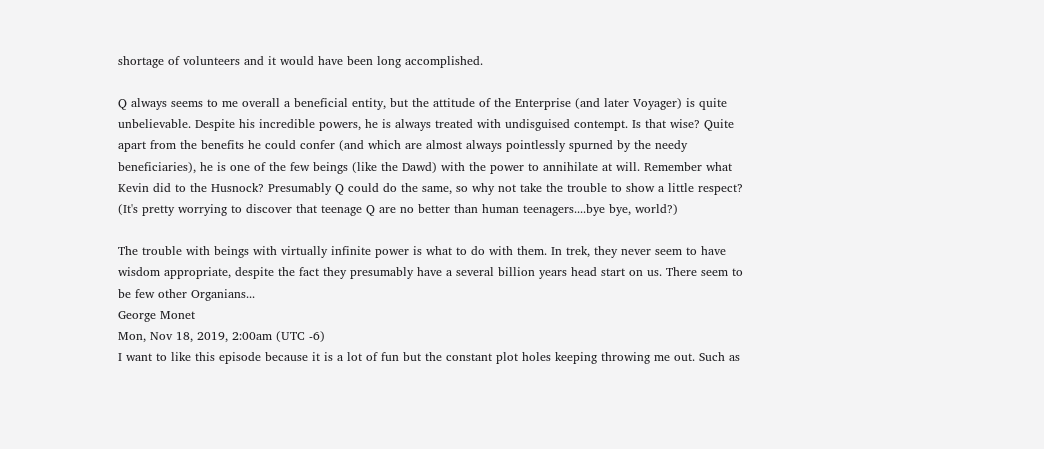shortage of volunteers and it would have been long accomplished.

Q always seems to me overall a beneficial entity, but the attitude of the Enterprise (and later Voyager) is quite unbelievable. Despite his incredible powers, he is always treated with undisguised contempt. Is that wise? Quite apart from the benefits he could confer (and which are almost always pointlessly spurned by the needy beneficiaries), he is one of the few beings (like the Dawd) with the power to annihilate at will. Remember what Kevin did to the Husnock? Presumably Q could do the same, so why not take the trouble to show a little respect? (It's pretty worrying to discover that teenage Q are no better than human teenagers....bye bye, world?)

The trouble with beings with virtually infinite power is what to do with them. In trek, they never seem to have wisdom appropriate, despite the fact they presumably have a several billion years head start on us. There seem to be few other Organians...
George Monet
Mon, Nov 18, 2019, 2:00am (UTC -6)
I want to like this episode because it is a lot of fun but the constant plot holes keeping throwing me out. Such as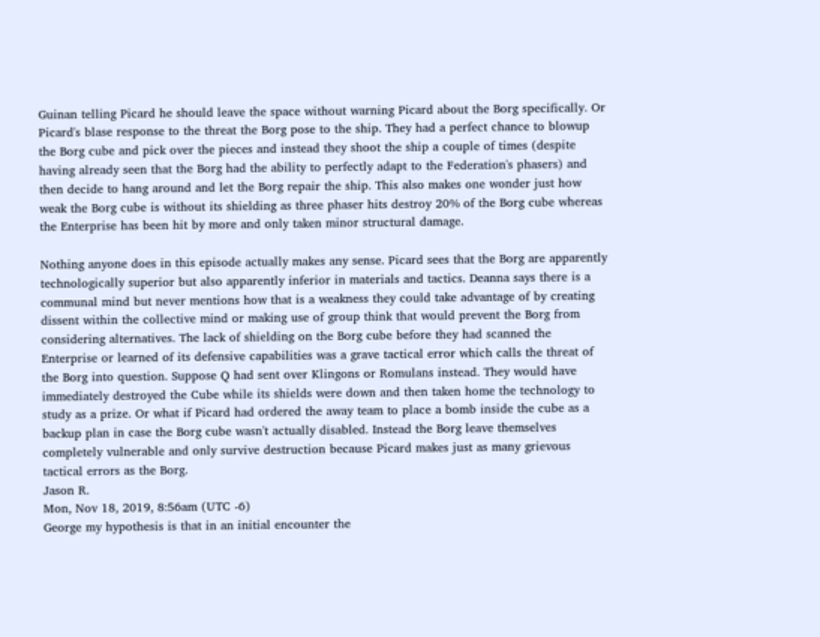Guinan telling Picard he should leave the space without warning Picard about the Borg specifically. Or Picard's blase response to the threat the Borg pose to the ship. They had a perfect chance to blowup the Borg cube and pick over the pieces and instead they shoot the ship a couple of times (despite having already seen that the Borg had the ability to perfectly adapt to the Federation's phasers) and then decide to hang around and let the Borg repair the ship. This also makes one wonder just how weak the Borg cube is without its shielding as three phaser hits destroy 20% of the Borg cube whereas the Enterprise has been hit by more and only taken minor structural damage.

Nothing anyone does in this episode actually makes any sense. Picard sees that the Borg are apparently technologically superior but also apparently inferior in materials and tactics. Deanna says there is a communal mind but never mentions how that is a weakness they could take advantage of by creating dissent within the collective mind or making use of group think that would prevent the Borg from considering alternatives. The lack of shielding on the Borg cube before they had scanned the Enterprise or learned of its defensive capabilities was a grave tactical error which calls the threat of the Borg into question. Suppose Q had sent over Klingons or Romulans instead. They would have immediately destroyed the Cube while its shields were down and then taken home the technology to study as a prize. Or what if Picard had ordered the away team to place a bomb inside the cube as a backup plan in case the Borg cube wasn't actually disabled. Instead the Borg leave themselves completely vulnerable and only survive destruction because Picard makes just as many grievous tactical errors as the Borg.
Jason R.
Mon, Nov 18, 2019, 8:56am (UTC -6)
George my hypothesis is that in an initial encounter the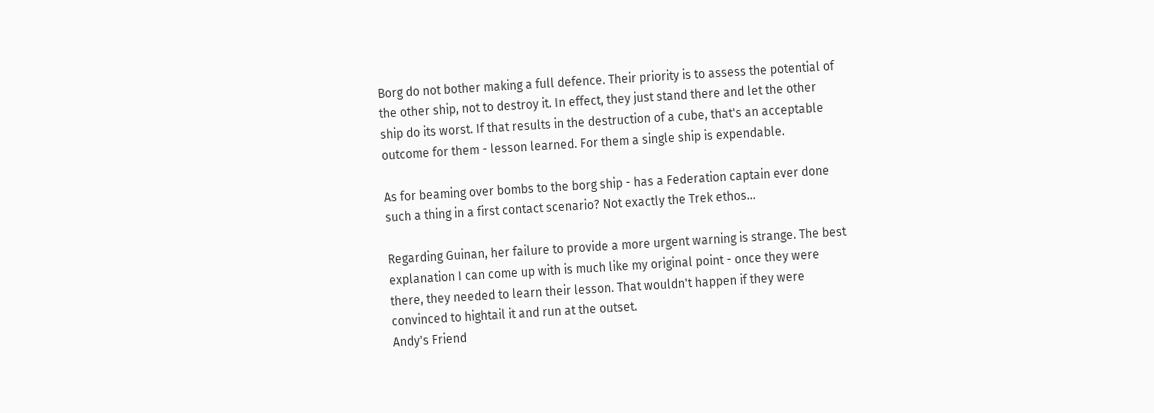Borg do not bother making a full defence. Their priority is to assess the potential of the other ship, not to destroy it. In effect, they just stand there and let the other ship do its worst. If that results in the destruction of a cube, that's an acceptable outcome for them - lesson learned. For them a single ship is expendable.

As for beaming over bombs to the borg ship - has a Federation captain ever done such a thing in a first contact scenario? Not exactly the Trek ethos...

Regarding Guinan, her failure to provide a more urgent warning is strange. The best explanation I can come up with is much like my original point - once they were there, they needed to learn their lesson. That wouldn't happen if they were convinced to hightail it and run at the outset.
Andy's Friend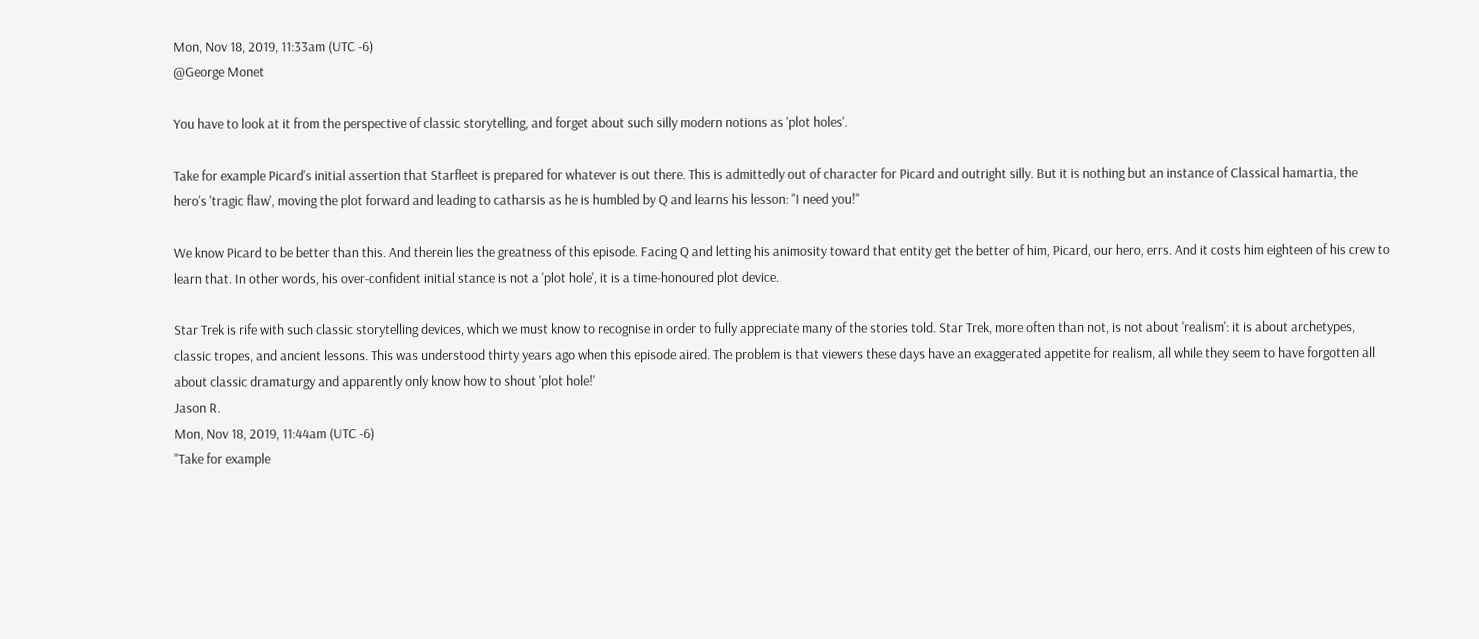Mon, Nov 18, 2019, 11:33am (UTC -6)
@George Monet

You have to look at it from the perspective of classic storytelling, and forget about such silly modern notions as 'plot holes'.

Take for example Picard's initial assertion that Starfleet is prepared for whatever is out there. This is admittedly out of character for Picard and outright silly. But it is nothing but an instance of Classical hamartia, the hero's 'tragic flaw', moving the plot forward and leading to catharsis as he is humbled by Q and learns his lesson: "I need you!"

We know Picard to be better than this. And therein lies the greatness of this episode. Facing Q and letting his animosity toward that entity get the better of him, Picard, our hero, errs. And it costs him eighteen of his crew to learn that. In other words, his over-confident initial stance is not a 'plot hole', it is a time-honoured plot device.

Star Trek is rife with such classic storytelling devices, which we must know to recognise in order to fully appreciate many of the stories told. Star Trek, more often than not, is not about 'realism': it is about archetypes, classic tropes, and ancient lessons. This was understood thirty years ago when this episode aired. The problem is that viewers these days have an exaggerated appetite for realism, all while they seem to have forgotten all about classic dramaturgy and apparently only know how to shout 'plot hole!'
Jason R.
Mon, Nov 18, 2019, 11:44am (UTC -6)
"Take for example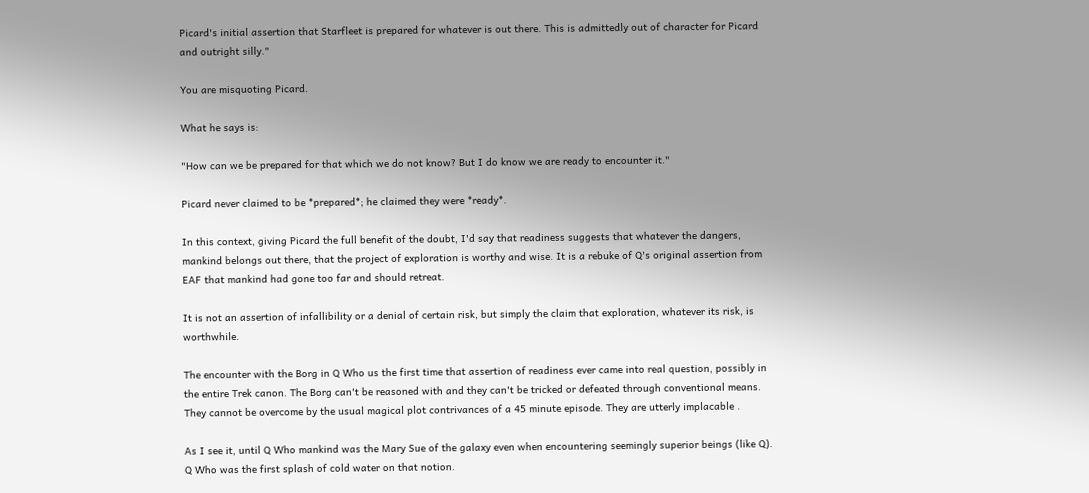Picard's initial assertion that Starfleet is prepared for whatever is out there. This is admittedly out of character for Picard and outright silly."

You are misquoting Picard.

What he says is:

"How can we be prepared for that which we do not know? But I do know we are ready to encounter it."

Picard never claimed to be *prepared*; he claimed they were *ready*.

In this context, giving Picard the full benefit of the doubt, I'd say that readiness suggests that whatever the dangers, mankind belongs out there, that the project of exploration is worthy and wise. It is a rebuke of Q's original assertion from EAF that mankind had gone too far and should retreat.

It is not an assertion of infallibility or a denial of certain risk, but simply the claim that exploration, whatever its risk, is worthwhile.

The encounter with the Borg in Q Who us the first time that assertion of readiness ever came into real question, possibly in the entire Trek canon. The Borg can't be reasoned with and they can't be tricked or defeated through conventional means. They cannot be overcome by the usual magical plot contrivances of a 45 minute episode. They are utterly implacable .

As I see it, until Q Who mankind was the Mary Sue of the galaxy even when encountering seemingly superior beings (like Q). Q Who was the first splash of cold water on that notion.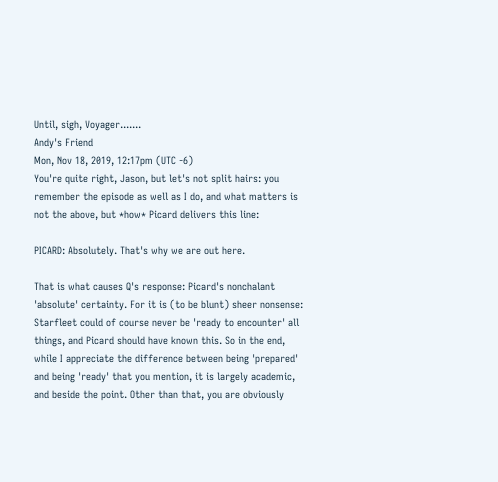Until, sigh, Voyager.......
Andy's Friend
Mon, Nov 18, 2019, 12:17pm (UTC -6)
You're quite right, Jason, but let's not split hairs: you remember the episode as well as I do, and what matters is not the above, but *how* Picard delivers this line:

PICARD: Absolutely. That's why we are out here.

That is what causes Q's response: Picard's nonchalant 'absolute' certainty. For it is (to be blunt) sheer nonsense: Starfleet could of course never be 'ready to encounter' all things, and Picard should have known this. So in the end, while I appreciate the difference between being 'prepared' and being 'ready' that you mention, it is largely academic, and beside the point. Other than that, you are obviously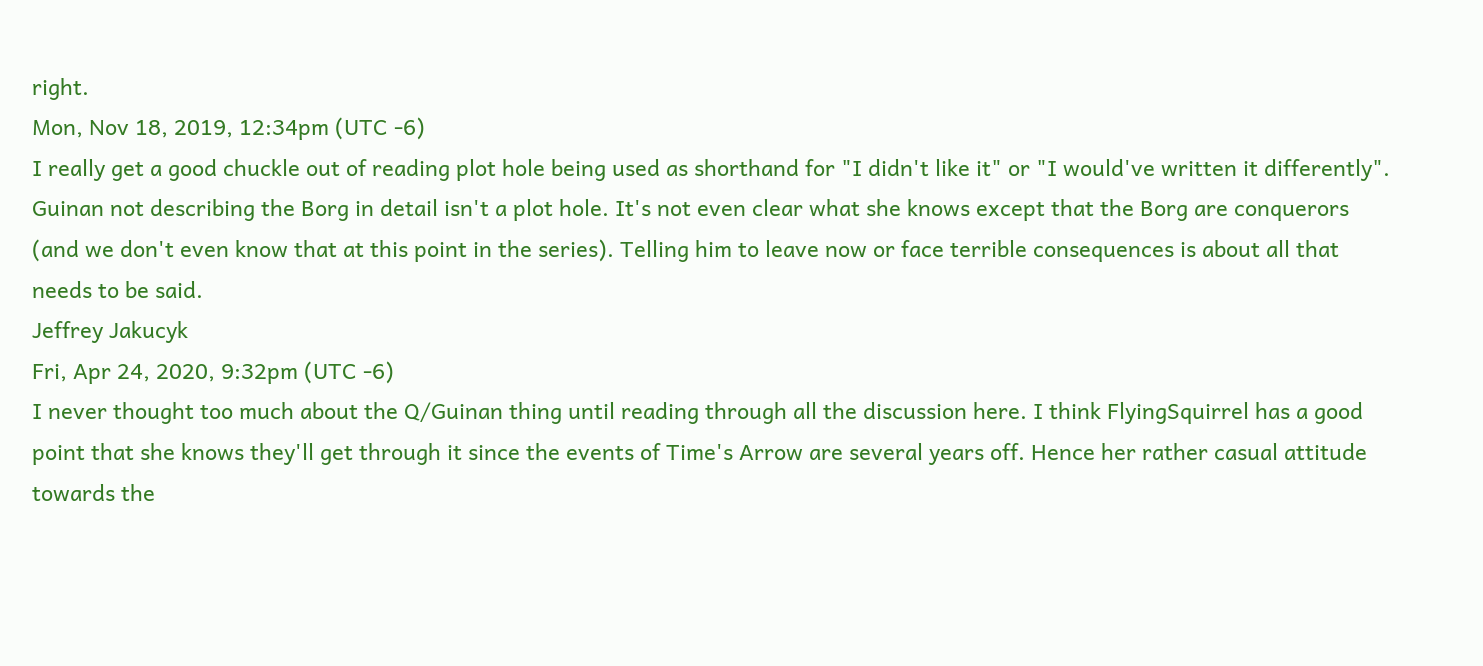right.
Mon, Nov 18, 2019, 12:34pm (UTC -6)
I really get a good chuckle out of reading plot hole being used as shorthand for "I didn't like it" or "I would've written it differently". Guinan not describing the Borg in detail isn't a plot hole. It's not even clear what she knows except that the Borg are conquerors (and we don't even know that at this point in the series). Telling him to leave now or face terrible consequences is about all that needs to be said.
Jeffrey Jakucyk
Fri, Apr 24, 2020, 9:32pm (UTC -6)
I never thought too much about the Q/Guinan thing until reading through all the discussion here. I think FlyingSquirrel has a good point that she knows they'll get through it since the events of Time's Arrow are several years off. Hence her rather casual attitude towards the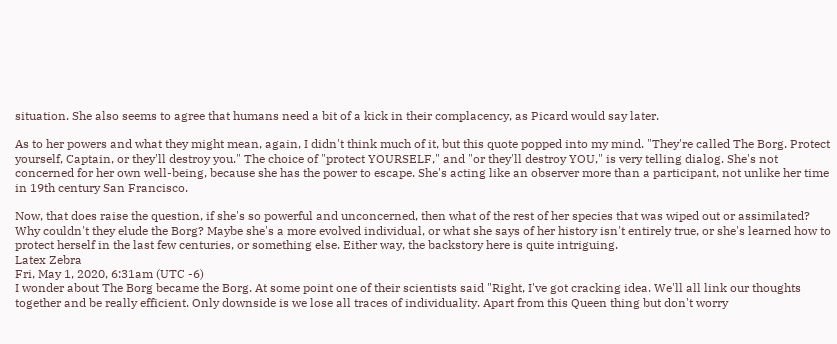situation. She also seems to agree that humans need a bit of a kick in their complacency, as Picard would say later.

As to her powers and what they might mean, again, I didn't think much of it, but this quote popped into my mind. "They're called The Borg. Protect yourself, Captain, or they'll destroy you." The choice of "protect YOURSELF," and "or they'll destroy YOU," is very telling dialog. She's not concerned for her own well-being, because she has the power to escape. She's acting like an observer more than a participant, not unlike her time in 19th century San Francisco.

Now, that does raise the question, if she's so powerful and unconcerned, then what of the rest of her species that was wiped out or assimilated? Why couldn't they elude the Borg? Maybe she's a more evolved individual, or what she says of her history isn't entirely true, or she's learned how to protect herself in the last few centuries, or something else. Either way, the backstory here is quite intriguing.
Latex Zebra
Fri, May 1, 2020, 6:31am (UTC -6)
I wonder about The Borg became the Borg. At some point one of their scientists said "Right, I've got cracking idea. We'll all link our thoughts together and be really efficient. Only downside is we lose all traces of individuality. Apart from this Queen thing but don't worry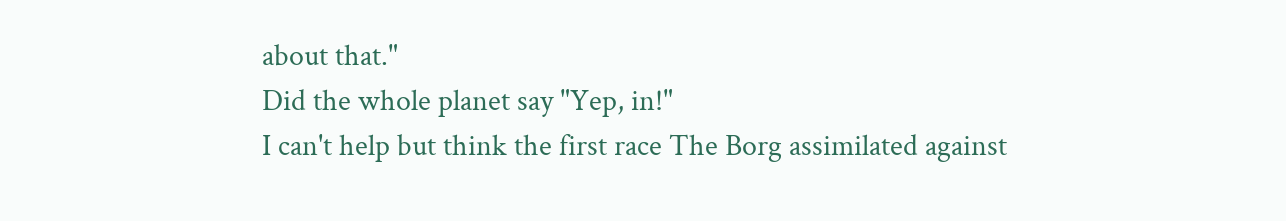about that."
Did the whole planet say "Yep, in!"
I can't help but think the first race The Borg assimilated against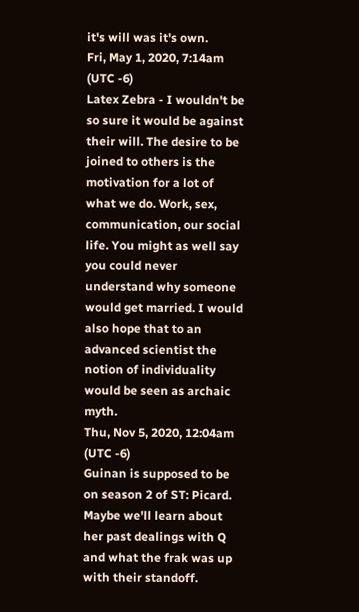it's will was it's own.
Fri, May 1, 2020, 7:14am (UTC -6)
Latex Zebra - I wouldn't be so sure it would be against their will. The desire to be joined to others is the motivation for a lot of what we do. Work, sex, communication, our social life. You might as well say you could never understand why someone would get married. I would also hope that to an advanced scientist the notion of individuality would be seen as archaic myth.
Thu, Nov 5, 2020, 12:04am (UTC -6)
Guinan is supposed to be on season 2 of ST: Picard. Maybe we'll learn about her past dealings with Q and what the frak was up with their standoff.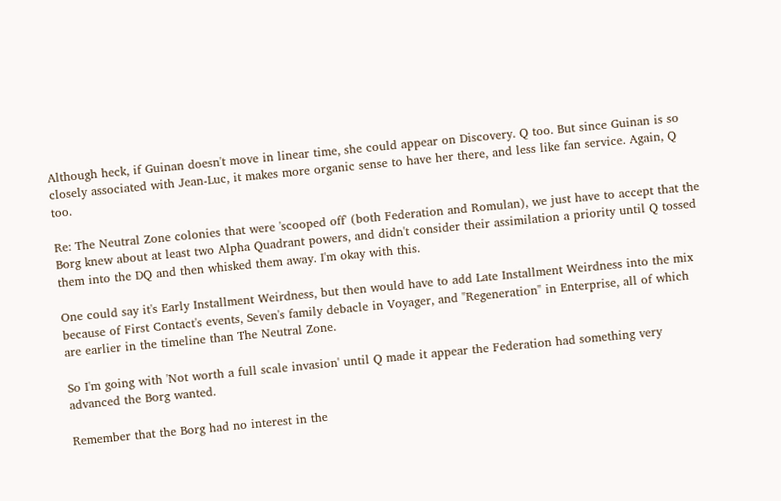Although heck, if Guinan doesn't move in linear time, she could appear on Discovery. Q too. But since Guinan is so closely associated with Jean-Luc, it makes more organic sense to have her there, and less like fan service. Again, Q too.

Re: The Neutral Zone colonies that were 'scooped off' (both Federation and Romulan), we just have to accept that the Borg knew about at least two Alpha Quadrant powers, and didn't consider their assimilation a priority until Q tossed them into the DQ and then whisked them away. I'm okay with this.

One could say it's Early Installment Weirdness, but then would have to add Late Installment Weirdness into the mix because of First Contact's events, Seven's family debacle in Voyager, and "Regeneration" in Enterprise, all of which are earlier in the timeline than The Neutral Zone.

So I'm going with 'Not worth a full scale invasion' until Q made it appear the Federation had something very advanced the Borg wanted.

Remember that the Borg had no interest in the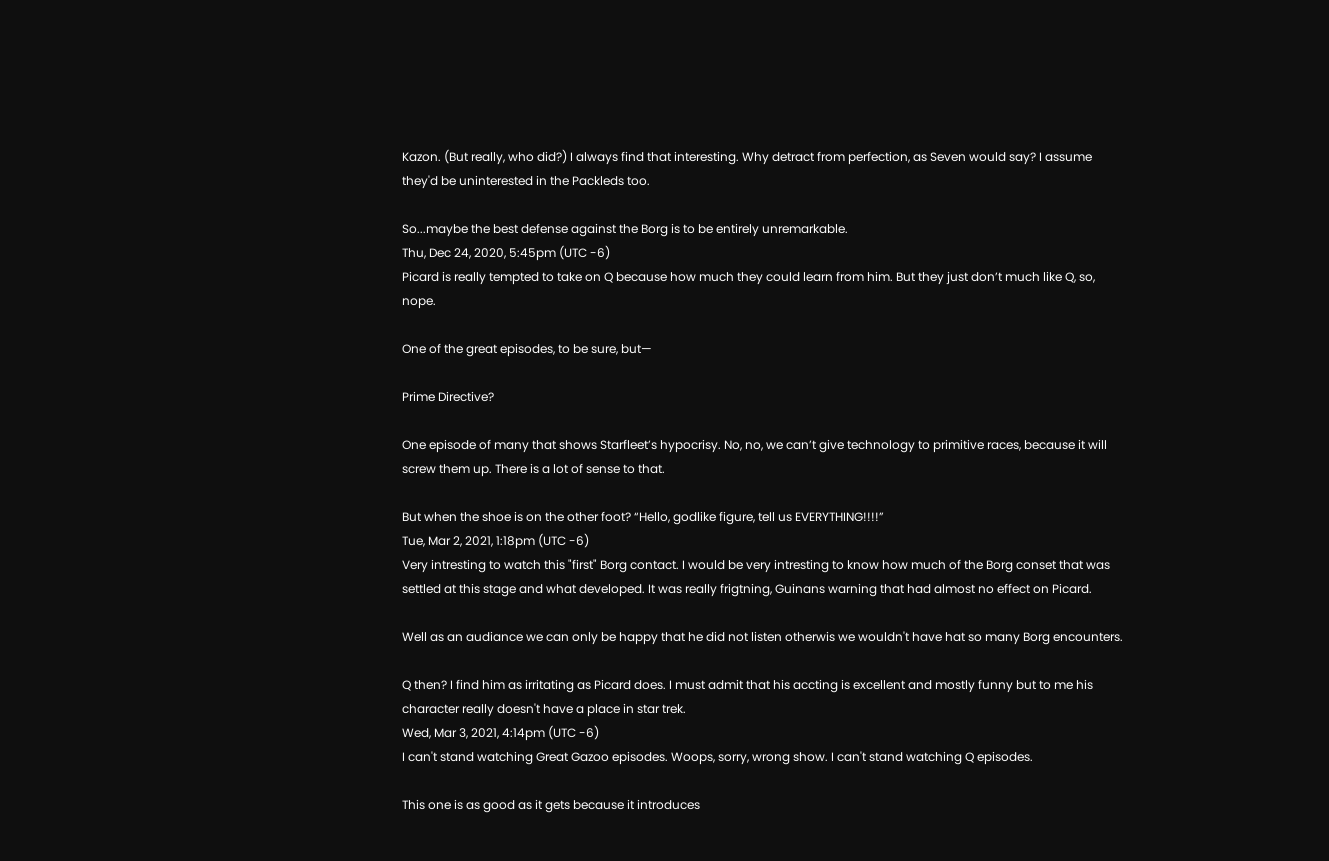Kazon. (But really, who did?) I always find that interesting. Why detract from perfection, as Seven would say? I assume they'd be uninterested in the Packleds too.

So...maybe the best defense against the Borg is to be entirely unremarkable.
Thu, Dec 24, 2020, 5:45pm (UTC -6)
Picard is really tempted to take on Q because how much they could learn from him. But they just don’t much like Q, so, nope.

One of the great episodes, to be sure, but—

Prime Directive?

One episode of many that shows Starfleet’s hypocrisy. No, no, we can’t give technology to primitive races, because it will screw them up. There is a lot of sense to that.

But when the shoe is on the other foot? “Hello, godlike figure, tell us EVERYTHING!!!!”
Tue, Mar 2, 2021, 1:18pm (UTC -6)
Very intresting to watch this "first" Borg contact. I would be very intresting to know how much of the Borg conset that was settled at this stage and what developed. It was really frigtning, Guinans warning that had almost no effect on Picard.

Well as an audiance we can only be happy that he did not listen otherwis we wouldn't have hat so many Borg encounters.

Q then? I find him as irritating as Picard does. I must admit that his accting is excellent and mostly funny but to me his character really doesn't have a place in star trek.
Wed, Mar 3, 2021, 4:14pm (UTC -6)
I can't stand watching Great Gazoo episodes. Woops, sorry, wrong show. I can't stand watching Q episodes.

This one is as good as it gets because it introduces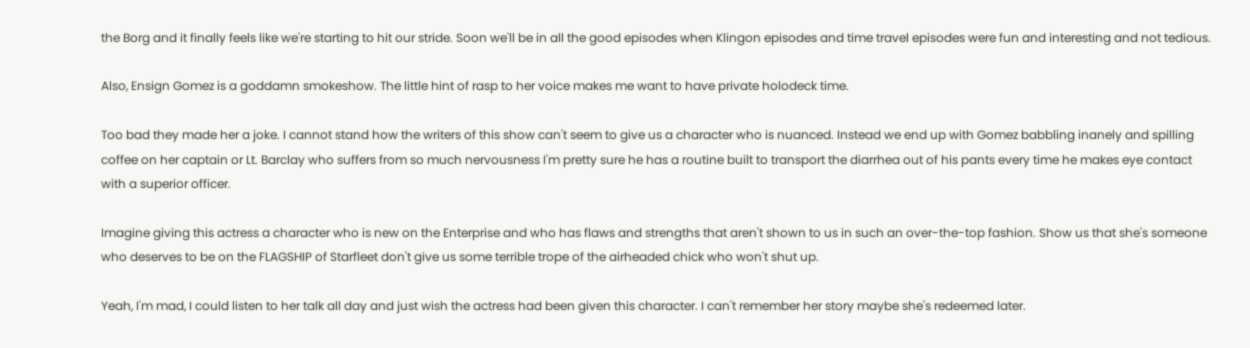the Borg and it finally feels like we're starting to hit our stride. Soon we'll be in all the good episodes when Klingon episodes and time travel episodes were fun and interesting and not tedious.

Also, Ensign Gomez is a goddamn smokeshow. The little hint of rasp to her voice makes me want to have private holodeck time.

Too bad they made her a joke. I cannot stand how the writers of this show can't seem to give us a character who is nuanced. Instead we end up with Gomez babbling inanely and spilling coffee on her captain or Lt. Barclay who suffers from so much nervousness I'm pretty sure he has a routine built to transport the diarrhea out of his pants every time he makes eye contact with a superior officer.

Imagine giving this actress a character who is new on the Enterprise and who has flaws and strengths that aren't shown to us in such an over-the-top fashion. Show us that she's someone who deserves to be on the FLAGSHIP of Starfleet don't give us some terrible trope of the airheaded chick who won't shut up.

Yeah, I'm mad, I could listen to her talk all day and just wish the actress had been given this character. I can't remember her story maybe she's redeemed later.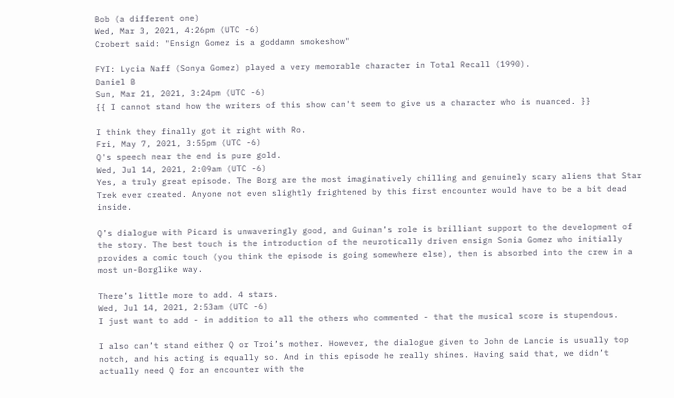Bob (a different one)
Wed, Mar 3, 2021, 4:26pm (UTC -6)
Crobert said: "Ensign Gomez is a goddamn smokeshow"

FYI: Lycia Naff (Sonya Gomez) played a very memorable character in Total Recall (1990).
Daniel B
Sun, Mar 21, 2021, 3:24pm (UTC -6)
{{ I cannot stand how the writers of this show can't seem to give us a character who is nuanced. }}

I think they finally got it right with Ro.
Fri, May 7, 2021, 3:55pm (UTC -6)
Q's speech near the end is pure gold.
Wed, Jul 14, 2021, 2:09am (UTC -6)
Yes, a truly great episode. The Borg are the most imaginatively chilling and genuinely scary aliens that Star Trek ever created. Anyone not even slightly frightened by this first encounter would have to be a bit dead inside.

Q’s dialogue with Picard is unwaveringly good, and Guinan’s role is brilliant support to the development of the story. The best touch is the introduction of the neurotically driven ensign Sonia Gomez who initially provides a comic touch (you think the episode is going somewhere else), then is absorbed into the crew in a most un-Borglike way.

There’s little more to add. 4 stars.
Wed, Jul 14, 2021, 2:53am (UTC -6)
I just want to add - in addition to all the others who commented - that the musical score is stupendous.

I also can’t stand either Q or Troi’s mother. However, the dialogue given to John de Lancie is usually top notch, and his acting is equally so. And in this episode he really shines. Having said that, we didn’t actually need Q for an encounter with the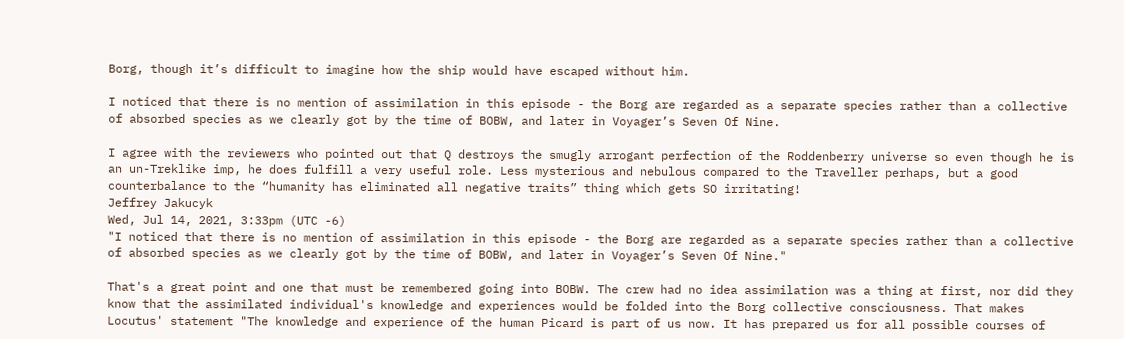Borg, though it’s difficult to imagine how the ship would have escaped without him.

I noticed that there is no mention of assimilation in this episode - the Borg are regarded as a separate species rather than a collective of absorbed species as we clearly got by the time of BOBW, and later in Voyager’s Seven Of Nine.

I agree with the reviewers who pointed out that Q destroys the smugly arrogant perfection of the Roddenberry universe so even though he is an un-Treklike imp, he does fulfill a very useful role. Less mysterious and nebulous compared to the Traveller perhaps, but a good counterbalance to the “humanity has eliminated all negative traits” thing which gets SO irritating!
Jeffrey Jakucyk
Wed, Jul 14, 2021, 3:33pm (UTC -6)
"I noticed that there is no mention of assimilation in this episode - the Borg are regarded as a separate species rather than a collective of absorbed species as we clearly got by the time of BOBW, and later in Voyager’s Seven Of Nine."

That's a great point and one that must be remembered going into BOBW. The crew had no idea assimilation was a thing at first, nor did they know that the assimilated individual's knowledge and experiences would be folded into the Borg collective consciousness. That makes Locutus' statement "The knowledge and experience of the human Picard is part of us now. It has prepared us for all possible courses of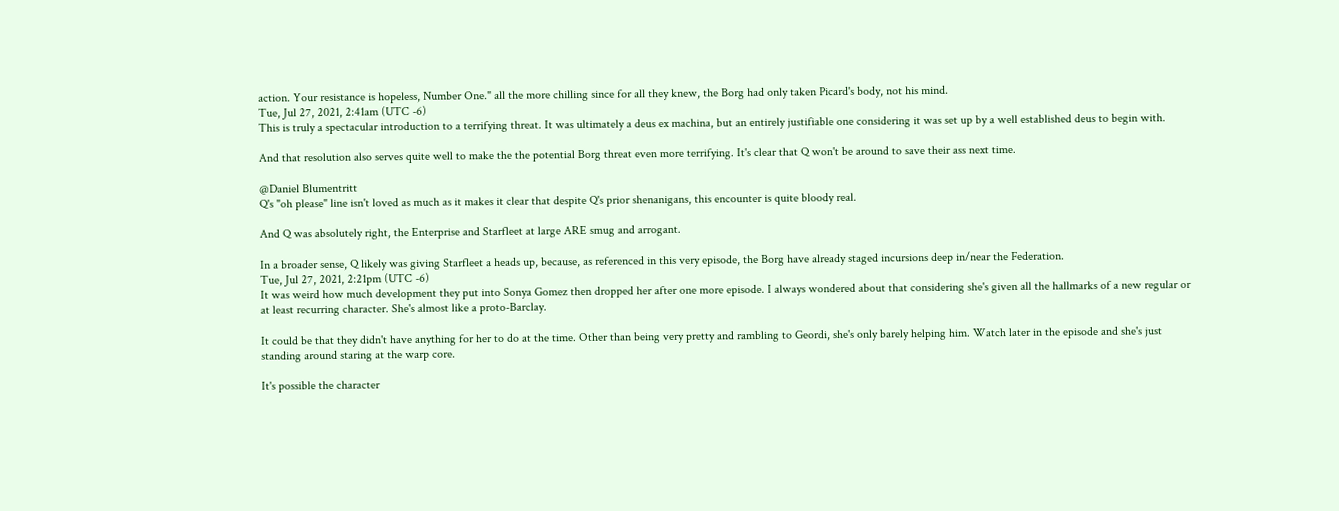action. Your resistance is hopeless, Number One." all the more chilling since for all they knew, the Borg had only taken Picard's body, not his mind.
Tue, Jul 27, 2021, 2:41am (UTC -6)
This is truly a spectacular introduction to a terrifying threat. It was ultimately a deus ex machina, but an entirely justifiable one considering it was set up by a well established deus to begin with.

And that resolution also serves quite well to make the the potential Borg threat even more terrifying. It's clear that Q won't be around to save their ass next time.

@Daniel Blumentritt
Q's "oh please" line isn't loved as much as it makes it clear that despite Q's prior shenanigans, this encounter is quite bloody real.

And Q was absolutely right, the Enterprise and Starfleet at large ARE smug and arrogant.

In a broader sense, Q likely was giving Starfleet a heads up, because, as referenced in this very episode, the Borg have already staged incursions deep in/near the Federation.
Tue, Jul 27, 2021, 2:21pm (UTC -6)
It was weird how much development they put into Sonya Gomez then dropped her after one more episode. I always wondered about that considering she's given all the hallmarks of a new regular or at least recurring character. She's almost like a proto-Barclay.

It could be that they didn't have anything for her to do at the time. Other than being very pretty and rambling to Geordi, she's only barely helping him. Watch later in the episode and she's just standing around staring at the warp core.

It's possible the character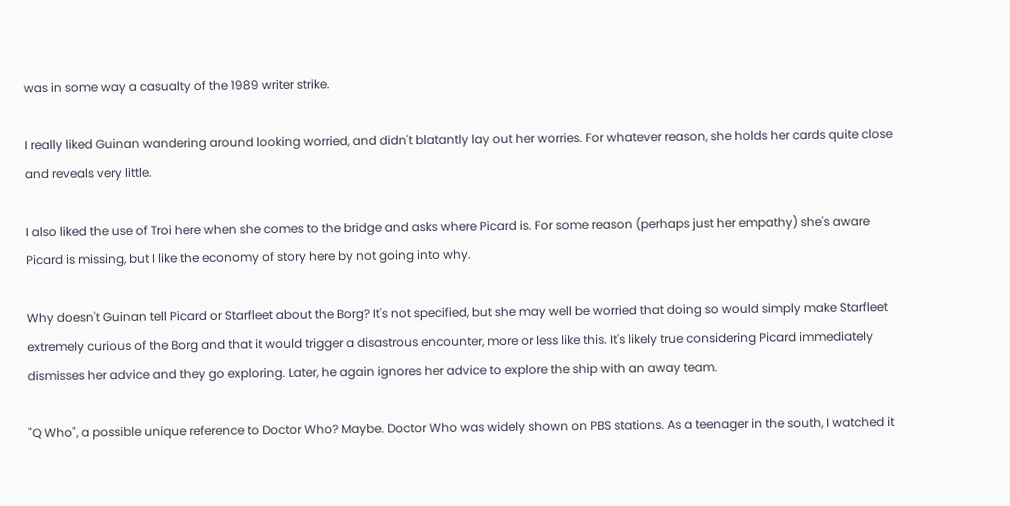was in some way a casualty of the 1989 writer strike.

I really liked Guinan wandering around looking worried, and didn't blatantly lay out her worries. For whatever reason, she holds her cards quite close and reveals very little.

I also liked the use of Troi here when she comes to the bridge and asks where Picard is. For some reason (perhaps just her empathy) she's aware Picard is missing, but I like the economy of story here by not going into why.

Why doesn't Guinan tell Picard or Starfleet about the Borg? It's not specified, but she may well be worried that doing so would simply make Starfleet extremely curious of the Borg and that it would trigger a disastrous encounter, more or less like this. It's likely true considering Picard immediately dismisses her advice and they go exploring. Later, he again ignores her advice to explore the ship with an away team.

"Q Who", a possible unique reference to Doctor Who? Maybe. Doctor Who was widely shown on PBS stations. As a teenager in the south, I watched it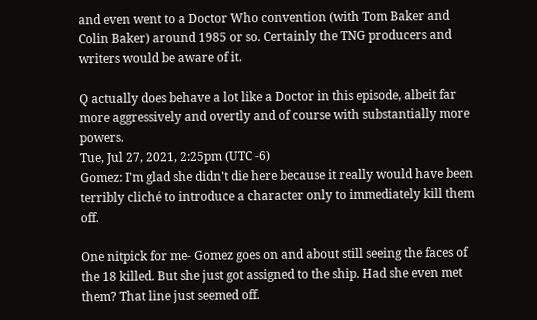and even went to a Doctor Who convention (with Tom Baker and Colin Baker) around 1985 or so. Certainly the TNG producers and writers would be aware of it.

Q actually does behave a lot like a Doctor in this episode, albeit far more aggressively and overtly and of course with substantially more powers.
Tue, Jul 27, 2021, 2:25pm (UTC -6)
Gomez: I'm glad she didn't die here because it really would have been terribly cliché to introduce a character only to immediately kill them off.

One nitpick for me- Gomez goes on and about still seeing the faces of the 18 killed. But she just got assigned to the ship. Had she even met them? That line just seemed off.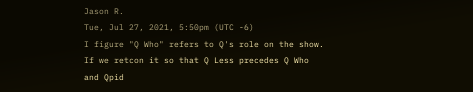Jason R.
Tue, Jul 27, 2021, 5:50pm (UTC -6)
I figure "Q Who" refers to Q's role on the show. If we retcon it so that Q Less precedes Q Who and Qpid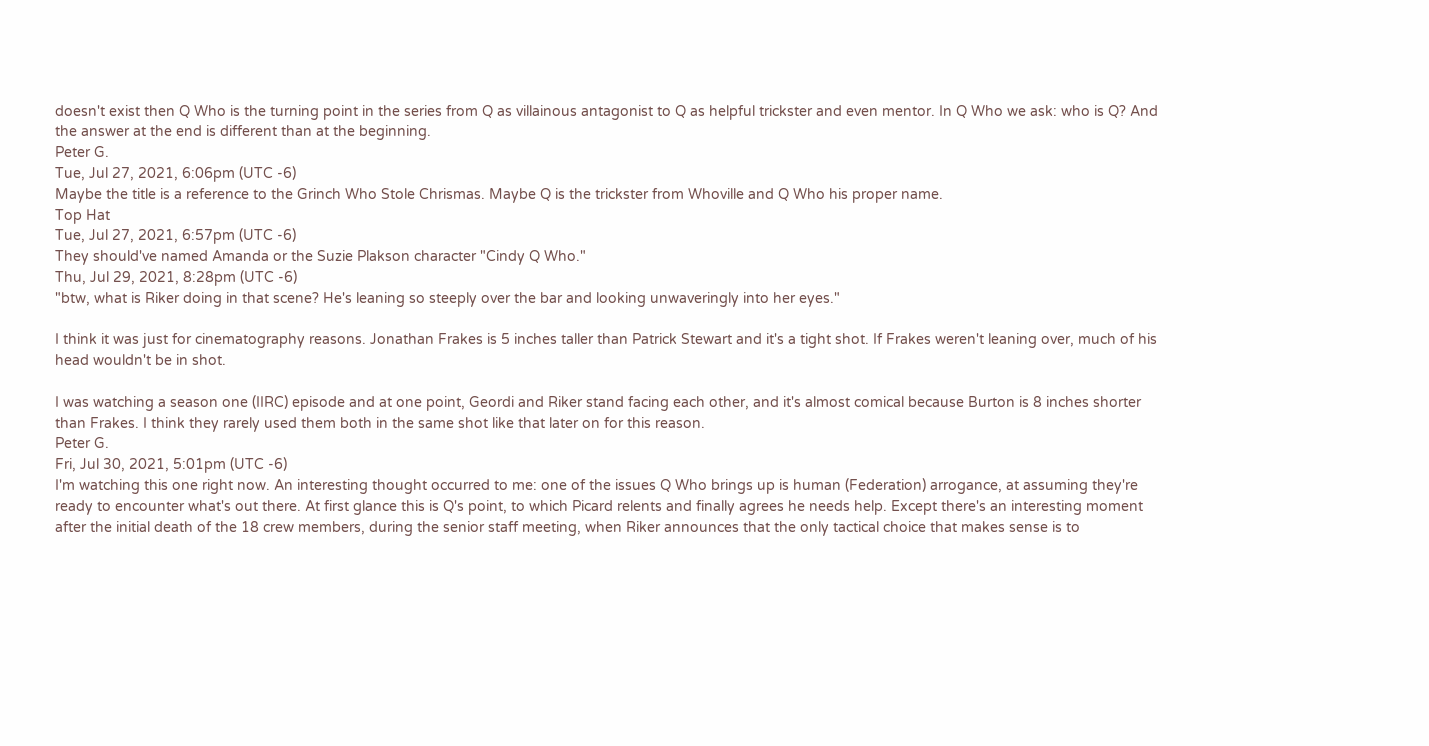doesn't exist then Q Who is the turning point in the series from Q as villainous antagonist to Q as helpful trickster and even mentor. In Q Who we ask: who is Q? And the answer at the end is different than at the beginning.
Peter G.
Tue, Jul 27, 2021, 6:06pm (UTC -6)
Maybe the title is a reference to the Grinch Who Stole Chrismas. Maybe Q is the trickster from Whoville and Q Who his proper name.
Top Hat
Tue, Jul 27, 2021, 6:57pm (UTC -6)
They should've named Amanda or the Suzie Plakson character "Cindy Q Who."
Thu, Jul 29, 2021, 8:28pm (UTC -6)
"btw, what is Riker doing in that scene? He's leaning so steeply over the bar and looking unwaveringly into her eyes."

I think it was just for cinematography reasons. Jonathan Frakes is 5 inches taller than Patrick Stewart and it's a tight shot. If Frakes weren't leaning over, much of his head wouldn't be in shot.

I was watching a season one (IIRC) episode and at one point, Geordi and Riker stand facing each other, and it's almost comical because Burton is 8 inches shorter than Frakes. I think they rarely used them both in the same shot like that later on for this reason.
Peter G.
Fri, Jul 30, 2021, 5:01pm (UTC -6)
I'm watching this one right now. An interesting thought occurred to me: one of the issues Q Who brings up is human (Federation) arrogance, at assuming they're ready to encounter what's out there. At first glance this is Q's point, to which Picard relents and finally agrees he needs help. Except there's an interesting moment after the initial death of the 18 crew members, during the senior staff meeting, when Riker announces that the only tactical choice that makes sense is to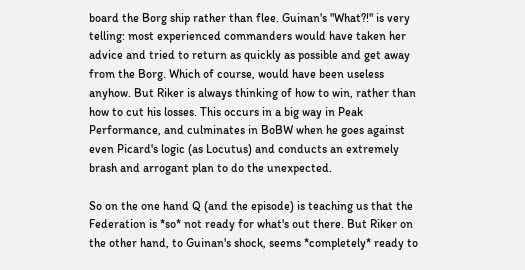board the Borg ship rather than flee. Guinan's "What?!" is very telling: most experienced commanders would have taken her advice and tried to return as quickly as possible and get away from the Borg. Which of course, would have been useless anyhow. But Riker is always thinking of how to win, rather than how to cut his losses. This occurs in a big way in Peak Performance, and culminates in BoBW when he goes against even Picard's logic (as Locutus) and conducts an extremely brash and arrogant plan to do the unexpected.

So on the one hand Q (and the episode) is teaching us that the Federation is *so* not ready for what's out there. But Riker on the other hand, to Guinan's shock, seems *completely* ready to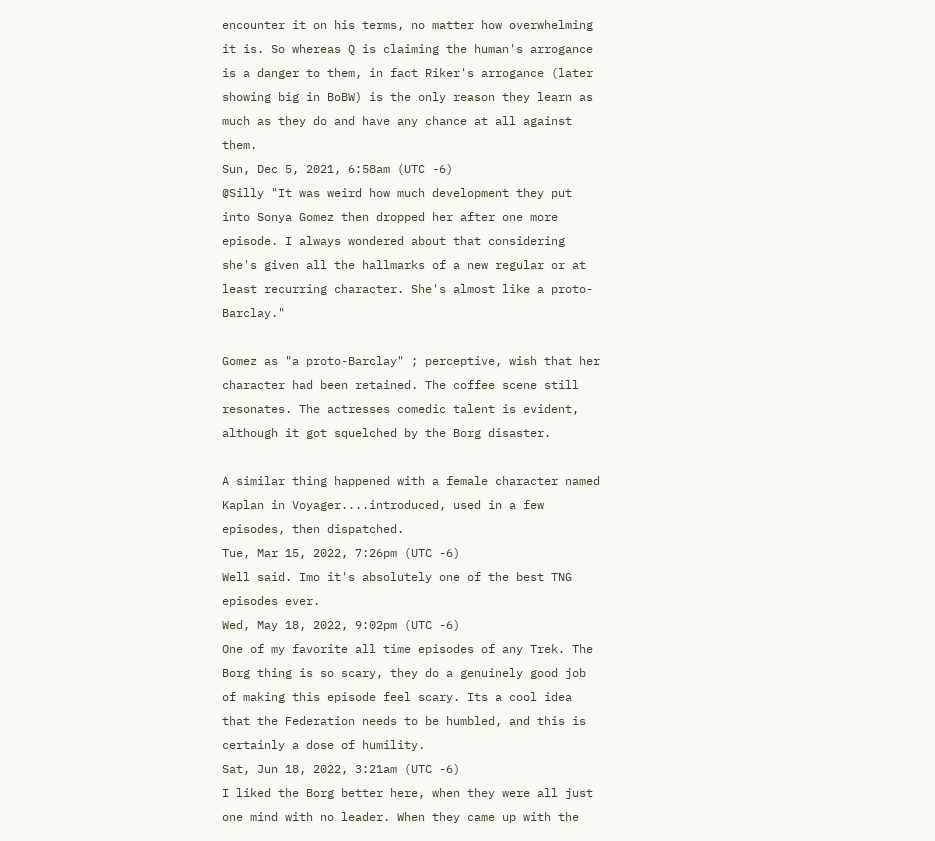encounter it on his terms, no matter how overwhelming it is. So whereas Q is claiming the human's arrogance is a danger to them, in fact Riker's arrogance (later showing big in BoBW) is the only reason they learn as much as they do and have any chance at all against them.
Sun, Dec 5, 2021, 6:58am (UTC -6)
@Silly "It was weird how much development they put into Sonya Gomez then dropped her after one more episode. I always wondered about that considering she's given all the hallmarks of a new regular or at least recurring character. She's almost like a proto-Barclay."

Gomez as "a proto-Barclay" ; perceptive, wish that her character had been retained. The coffee scene still resonates. The actresses comedic talent is evident, although it got squelched by the Borg disaster.

A similar thing happened with a female character named Kaplan in Voyager....introduced, used in a few episodes, then dispatched.
Tue, Mar 15, 2022, 7:26pm (UTC -6)
Well said. Imo it's absolutely one of the best TNG episodes ever.
Wed, May 18, 2022, 9:02pm (UTC -6)
One of my favorite all time episodes of any Trek. The Borg thing is so scary, they do a genuinely good job of making this episode feel scary. Its a cool idea that the Federation needs to be humbled, and this is certainly a dose of humility.
Sat, Jun 18, 2022, 3:21am (UTC -6)
I liked the Borg better here, when they were all just one mind with no leader. When they came up with the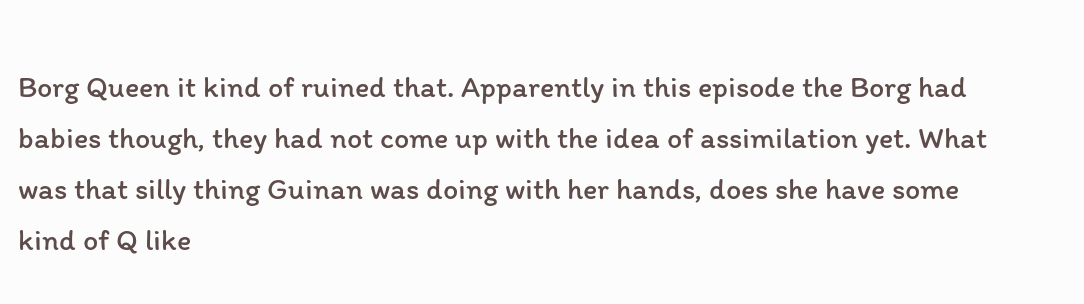Borg Queen it kind of ruined that. Apparently in this episode the Borg had babies though, they had not come up with the idea of assimilation yet. What was that silly thing Guinan was doing with her hands, does she have some kind of Q like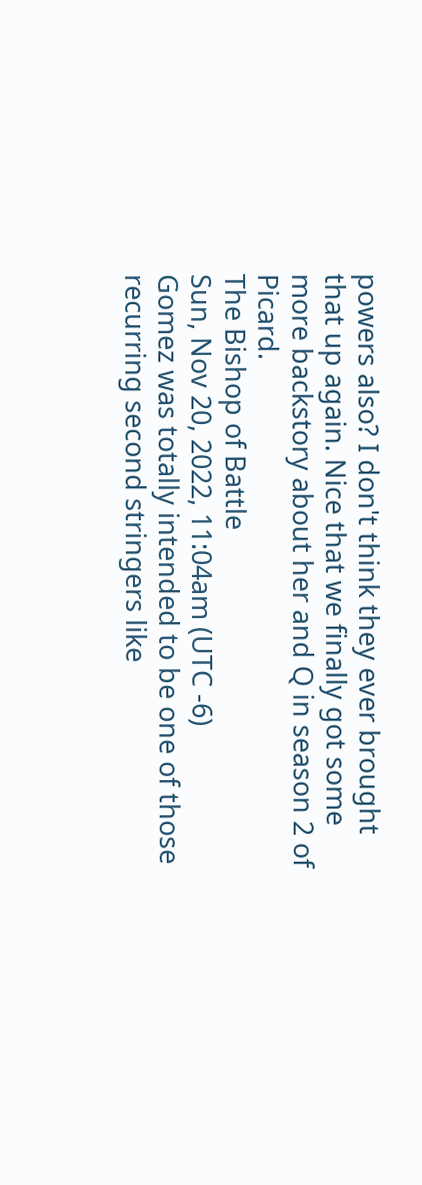powers also? I don't think they ever brought that up again. Nice that we finally got some more backstory about her and Q in season 2 of Picard.
The Bishop of Battle
Sun, Nov 20, 2022, 11:04am (UTC -6)
Gomez was totally intended to be one of those recurring second stringers like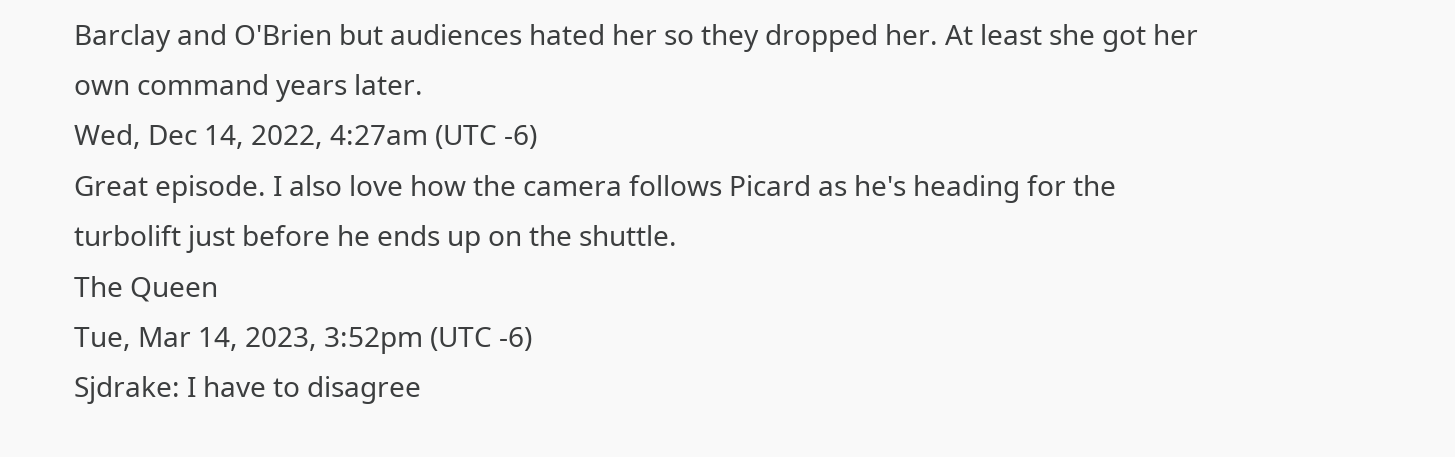Barclay and O'Brien but audiences hated her so they dropped her. At least she got her own command years later.
Wed, Dec 14, 2022, 4:27am (UTC -6)
Great episode. I also love how the camera follows Picard as he's heading for the turbolift just before he ends up on the shuttle.
The Queen
Tue, Mar 14, 2023, 3:52pm (UTC -6)
Sjdrake: I have to disagree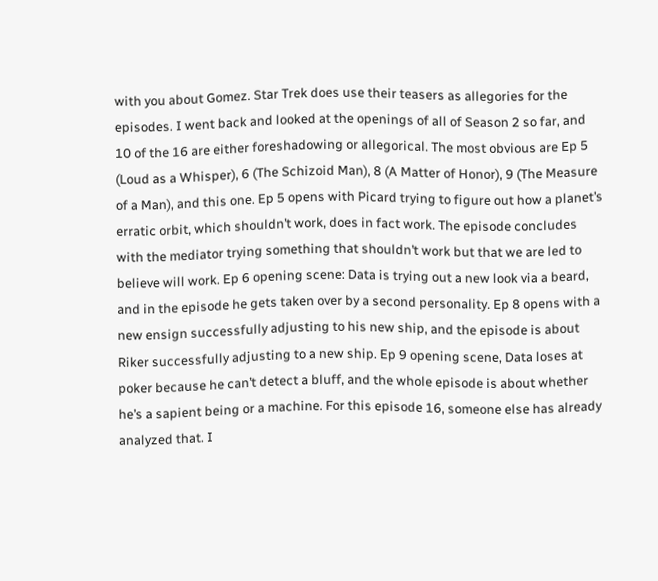with you about Gomez. Star Trek does use their teasers as allegories for the episodes. I went back and looked at the openings of all of Season 2 so far, and 10 of the 16 are either foreshadowing or allegorical. The most obvious are Ep 5 (Loud as a Whisper), 6 (The Schizoid Man), 8 (A Matter of Honor), 9 (The Measure of a Man), and this one. Ep 5 opens with Picard trying to figure out how a planet’s erratic orbit, which shouldn’t work, does in fact work. The episode concludes with the mediator trying something that shouldn’t work but that we are led to believe will work. Ep 6 opening scene: Data is trying out a new look via a beard, and in the episode he gets taken over by a second personality. Ep 8 opens with a new ensign successfully adjusting to his new ship, and the episode is about Riker successfully adjusting to a new ship. Ep 9 opening scene, Data loses at poker because he can’t detect a bluff, and the whole episode is about whether he’s a sapient being or a machine. For this episode 16, someone else has already analyzed that. I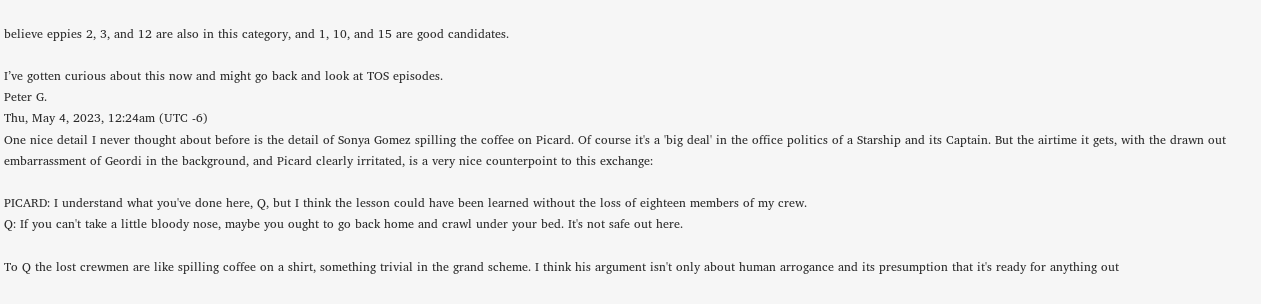believe eppies 2, 3, and 12 are also in this category, and 1, 10, and 15 are good candidates.

I’ve gotten curious about this now and might go back and look at TOS episodes.
Peter G.
Thu, May 4, 2023, 12:24am (UTC -6)
One nice detail I never thought about before is the detail of Sonya Gomez spilling the coffee on Picard. Of course it's a 'big deal' in the office politics of a Starship and its Captain. But the airtime it gets, with the drawn out embarrassment of Geordi in the background, and Picard clearly irritated, is a very nice counterpoint to this exchange:

PICARD: I understand what you've done here, Q, but I think the lesson could have been learned without the loss of eighteen members of my crew.
Q: If you can't take a little bloody nose, maybe you ought to go back home and crawl under your bed. It's not safe out here.

To Q the lost crewmen are like spilling coffee on a shirt, something trivial in the grand scheme. I think his argument isn't only about human arrogance and its presumption that it's ready for anything out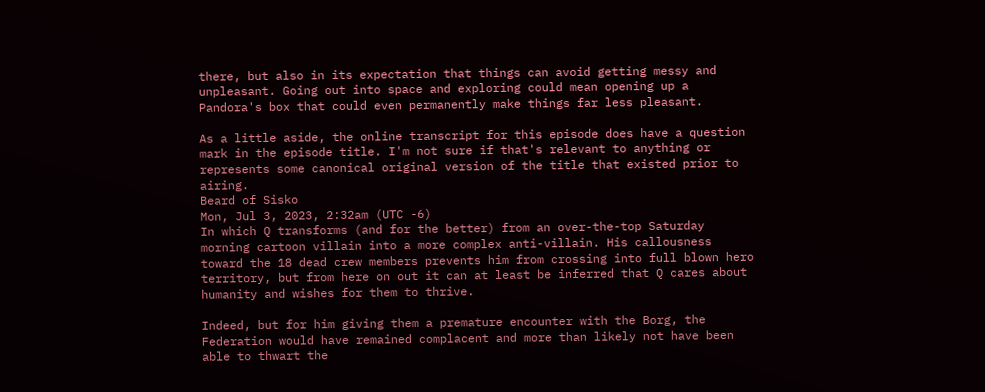there, but also in its expectation that things can avoid getting messy and unpleasant. Going out into space and exploring could mean opening up a Pandora's box that could even permanently make things far less pleasant.

As a little aside, the online transcript for this episode does have a question mark in the episode title. I'm not sure if that's relevant to anything or represents some canonical original version of the title that existed prior to airing.
Beard of Sisko
Mon, Jul 3, 2023, 2:32am (UTC -6)
In which Q transforms (and for the better) from an over-the-top Saturday morning cartoon villain into a more complex anti-villain. His callousness toward the 18 dead crew members prevents him from crossing into full blown hero territory, but from here on out it can at least be inferred that Q cares about humanity and wishes for them to thrive.

Indeed, but for him giving them a premature encounter with the Borg, the Federation would have remained complacent and more than likely not have been able to thwart the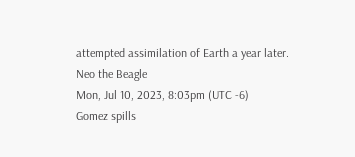attempted assimilation of Earth a year later.
Neo the Beagle
Mon, Jul 10, 2023, 8:03pm (UTC -6)
Gomez spills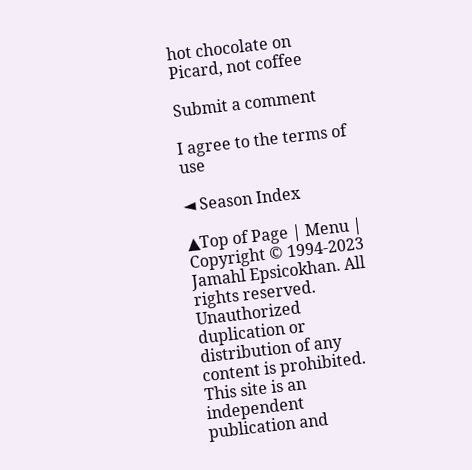hot chocolate on Picard, not coffee

Submit a comment

I agree to the terms of use

◄ Season Index

▲Top of Page | Menu | Copyright © 1994-2023 Jamahl Epsicokhan. All rights reserved. Unauthorized duplication or distribution of any content is prohibited. This site is an independent publication and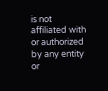is not affiliated with or authorized by any entity or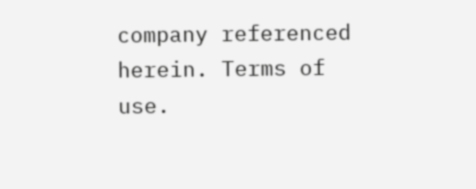company referenced herein. Terms of use.